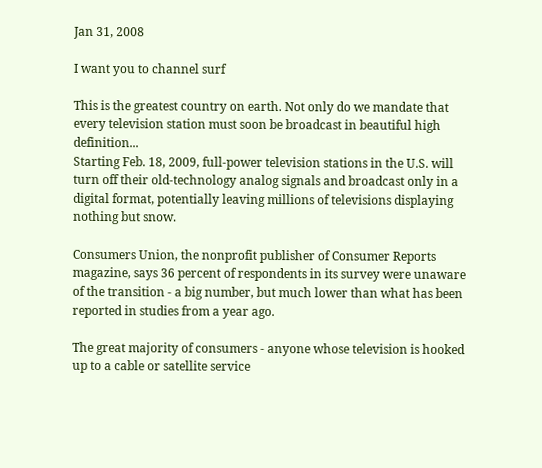Jan 31, 2008

I want you to channel surf

This is the greatest country on earth. Not only do we mandate that every television station must soon be broadcast in beautiful high definition...
Starting Feb. 18, 2009, full-power television stations in the U.S. will turn off their old-technology analog signals and broadcast only in a digital format, potentially leaving millions of televisions displaying nothing but snow.

Consumers Union, the nonprofit publisher of Consumer Reports magazine, says 36 percent of respondents in its survey were unaware of the transition - a big number, but much lower than what has been reported in studies from a year ago.

The great majority of consumers - anyone whose television is hooked up to a cable or satellite service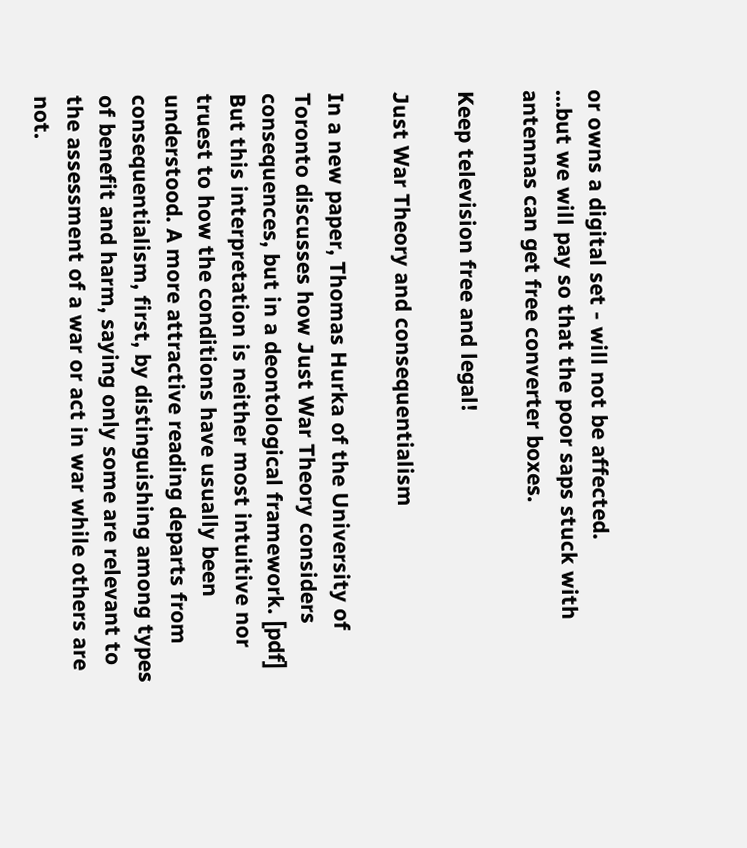or owns a digital set - will not be affected.
...but we will pay so that the poor saps stuck with antennas can get free converter boxes.

Keep television free and legal!

Just War Theory and consequentialism

In a new paper, Thomas Hurka of the University of Toronto discusses how Just War Theory considers consequences, but in a deontological framework. [pdf]
But this interpretation is neither most intuitive nor truest to how the conditions have usually been understood. A more attractive reading departs from consequentialism, first, by distinguishing among types of benefit and harm, saying only some are relevant to the assessment of a war or act in war while others are not.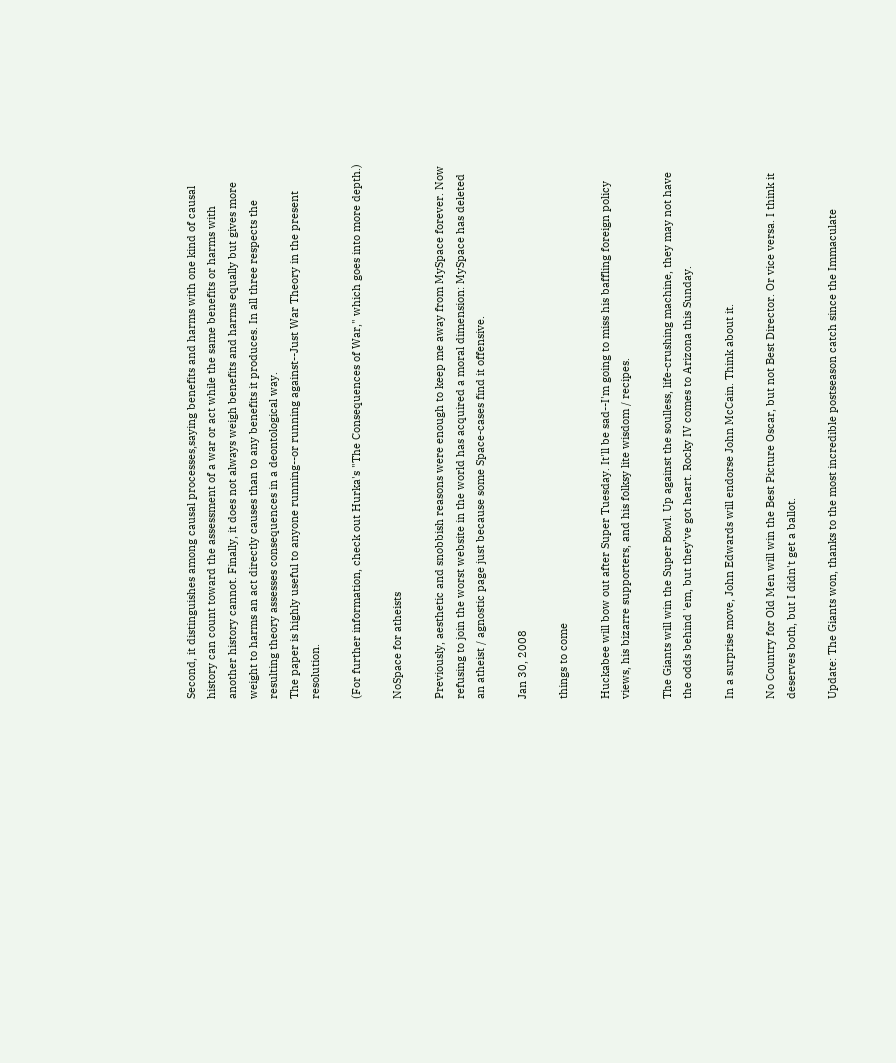Second, it distinguishes among causal processes,saying benefits and harms with one kind of causal history can count toward the assessment of a war or act while the same benefits or harms with another history cannot. Finally, it does not always weigh benefits and harms equally but gives more weight to harms an act directly causes than to any benefits it produces. In all three respects the resulting theory assesses consequences in a deontological way.
The paper is highly useful to anyone running--or running against--Just War Theory in the present resolution.

(For further information, check out Hurka's "The Consequences of War," which goes into more depth.)

NoSpace for atheists

Previously, aesthetic and snobbish reasons were enough to keep me away from MySpace forever. Now refusing to join the worst website in the world has acquired a moral dimension: MySpace has deleted an atheist / agnostic page just because some Space-cases find it offensive.

Jan 30, 2008

things to come

Huckabee will bow out after Super Tuesday. It'll be sad--I'm going to miss his baffling foreign policy views, his bizarre supporters, and his folksy lite wisdom / recipes.

The Giants will win the Super Bowl. Up against the soulless, life-crushing machine, they may not have the odds behind 'em, but they've got heart. Rocky IV comes to Arizona this Sunday.

In a surprise move, John Edwards will endorse John McCain. Think about it.

No Country for Old Men will win the Best Picture Oscar, but not Best Director. Or vice versa. I think it deserves both, but I didn't get a ballot.

Update: The Giants won, thanks to the most incredible postseason catch since the Immaculate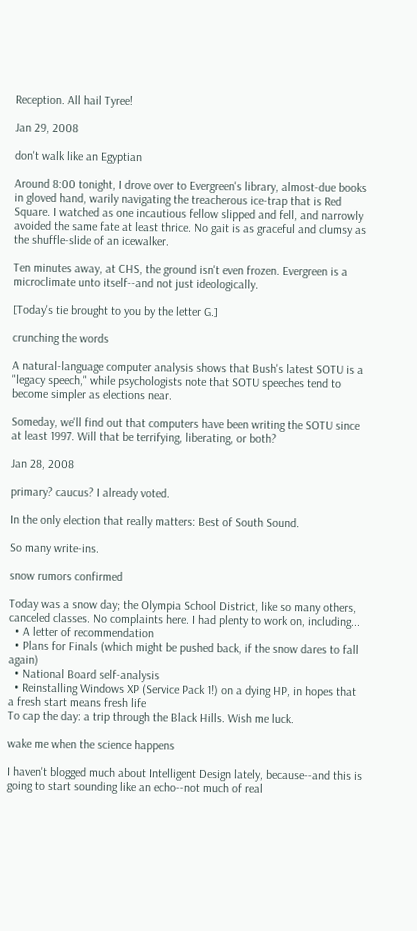Reception. All hail Tyree!

Jan 29, 2008

don't walk like an Egyptian

Around 8:00 tonight, I drove over to Evergreen's library, almost-due books in gloved hand, warily navigating the treacherous ice-trap that is Red Square. I watched as one incautious fellow slipped and fell, and narrowly avoided the same fate at least thrice. No gait is as graceful and clumsy as the shuffle-slide of an icewalker.

Ten minutes away, at CHS, the ground isn't even frozen. Evergreen is a microclimate unto itself--and not just ideologically.

[Today's tie brought to you by the letter G.]

crunching the words

A natural-language computer analysis shows that Bush's latest SOTU is a "legacy speech," while psychologists note that SOTU speeches tend to become simpler as elections near.

Someday, we'll find out that computers have been writing the SOTU since at least 1997. Will that be terrifying, liberating, or both?

Jan 28, 2008

primary? caucus? I already voted.

In the only election that really matters: Best of South Sound.

So many write-ins.

snow rumors confirmed

Today was a snow day; the Olympia School District, like so many others, canceled classes. No complaints here. I had plenty to work on, including...
  • A letter of recommendation
  • Plans for Finals (which might be pushed back, if the snow dares to fall again)
  • National Board self-analysis
  • Reinstalling Windows XP (Service Pack 1!) on a dying HP, in hopes that a fresh start means fresh life
To cap the day: a trip through the Black Hills. Wish me luck.

wake me when the science happens

I haven't blogged much about Intelligent Design lately, because--and this is going to start sounding like an echo--not much of real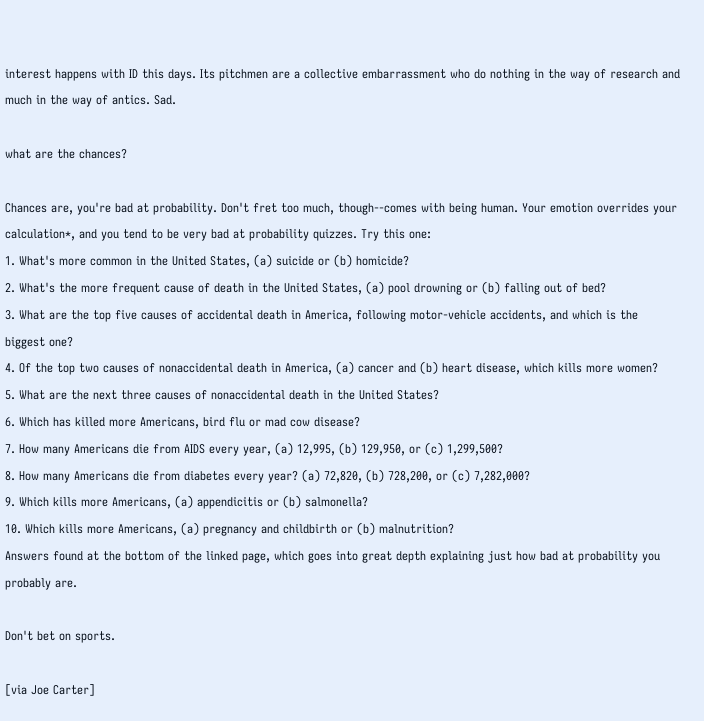interest happens with ID this days. Its pitchmen are a collective embarrassment who do nothing in the way of research and much in the way of antics. Sad.

what are the chances?

Chances are, you're bad at probability. Don't fret too much, though--comes with being human. Your emotion overrides your calculation*, and you tend to be very bad at probability quizzes. Try this one:
1. What's more common in the United States, (a) suicide or (b) homicide?
2. What's the more frequent cause of death in the United States, (a) pool drowning or (b) falling out of bed?
3. What are the top five causes of accidental death in America, following motor-vehicle accidents, and which is the biggest one?
4. Of the top two causes of nonaccidental death in America, (a) cancer and (b) heart disease, which kills more women?
5. What are the next three causes of nonaccidental death in the United States?
6. Which has killed more Americans, bird flu or mad cow disease?
7. How many Americans die from AIDS every year, (a) 12,995, (b) 129,950, or (c) 1,299,500?
8. How many Americans die from diabetes every year? (a) 72,820, (b) 728,200, or (c) 7,282,000?
9. Which kills more Americans, (a) appendicitis or (b) salmonella?
10. Which kills more Americans, (a) pregnancy and childbirth or (b) malnutrition?
Answers found at the bottom of the linked page, which goes into great depth explaining just how bad at probability you probably are.

Don't bet on sports.

[via Joe Carter]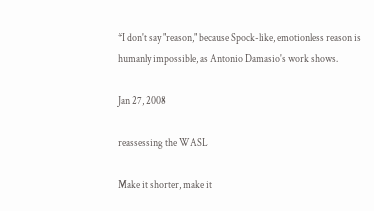*I don't say "reason," because Spock-like, emotionless reason is humanly impossible, as Antonio Damasio's work shows.

Jan 27, 2008

reassessing the WASL

Make it shorter, make it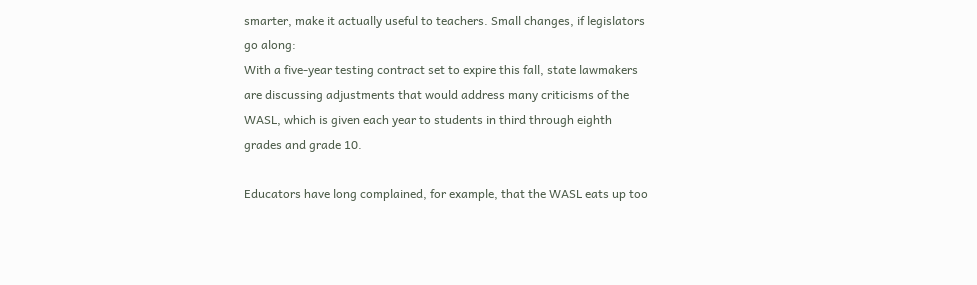smarter, make it actually useful to teachers. Small changes, if legislators go along:
With a five-year testing contract set to expire this fall, state lawmakers are discussing adjustments that would address many criticisms of the WASL, which is given each year to students in third through eighth grades and grade 10.

Educators have long complained, for example, that the WASL eats up too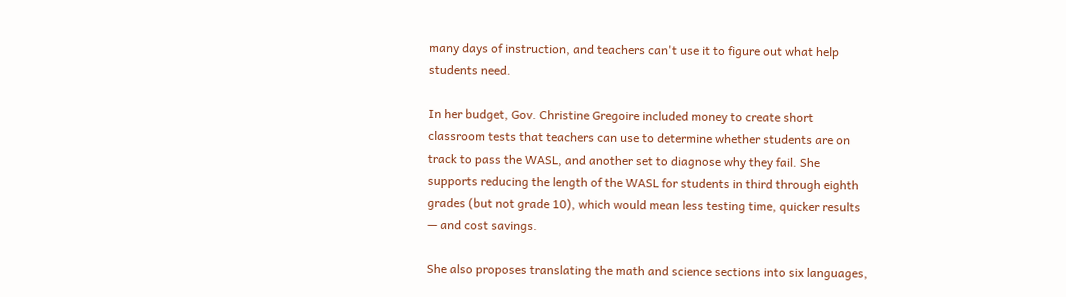many days of instruction, and teachers can't use it to figure out what help students need.

In her budget, Gov. Christine Gregoire included money to create short classroom tests that teachers can use to determine whether students are on track to pass the WASL, and another set to diagnose why they fail. She supports reducing the length of the WASL for students in third through eighth grades (but not grade 10), which would mean less testing time, quicker results — and cost savings.

She also proposes translating the math and science sections into six languages,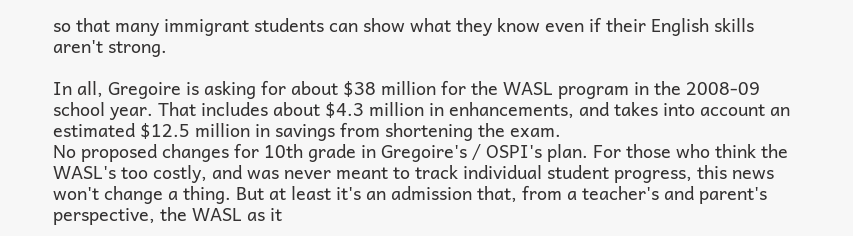so that many immigrant students can show what they know even if their English skills aren't strong.

In all, Gregoire is asking for about $38 million for the WASL program in the 2008-09 school year. That includes about $4.3 million in enhancements, and takes into account an estimated $12.5 million in savings from shortening the exam.
No proposed changes for 10th grade in Gregoire's / OSPI's plan. For those who think the WASL's too costly, and was never meant to track individual student progress, this news won't change a thing. But at least it's an admission that, from a teacher's and parent's perspective, the WASL as it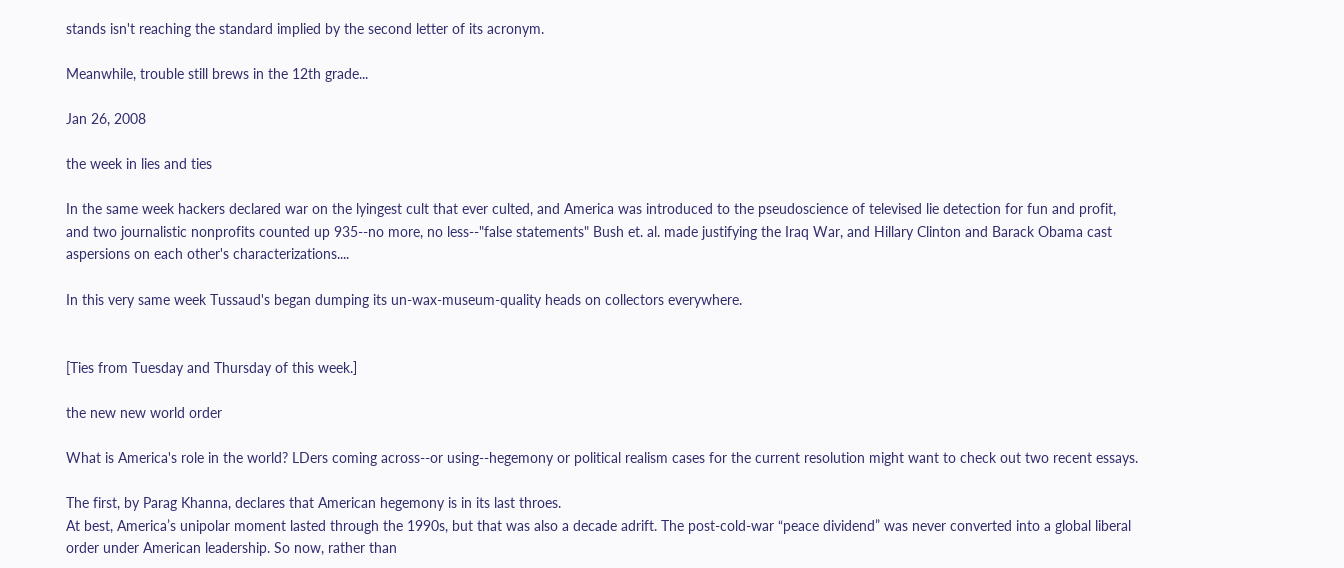stands isn't reaching the standard implied by the second letter of its acronym.

Meanwhile, trouble still brews in the 12th grade...

Jan 26, 2008

the week in lies and ties

In the same week hackers declared war on the lyingest cult that ever culted, and America was introduced to the pseudoscience of televised lie detection for fun and profit, and two journalistic nonprofits counted up 935--no more, no less--"false statements" Bush et. al. made justifying the Iraq War, and Hillary Clinton and Barack Obama cast aspersions on each other's characterizations....

In this very same week Tussaud's began dumping its un-wax-museum-quality heads on collectors everywhere.


[Ties from Tuesday and Thursday of this week.]

the new new world order

What is America's role in the world? LDers coming across--or using--hegemony or political realism cases for the current resolution might want to check out two recent essays.

The first, by Parag Khanna, declares that American hegemony is in its last throes.
At best, America’s unipolar moment lasted through the 1990s, but that was also a decade adrift. The post-cold-war “peace dividend” was never converted into a global liberal order under American leadership. So now, rather than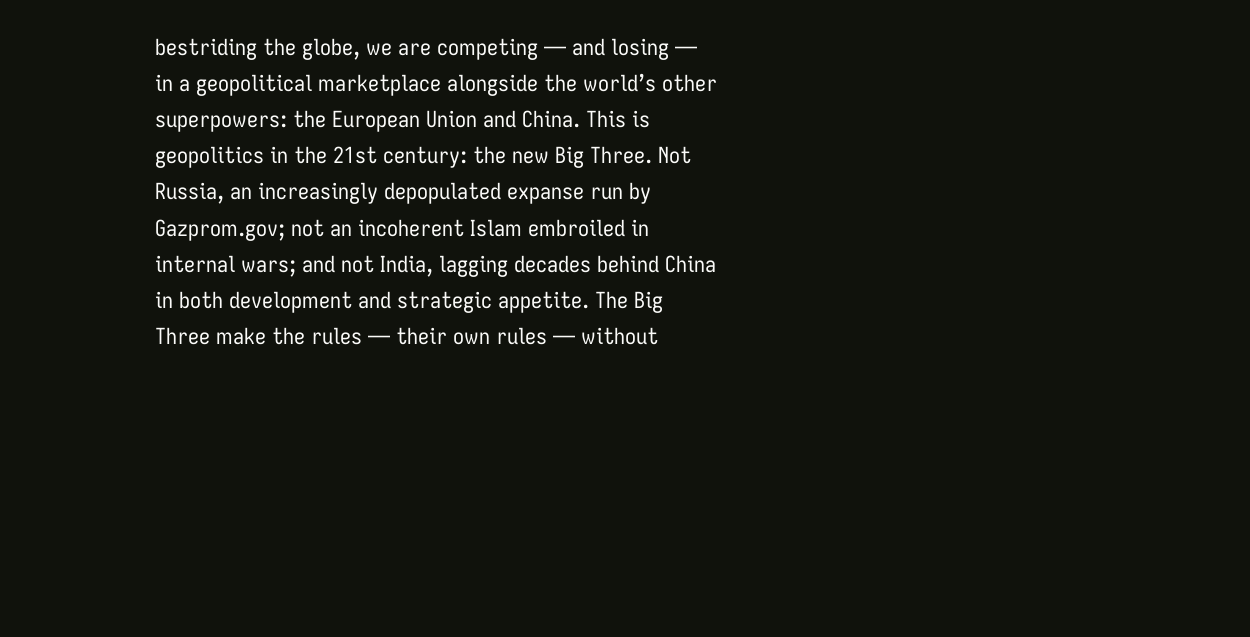bestriding the globe, we are competing — and losing — in a geopolitical marketplace alongside the world’s other superpowers: the European Union and China. This is geopolitics in the 21st century: the new Big Three. Not Russia, an increasingly depopulated expanse run by Gazprom.gov; not an incoherent Islam embroiled in internal wars; and not India, lagging decades behind China in both development and strategic appetite. The Big Three make the rules — their own rules — without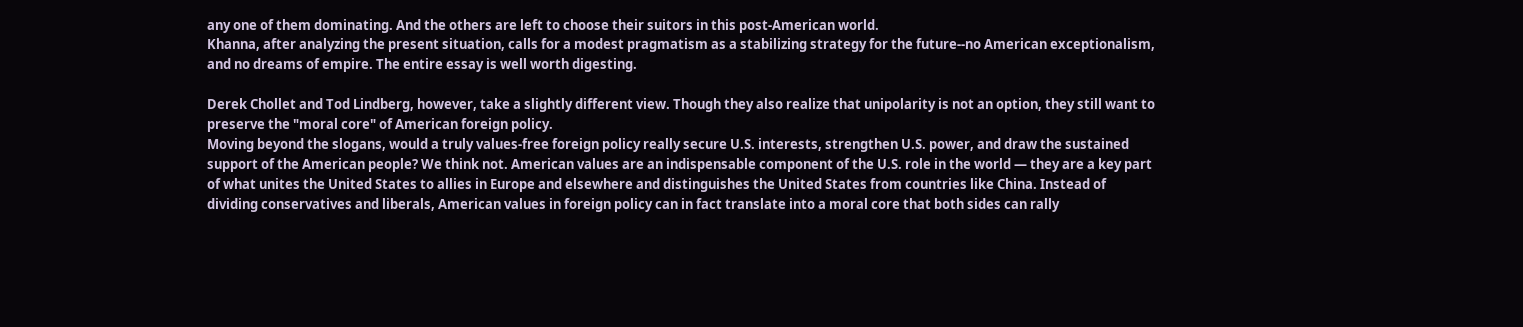any one of them dominating. And the others are left to choose their suitors in this post-American world.
Khanna, after analyzing the present situation, calls for a modest pragmatism as a stabilizing strategy for the future--no American exceptionalism, and no dreams of empire. The entire essay is well worth digesting.

Derek Chollet and Tod Lindberg, however, take a slightly different view. Though they also realize that unipolarity is not an option, they still want to preserve the "moral core" of American foreign policy.
Moving beyond the slogans, would a truly values-free foreign policy really secure U.S. interests, strengthen U.S. power, and draw the sustained support of the American people? We think not. American values are an indispensable component of the U.S. role in the world — they are a key part of what unites the United States to allies in Europe and elsewhere and distinguishes the United States from countries like China. Instead of dividing conservatives and liberals, American values in foreign policy can in fact translate into a moral core that both sides can rally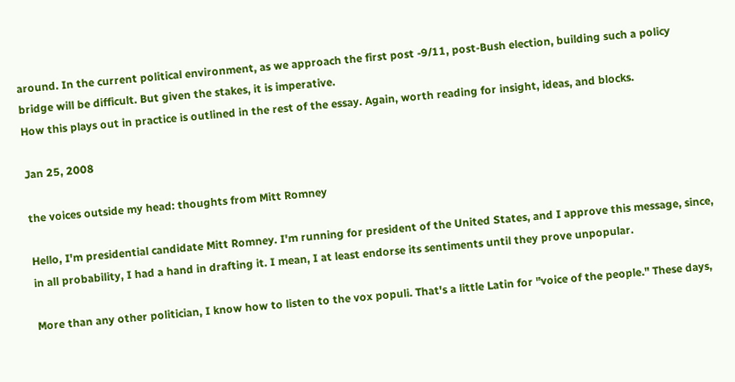around. In the current political environment, as we approach the first post -9/11, post-Bush election, building such a policy bridge will be difficult. But given the stakes, it is imperative.
How this plays out in practice is outlined in the rest of the essay. Again, worth reading for insight, ideas, and blocks.

Jan 25, 2008

the voices outside my head: thoughts from Mitt Romney

Hello, I'm presidential candidate Mitt Romney. I'm running for president of the United States, and I approve this message, since, in all probability, I had a hand in drafting it. I mean, I at least endorse its sentiments until they prove unpopular.

More than any other politician, I know how to listen to the vox populi. That's a little Latin for "voice of the people." These days,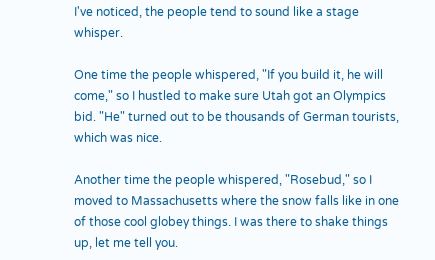I've noticed, the people tend to sound like a stage whisper.

One time the people whispered, "If you build it, he will come," so I hustled to make sure Utah got an Olympics bid. "He" turned out to be thousands of German tourists, which was nice.

Another time the people whispered, "Rosebud," so I moved to Massachusetts where the snow falls like in one of those cool globey things. I was there to shake things up, let me tell you.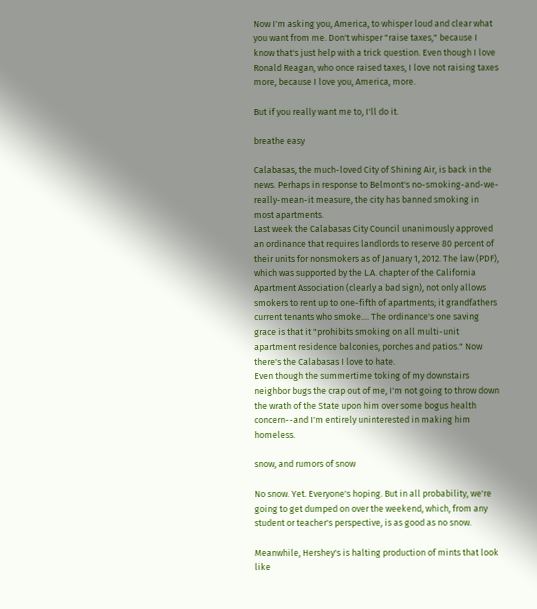Now I'm asking you, America, to whisper loud and clear what you want from me. Don't whisper "raise taxes," because I know that's just help with a trick question. Even though I love Ronald Reagan, who once raised taxes, I love not raising taxes more, because I love you, America, more.

But if you really want me to, I'll do it.

breathe easy

Calabasas, the much-loved City of Shining Air, is back in the news. Perhaps in response to Belmont's no-smoking-and-we-really-mean-it measure, the city has banned smoking in most apartments.
Last week the Calabasas City Council unanimously approved an ordinance that requires landlords to reserve 80 percent of their units for nonsmokers as of January 1, 2012. The law (PDF), which was supported by the L.A. chapter of the California Apartment Association (clearly a bad sign), not only allows smokers to rent up to one-fifth of apartments; it grandfathers current tenants who smoke.... The ordinance's one saving grace is that it "prohibits smoking on all multi-unit apartment residence balconies, porches and patios." Now there's the Calabasas I love to hate.
Even though the summertime toking of my downstairs neighbor bugs the crap out of me, I'm not going to throw down the wrath of the State upon him over some bogus health concern--and I'm entirely uninterested in making him homeless.

snow, and rumors of snow

No snow. Yet. Everyone's hoping. But in all probability, we're going to get dumped on over the weekend, which, from any student or teacher's perspective, is as good as no snow.

Meanwhile, Hershey's is halting production of mints that look like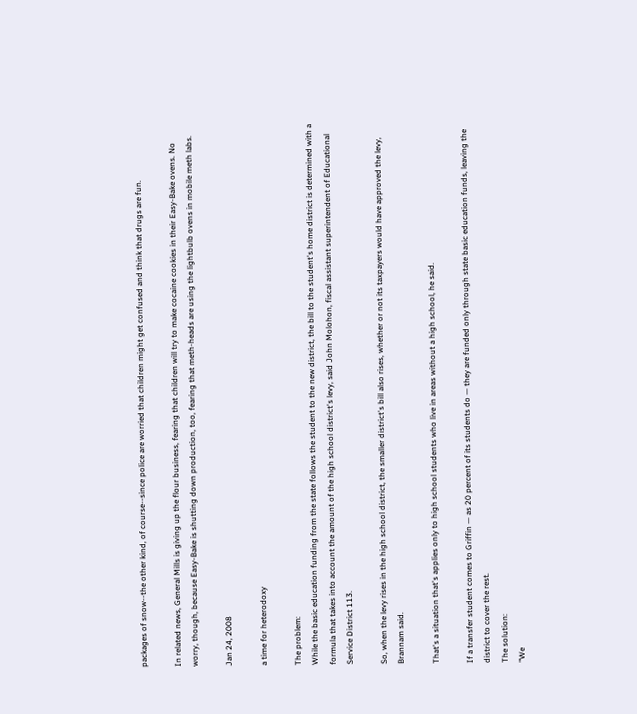packages of snow--the other kind, of course--since police are worried that children might get confused and think that drugs are fun.

In related news, General Mills is giving up the flour business, fearing that children will try to make cocaine cookies in their Easy-Bake ovens. No worry, though, because Easy-Bake is shutting down production, too, fearing that meth-heads are using the lightbulb ovens in mobile meth labs.

Jan 24, 2008

a time for heterodoxy

The problem:
While the basic education funding from the state follows the student to the new district, the bill to the student's home district is determined with a formula that takes into account the amount of the high school district's levy, said John Molohon, fiscal assistant superintendent of Educational Service District 113.

So, when the levy rises in the high school district, the smaller district's bill also rises, whether or not its taxpayers would have approved the levy, Brannam said.

That's a situation that's applies only to high school students who live in areas without a high school, he said.

If a transfer student comes to Griffin — as 20 percent of its students do — they are funded only through state basic education funds, leaving the district to cover the rest.
The solution:
"We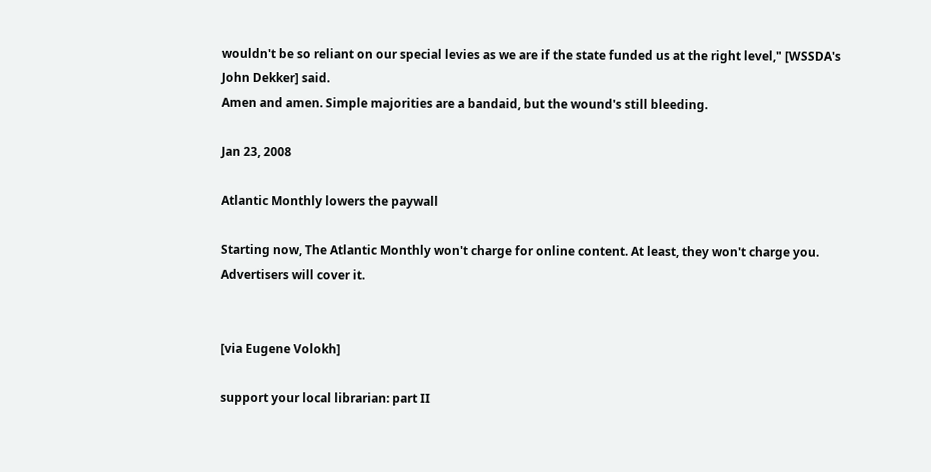wouldn't be so reliant on our special levies as we are if the state funded us at the right level," [WSSDA's John Dekker] said.
Amen and amen. Simple majorities are a bandaid, but the wound's still bleeding.

Jan 23, 2008

Atlantic Monthly lowers the paywall

Starting now, The Atlantic Monthly won't charge for online content. At least, they won't charge you. Advertisers will cover it.


[via Eugene Volokh]

support your local librarian: part II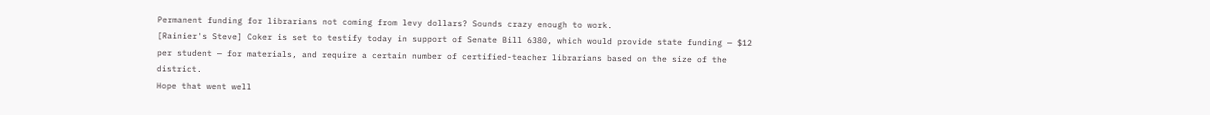Permanent funding for librarians not coming from levy dollars? Sounds crazy enough to work.
[Rainier's Steve] Coker is set to testify today in support of Senate Bill 6380, which would provide state funding — $12 per student — for materials, and require a certain number of certified-teacher librarians based on the size of the district.
Hope that went well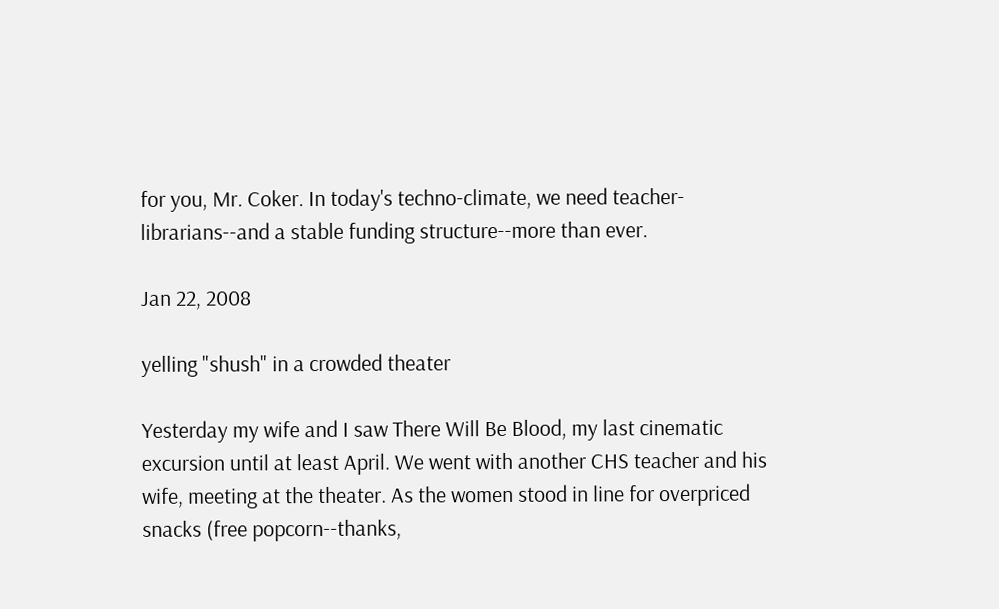for you, Mr. Coker. In today's techno-climate, we need teacher-librarians--and a stable funding structure--more than ever.

Jan 22, 2008

yelling "shush" in a crowded theater

Yesterday my wife and I saw There Will Be Blood, my last cinematic excursion until at least April. We went with another CHS teacher and his wife, meeting at the theater. As the women stood in line for overpriced snacks (free popcorn--thanks,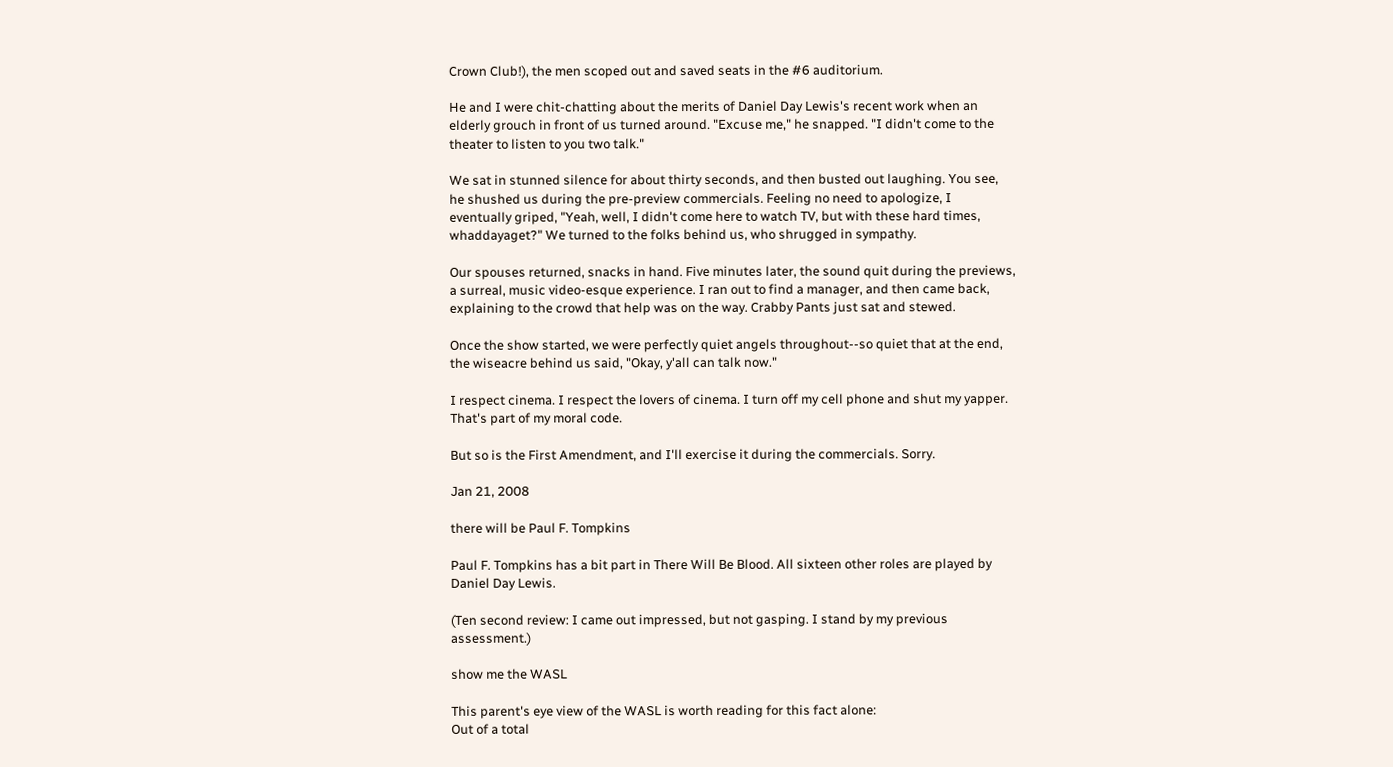Crown Club!), the men scoped out and saved seats in the #6 auditorium.

He and I were chit-chatting about the merits of Daniel Day Lewis's recent work when an elderly grouch in front of us turned around. "Excuse me," he snapped. "I didn't come to the theater to listen to you two talk."

We sat in stunned silence for about thirty seconds, and then busted out laughing. You see, he shushed us during the pre-preview commercials. Feeling no need to apologize, I eventually griped, "Yeah, well, I didn't come here to watch TV, but with these hard times, whaddayaget?" We turned to the folks behind us, who shrugged in sympathy.

Our spouses returned, snacks in hand. Five minutes later, the sound quit during the previews, a surreal, music video-esque experience. I ran out to find a manager, and then came back, explaining to the crowd that help was on the way. Crabby Pants just sat and stewed.

Once the show started, we were perfectly quiet angels throughout--so quiet that at the end, the wiseacre behind us said, "Okay, y'all can talk now."

I respect cinema. I respect the lovers of cinema. I turn off my cell phone and shut my yapper. That's part of my moral code.

But so is the First Amendment, and I'll exercise it during the commercials. Sorry.

Jan 21, 2008

there will be Paul F. Tompkins

Paul F. Tompkins has a bit part in There Will Be Blood. All sixteen other roles are played by Daniel Day Lewis.

(Ten second review: I came out impressed, but not gasping. I stand by my previous assessment.)

show me the WASL

This parent's eye view of the WASL is worth reading for this fact alone:
Out of a total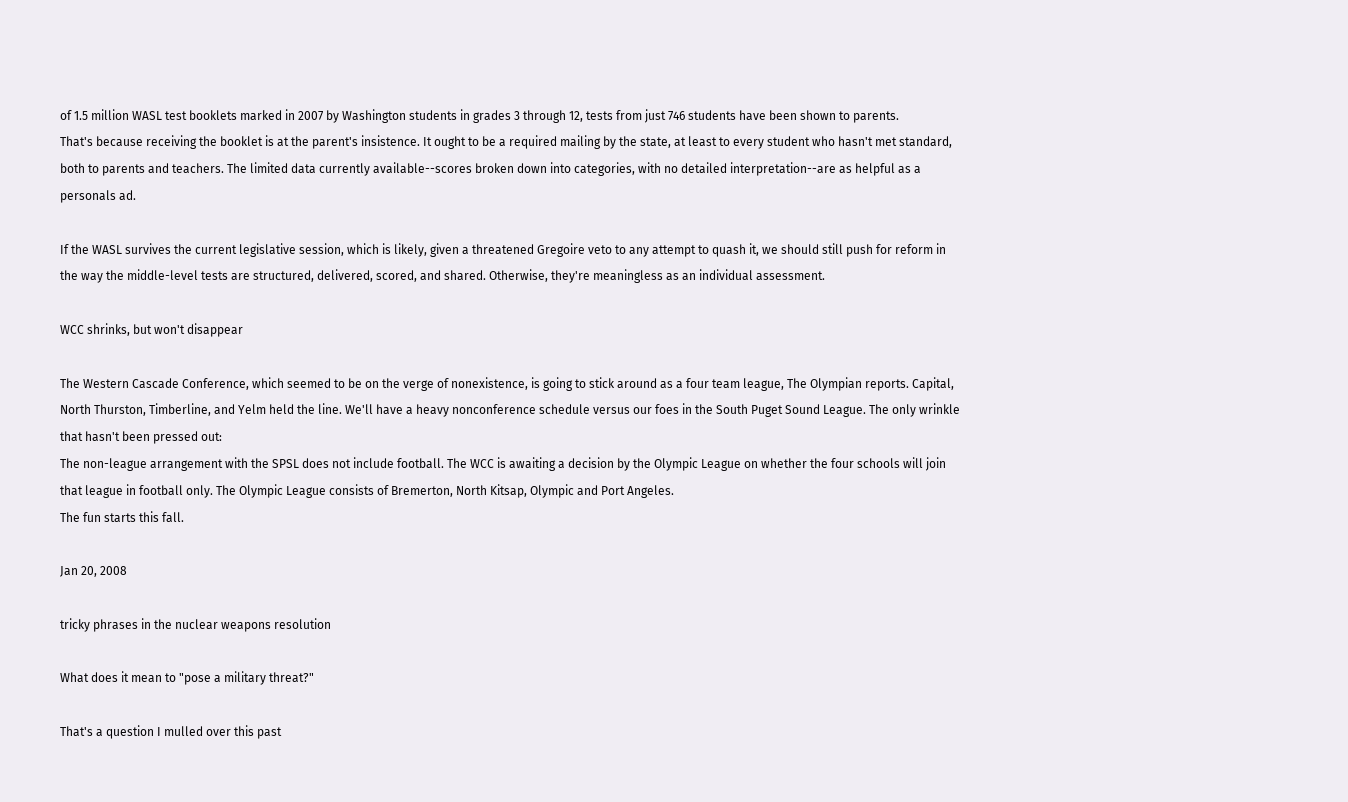of 1.5 million WASL test booklets marked in 2007 by Washington students in grades 3 through 12, tests from just 746 students have been shown to parents.
That's because receiving the booklet is at the parent's insistence. It ought to be a required mailing by the state, at least to every student who hasn't met standard, both to parents and teachers. The limited data currently available--scores broken down into categories, with no detailed interpretation--are as helpful as a personals ad.

If the WASL survives the current legislative session, which is likely, given a threatened Gregoire veto to any attempt to quash it, we should still push for reform in the way the middle-level tests are structured, delivered, scored, and shared. Otherwise, they're meaningless as an individual assessment.

WCC shrinks, but won't disappear

The Western Cascade Conference, which seemed to be on the verge of nonexistence, is going to stick around as a four team league, The Olympian reports. Capital, North Thurston, Timberline, and Yelm held the line. We'll have a heavy nonconference schedule versus our foes in the South Puget Sound League. The only wrinkle that hasn't been pressed out:
The non-league arrangement with the SPSL does not include football. The WCC is awaiting a decision by the Olympic League on whether the four schools will join that league in football only. The Olympic League consists of Bremerton, North Kitsap, Olympic and Port Angeles.
The fun starts this fall.

Jan 20, 2008

tricky phrases in the nuclear weapons resolution

What does it mean to "pose a military threat?"

That's a question I mulled over this past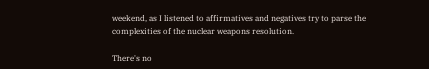weekend, as I listened to affirmatives and negatives try to parse the complexities of the nuclear weapons resolution.

There's no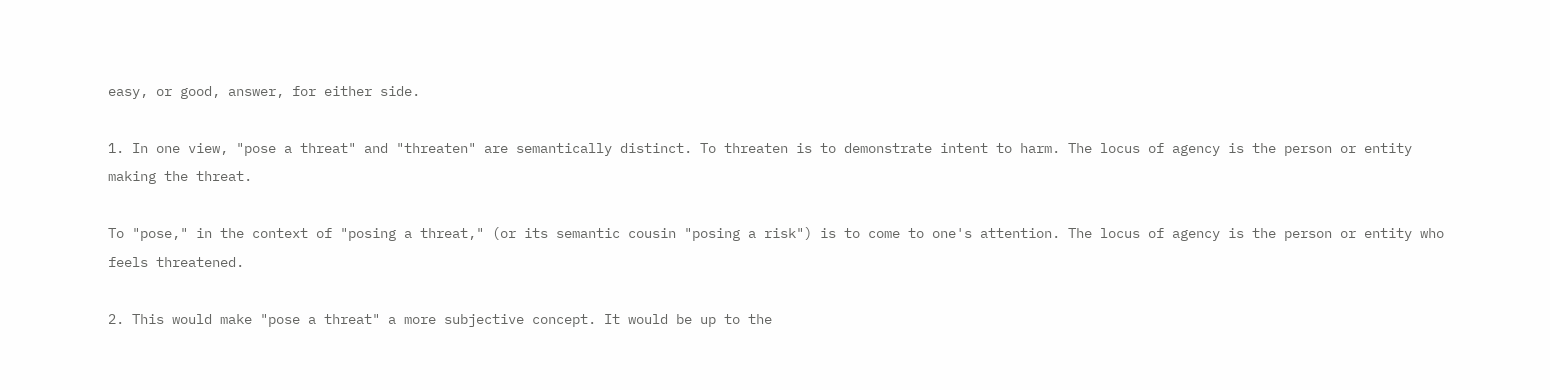easy, or good, answer, for either side.

1. In one view, "pose a threat" and "threaten" are semantically distinct. To threaten is to demonstrate intent to harm. The locus of agency is the person or entity making the threat.

To "pose," in the context of "posing a threat," (or its semantic cousin "posing a risk") is to come to one's attention. The locus of agency is the person or entity who feels threatened.

2. This would make "pose a threat" a more subjective concept. It would be up to the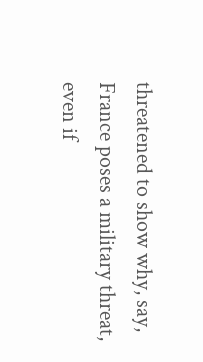threatened to show why, say, France poses a military threat, even if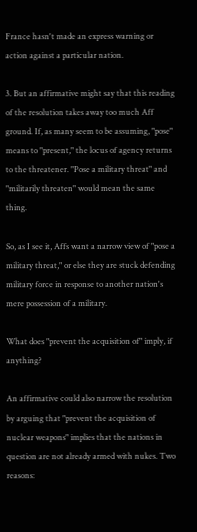France hasn't made an express warning or action against a particular nation.

3. But an affirmative might say that this reading of the resolution takes away too much Aff ground. If, as many seem to be assuming, "pose" means to "present," the locus of agency returns to the threatener. "Pose a military threat" and "militarily threaten" would mean the same thing.

So, as I see it, Affs want a narrow view of "pose a military threat," or else they are stuck defending military force in response to another nation's mere possession of a military.

What does "prevent the acquisition of" imply, if anything?

An affirmative could also narrow the resolution by arguing that "prevent the acquisition of nuclear weapons" implies that the nations in question are not already armed with nukes. Two reasons: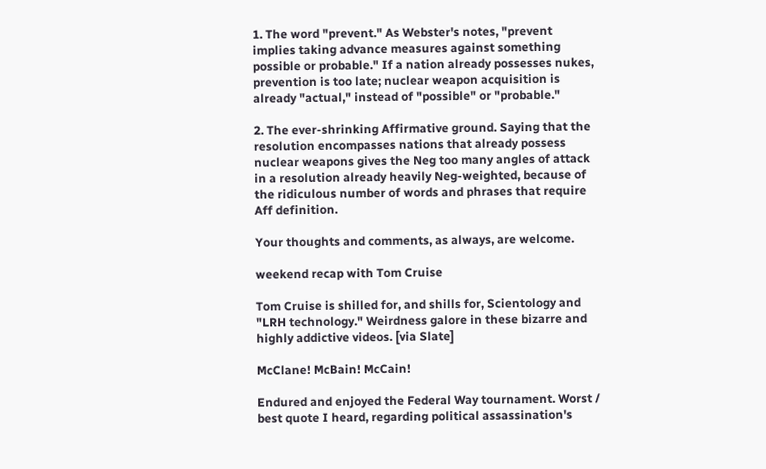1. The word "prevent." As Webster's notes, "prevent implies taking advance measures against something possible or probable." If a nation already possesses nukes, prevention is too late; nuclear weapon acquisition is already "actual," instead of "possible" or "probable."

2. The ever-shrinking Affirmative ground. Saying that the resolution encompasses nations that already possess nuclear weapons gives the Neg too many angles of attack in a resolution already heavily Neg-weighted, because of the ridiculous number of words and phrases that require Aff definition.

Your thoughts and comments, as always, are welcome.

weekend recap with Tom Cruise

Tom Cruise is shilled for, and shills for, Scientology and "LRH technology." Weirdness galore in these bizarre and highly addictive videos. [via Slate]

McClane! McBain! McCain!

Endured and enjoyed the Federal Way tournament. Worst / best quote I heard, regarding political assassination's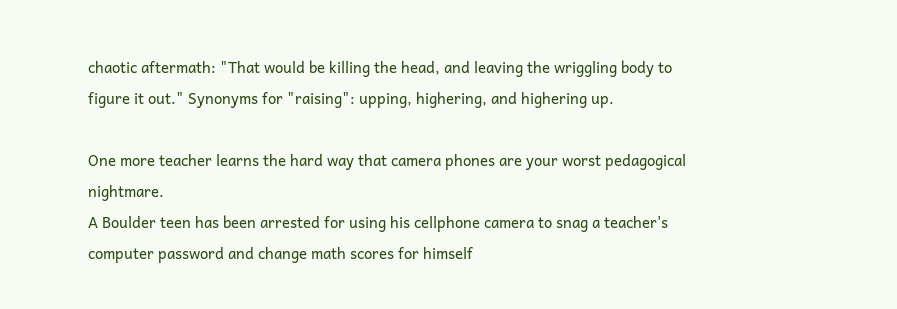chaotic aftermath: "That would be killing the head, and leaving the wriggling body to figure it out." Synonyms for "raising": upping, highering, and highering up.

One more teacher learns the hard way that camera phones are your worst pedagogical nightmare.
A Boulder teen has been arrested for using his cellphone camera to snag a teacher's computer password and change math scores for himself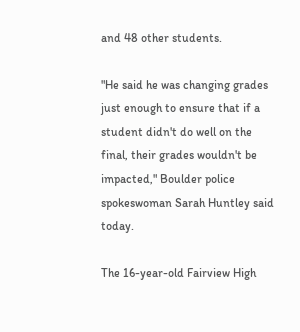and 48 other students.

"He said he was changing grades just enough to ensure that if a student didn't do well on the final, their grades wouldn't be impacted," Boulder police spokeswoman Sarah Huntley said today.

The 16-year-old Fairview High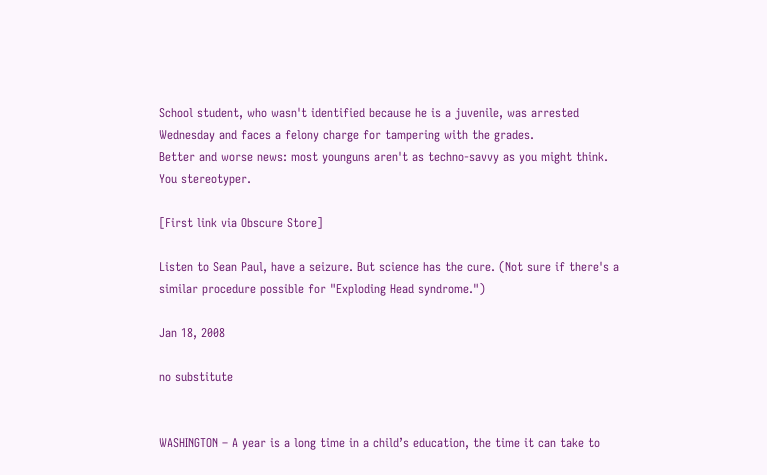School student, who wasn't identified because he is a juvenile, was arrested Wednesday and faces a felony charge for tampering with the grades.
Better and worse news: most younguns aren't as techno-savvy as you might think. You stereotyper.

[First link via Obscure Store]

Listen to Sean Paul, have a seizure. But science has the cure. (Not sure if there's a similar procedure possible for "Exploding Head syndrome.")

Jan 18, 2008

no substitute


WASHINGTON – A year is a long time in a child’s education, the time it can take to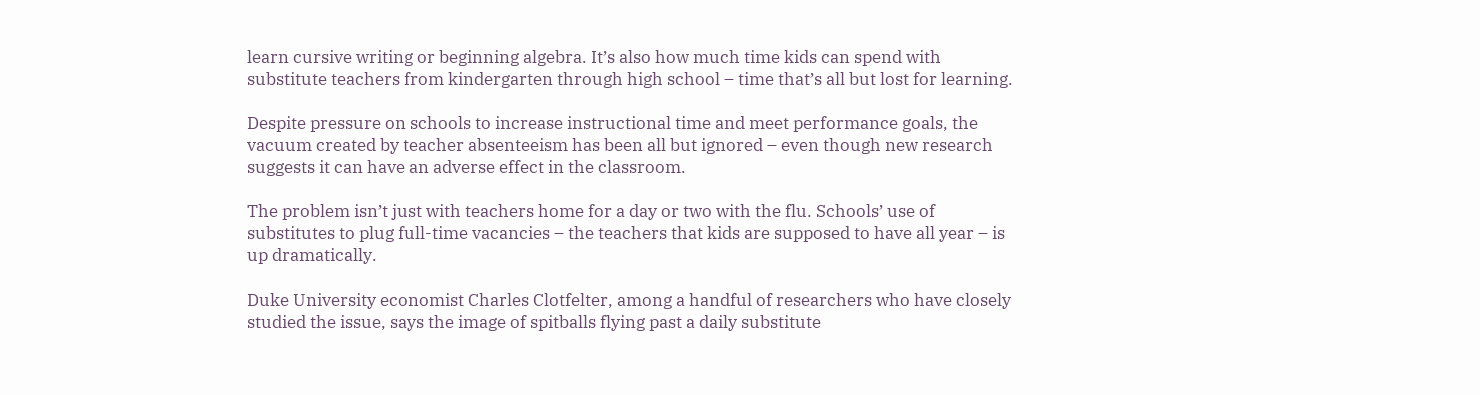learn cursive writing or beginning algebra. It’s also how much time kids can spend with substitute teachers from kindergarten through high school – time that’s all but lost for learning.

Despite pressure on schools to increase instructional time and meet performance goals, the vacuum created by teacher absenteeism has been all but ignored – even though new research suggests it can have an adverse effect in the classroom.

The problem isn’t just with teachers home for a day or two with the flu. Schools’ use of substitutes to plug full-time vacancies – the teachers that kids are supposed to have all year – is up dramatically.

Duke University economist Charles Clotfelter, among a handful of researchers who have closely studied the issue, says the image of spitballs flying past a daily substitute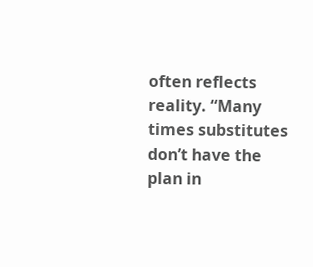often reflects reality. “Many times substitutes don’t have the plan in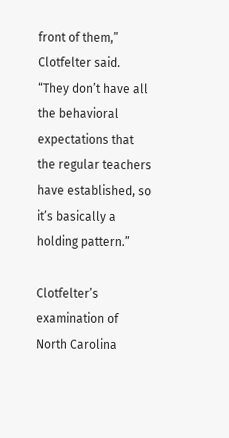front of them,” Clotfelter said. “They don’t have all the behavioral expectations that the regular teachers have established, so it’s basically a holding pattern.”

Clotfelter’s examination of North Carolina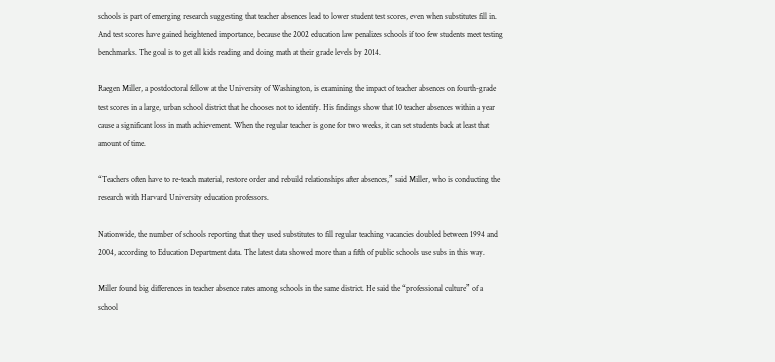schools is part of emerging research suggesting that teacher absences lead to lower student test scores, even when substitutes fill in. And test scores have gained heightened importance, because the 2002 education law penalizes schools if too few students meet testing benchmarks. The goal is to get all kids reading and doing math at their grade levels by 2014.

Raegen Miller, a postdoctoral fellow at the University of Washington, is examining the impact of teacher absences on fourth-grade test scores in a large, urban school district that he chooses not to identify. His findings show that 10 teacher absences within a year cause a significant loss in math achievement. When the regular teacher is gone for two weeks, it can set students back at least that amount of time.

“Teachers often have to re-teach material, restore order and rebuild relationships after absences,” said Miller, who is conducting the research with Harvard University education professors.

Nationwide, the number of schools reporting that they used substitutes to fill regular teaching vacancies doubled between 1994 and 2004, according to Education Department data. The latest data showed more than a fifth of public schools use subs in this way.

Miller found big differences in teacher absence rates among schools in the same district. He said the “professional culture” of a school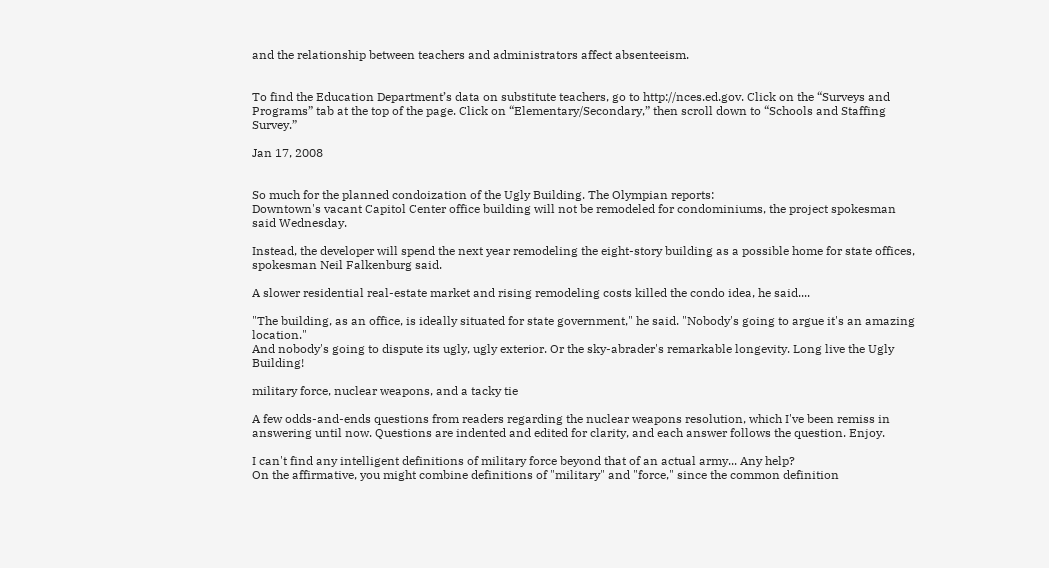and the relationship between teachers and administrators affect absenteeism.


To find the Education Department’s data on substitute teachers, go to http://nces.ed.gov. Click on the “Surveys and Programs” tab at the top of the page. Click on “Elementary/Secondary,” then scroll down to “Schools and Staffing Survey.”

Jan 17, 2008


So much for the planned condoization of the Ugly Building. The Olympian reports:
Downtown's vacant Capitol Center office building will not be remodeled for condominiums, the project spokesman said Wednesday.

Instead, the developer will spend the next year remodeling the eight-story building as a possible home for state offices, spokesman Neil Falkenburg said.

A slower residential real-estate market and rising remodeling costs killed the condo idea, he said....

"The building, as an office, is ideally situated for state government," he said. "Nobody's going to argue it's an amazing location."
And nobody's going to dispute its ugly, ugly exterior. Or the sky-abrader's remarkable longevity. Long live the Ugly Building!

military force, nuclear weapons, and a tacky tie

A few odds-and-ends questions from readers regarding the nuclear weapons resolution, which I've been remiss in answering until now. Questions are indented and edited for clarity, and each answer follows the question. Enjoy.

I can't find any intelligent definitions of military force beyond that of an actual army... Any help?
On the affirmative, you might combine definitions of "military" and "force," since the common definition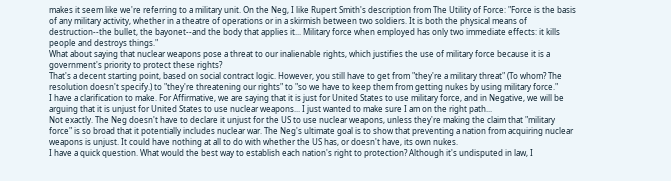makes it seem like we're referring to a military unit. On the Neg, I like Rupert Smith's description from The Utility of Force: "Force is the basis of any military activity, whether in a theatre of operations or in a skirmish between two soldiers. It is both the physical means of destruction--the bullet, the bayonet--and the body that applies it... Military force when employed has only two immediate effects: it kills people and destroys things."
What about saying that nuclear weapons pose a threat to our inalienable rights, which justifies the use of military force because it is a government's priority to protect these rights?
That's a decent starting point, based on social contract logic. However, you still have to get from "they're a military threat" (To whom? The resolution doesn't specify.) to "they're threatening our rights" to "so we have to keep them from getting nukes by using military force."
I have a clarification to make. For Affirmative, we are saying that it is just for United States to use military force, and in Negative, we will be arguing that it is unjust for United States to use nuclear weapons... I just wanted to make sure I am on the right path...
Not exactly. The Neg doesn't have to declare it unjust for the US to use nuclear weapons, unless they're making the claim that "military force" is so broad that it potentially includes nuclear war. The Neg's ultimate goal is to show that preventing a nation from acquiring nuclear weapons is unjust. It could have nothing at all to do with whether the US has, or doesn't have, its own nukes.
I have a quick question. What would the best way to establish each nation's right to protection? Although it's undisputed in law, I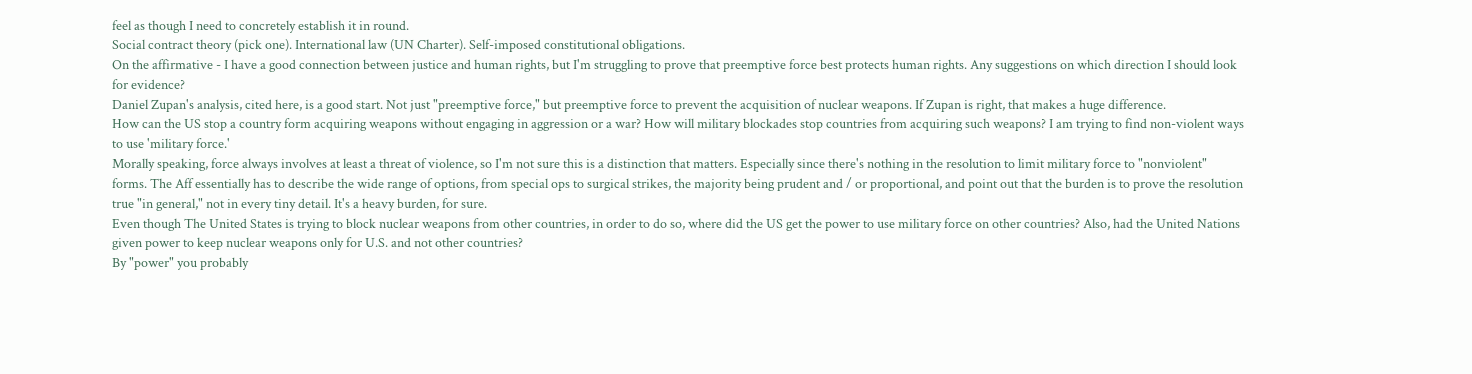feel as though I need to concretely establish it in round.
Social contract theory (pick one). International law (UN Charter). Self-imposed constitutional obligations.
On the affirmative - I have a good connection between justice and human rights, but I'm struggling to prove that preemptive force best protects human rights. Any suggestions on which direction I should look for evidence?
Daniel Zupan's analysis, cited here, is a good start. Not just "preemptive force," but preemptive force to prevent the acquisition of nuclear weapons. If Zupan is right, that makes a huge difference.
How can the US stop a country form acquiring weapons without engaging in aggression or a war? How will military blockades stop countries from acquiring such weapons? I am trying to find non-violent ways to use 'military force.'
Morally speaking, force always involves at least a threat of violence, so I'm not sure this is a distinction that matters. Especially since there's nothing in the resolution to limit military force to "nonviolent" forms. The Aff essentially has to describe the wide range of options, from special ops to surgical strikes, the majority being prudent and / or proportional, and point out that the burden is to prove the resolution true "in general," not in every tiny detail. It's a heavy burden, for sure.
Even though The United States is trying to block nuclear weapons from other countries, in order to do so, where did the US get the power to use military force on other countries? Also, had the United Nations given power to keep nuclear weapons only for U.S. and not other countries?
By "power" you probably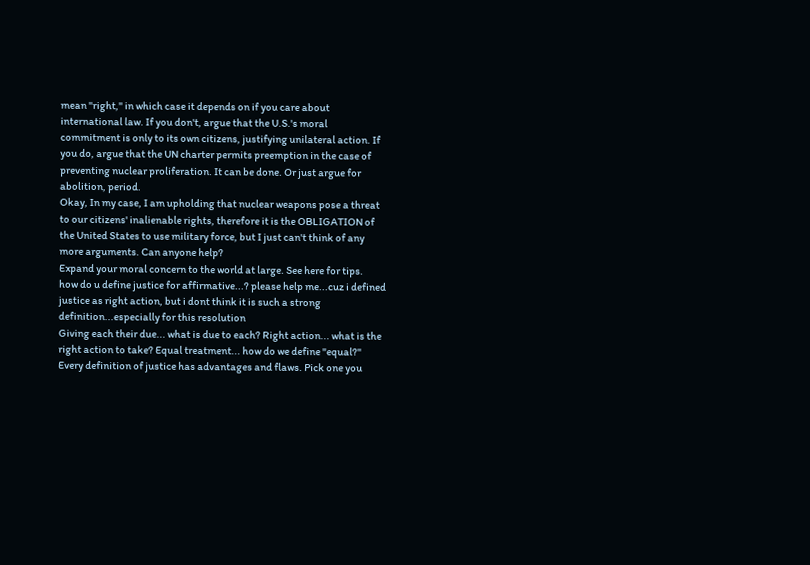mean "right," in which case it depends on if you care about international law. If you don't, argue that the U.S.'s moral commitment is only to its own citizens, justifying unilateral action. If you do, argue that the UN charter permits preemption in the case of preventing nuclear proliferation. It can be done. Or just argue for abolition, period.
Okay, In my case, I am upholding that nuclear weapons pose a threat to our citizens' inalienable rights, therefore it is the OBLIGATION of the United States to use military force, but I just can't think of any more arguments. Can anyone help?
Expand your moral concern to the world at large. See here for tips.
how do u define justice for affirmative...? please help me...cuz i defined justice as right action, but i dont think it is such a strong definition...especially for this resolution
Giving each their due... what is due to each? Right action... what is the right action to take? Equal treatment... how do we define "equal?" Every definition of justice has advantages and flaws. Pick one you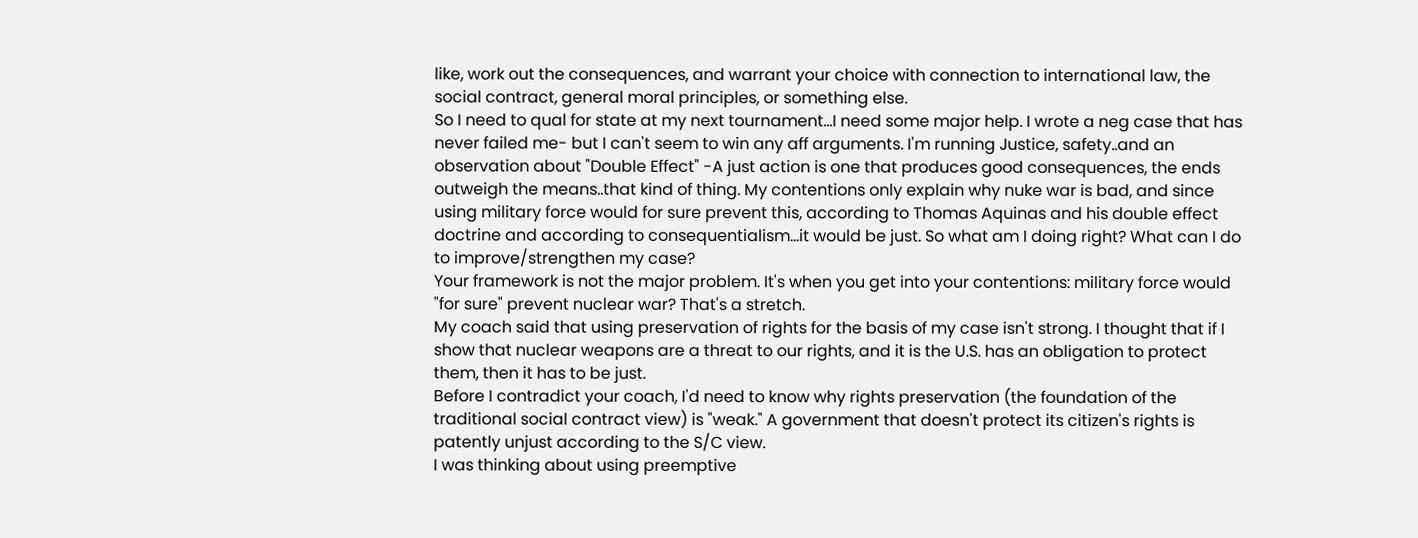like, work out the consequences, and warrant your choice with connection to international law, the social contract, general moral principles, or something else.
So I need to qual for state at my next tournament...I need some major help. I wrote a neg case that has never failed me- but I can't seem to win any aff arguments. I'm running Justice, safety..and an observation about "Double Effect" -A just action is one that produces good consequences, the ends outweigh the means..that kind of thing. My contentions only explain why nuke war is bad, and since using military force would for sure prevent this, according to Thomas Aquinas and his double effect doctrine and according to consequentialism...it would be just. So what am I doing right? What can I do to improve/strengthen my case?
Your framework is not the major problem. It's when you get into your contentions: military force would "for sure" prevent nuclear war? That's a stretch.
My coach said that using preservation of rights for the basis of my case isn't strong. I thought that if I show that nuclear weapons are a threat to our rights, and it is the U.S. has an obligation to protect them, then it has to be just.
Before I contradict your coach, I'd need to know why rights preservation (the foundation of the traditional social contract view) is "weak." A government that doesn't protect its citizen's rights is patently unjust according to the S/C view.
I was thinking about using preemptive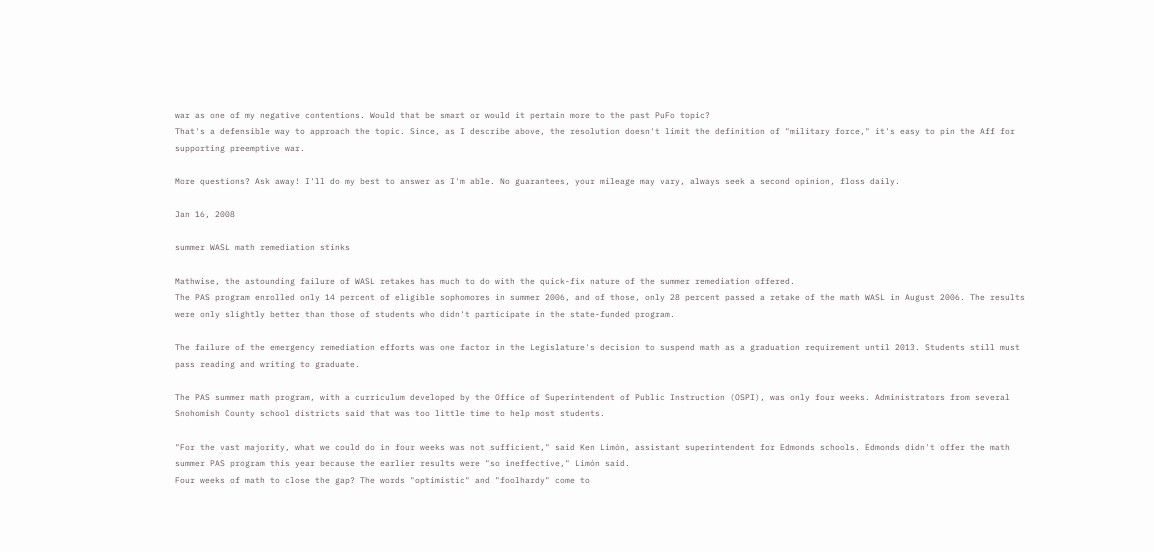war as one of my negative contentions. Would that be smart or would it pertain more to the past PuFo topic?
That's a defensible way to approach the topic. Since, as I describe above, the resolution doesn't limit the definition of "military force," it's easy to pin the Aff for supporting preemptive war.

More questions? Ask away! I'll do my best to answer as I'm able. No guarantees, your mileage may vary, always seek a second opinion, floss daily.

Jan 16, 2008

summer WASL math remediation stinks

Mathwise, the astounding failure of WASL retakes has much to do with the quick-fix nature of the summer remediation offered.
The PAS program enrolled only 14 percent of eligible sophomores in summer 2006, and of those, only 28 percent passed a retake of the math WASL in August 2006. The results were only slightly better than those of students who didn't participate in the state-funded program.

The failure of the emergency remediation efforts was one factor in the Legislature's decision to suspend math as a graduation requirement until 2013. Students still must pass reading and writing to graduate.

The PAS summer math program, with a curriculum developed by the Office of Superintendent of Public Instruction (OSPI), was only four weeks. Administrators from several Snohomish County school districts said that was too little time to help most students.

"For the vast majority, what we could do in four weeks was not sufficient," said Ken Limón, assistant superintendent for Edmonds schools. Edmonds didn't offer the math summer PAS program this year because the earlier results were "so ineffective," Limón said.
Four weeks of math to close the gap? The words "optimistic" and "foolhardy" come to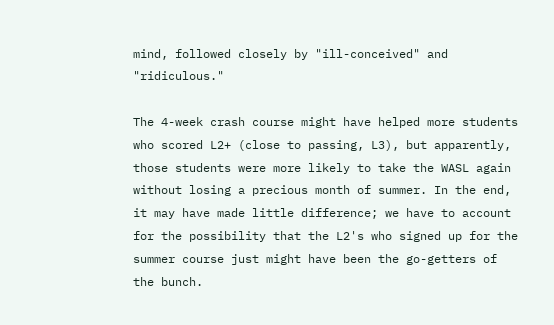mind, followed closely by "ill-conceived" and "ridiculous."

The 4-week crash course might have helped more students who scored L2+ (close to passing, L3), but apparently, those students were more likely to take the WASL again without losing a precious month of summer. In the end, it may have made little difference; we have to account for the possibility that the L2's who signed up for the summer course just might have been the go-getters of the bunch.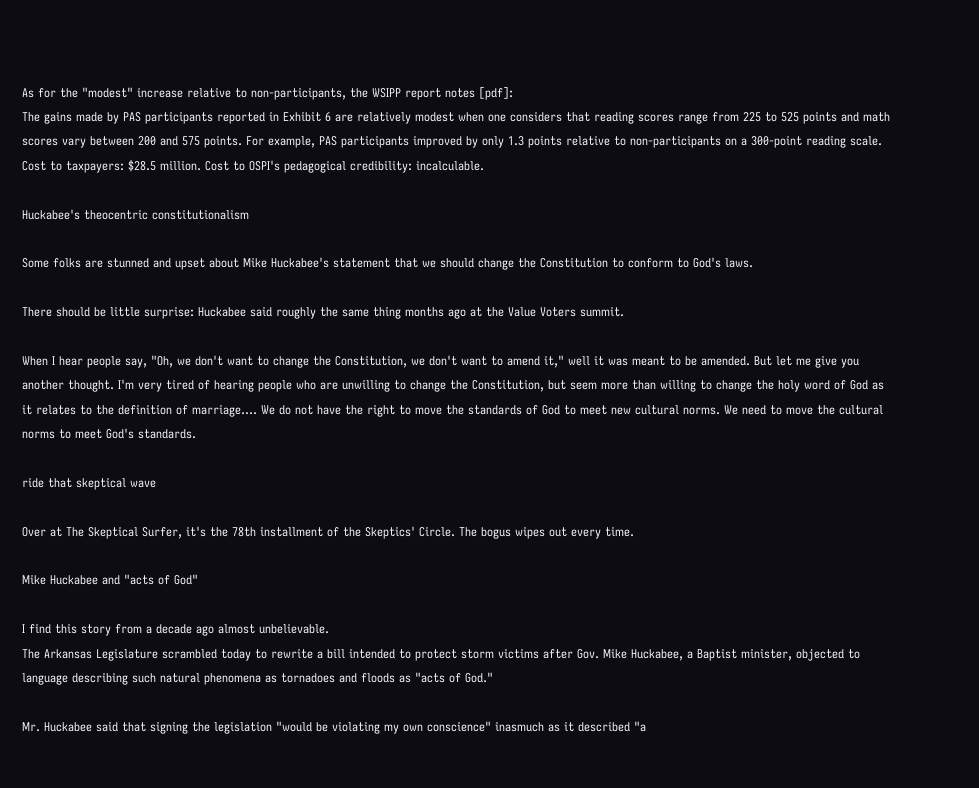As for the "modest" increase relative to non-participants, the WSIPP report notes [pdf]:
The gains made by PAS participants reported in Exhibit 6 are relatively modest when one considers that reading scores range from 225 to 525 points and math scores vary between 200 and 575 points. For example, PAS participants improved by only 1.3 points relative to non-participants on a 300-point reading scale.
Cost to taxpayers: $28.5 million. Cost to OSPI's pedagogical credibility: incalculable.

Huckabee's theocentric constitutionalism

Some folks are stunned and upset about Mike Huckabee's statement that we should change the Constitution to conform to God's laws.

There should be little surprise: Huckabee said roughly the same thing months ago at the Value Voters summit.

When I hear people say, "Oh, we don't want to change the Constitution, we don't want to amend it," well it was meant to be amended. But let me give you another thought. I'm very tired of hearing people who are unwilling to change the Constitution, but seem more than willing to change the holy word of God as it relates to the definition of marriage.... We do not have the right to move the standards of God to meet new cultural norms. We need to move the cultural norms to meet God's standards.

ride that skeptical wave

Over at The Skeptical Surfer, it's the 78th installment of the Skeptics' Circle. The bogus wipes out every time.

Mike Huckabee and "acts of God"

I find this story from a decade ago almost unbelievable.
The Arkansas Legislature scrambled today to rewrite a bill intended to protect storm victims after Gov. Mike Huckabee, a Baptist minister, objected to language describing such natural phenomena as tornadoes and floods as "acts of God."

Mr. Huckabee said that signing the legislation "would be violating my own conscience" inasmuch as it described "a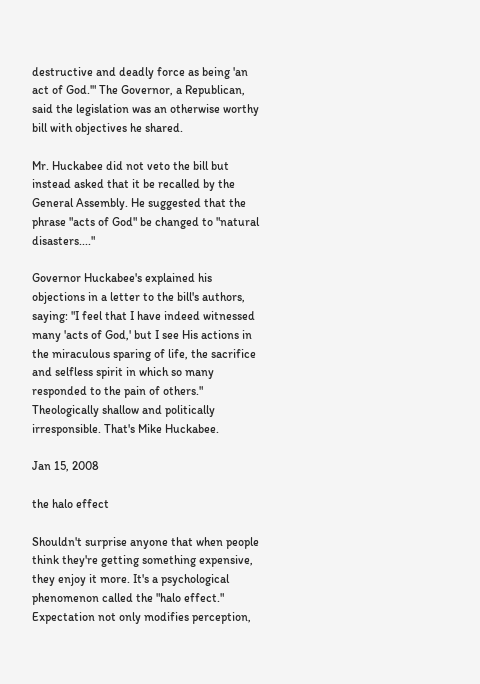destructive and deadly force as being 'an act of God.'" The Governor, a Republican, said the legislation was an otherwise worthy bill with objectives he shared.

Mr. Huckabee did not veto the bill but instead asked that it be recalled by the General Assembly. He suggested that the phrase "acts of God" be changed to "natural disasters...."

Governor Huckabee's explained his objections in a letter to the bill's authors, saying: "I feel that I have indeed witnessed many 'acts of God,' but I see His actions in the miraculous sparing of life, the sacrifice and selfless spirit in which so many responded to the pain of others."
Theologically shallow and politically irresponsible. That's Mike Huckabee.

Jan 15, 2008

the halo effect

Shouldn't surprise anyone that when people think they're getting something expensive, they enjoy it more. It's a psychological phenomenon called the "halo effect." Expectation not only modifies perception,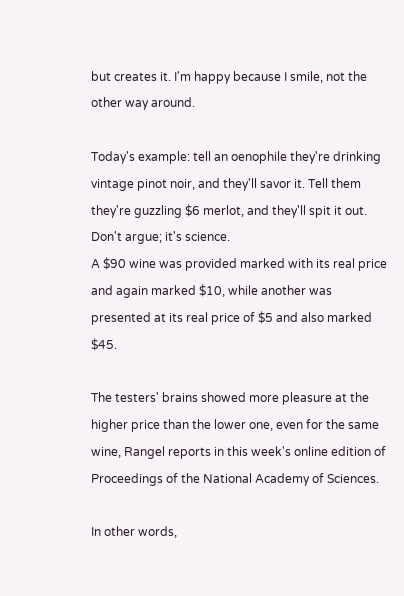but creates it. I'm happy because I smile, not the other way around.

Today's example: tell an oenophile they're drinking vintage pinot noir, and they'll savor it. Tell them they're guzzling $6 merlot, and they'll spit it out. Don't argue; it's science.
A $90 wine was provided marked with its real price and again marked $10, while another was presented at its real price of $5 and also marked $45.

The testers' brains showed more pleasure at the higher price than the lower one, even for the same wine, Rangel reports in this week's online edition of Proceedings of the National Academy of Sciences.

In other words,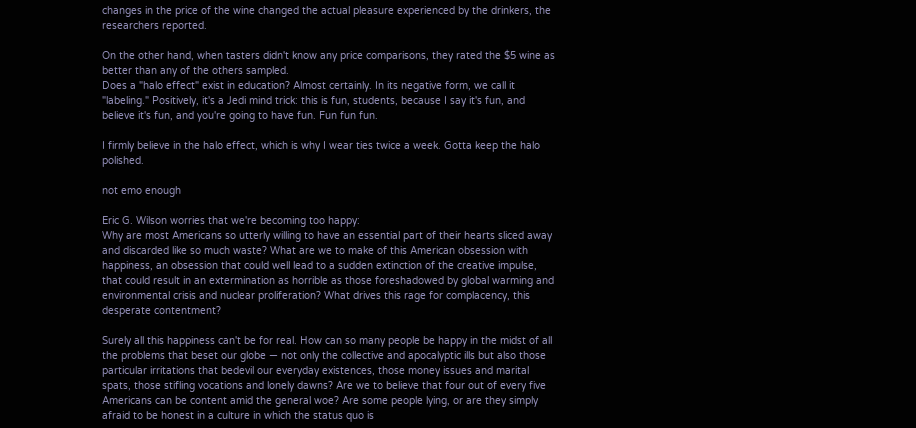changes in the price of the wine changed the actual pleasure experienced by the drinkers, the researchers reported.

On the other hand, when tasters didn't know any price comparisons, they rated the $5 wine as better than any of the others sampled.
Does a "halo effect" exist in education? Almost certainly. In its negative form, we call it "labeling." Positively, it's a Jedi mind trick: this is fun, students, because I say it's fun, and believe it's fun, and you're going to have fun. Fun fun fun.

I firmly believe in the halo effect, which is why I wear ties twice a week. Gotta keep the halo polished.

not emo enough

Eric G. Wilson worries that we're becoming too happy:
Why are most Americans so utterly willing to have an essential part of their hearts sliced away and discarded like so much waste? What are we to make of this American obsession with happiness, an obsession that could well lead to a sudden extinction of the creative impulse, that could result in an extermination as horrible as those foreshadowed by global warming and environmental crisis and nuclear proliferation? What drives this rage for complacency, this desperate contentment?

Surely all this happiness can't be for real. How can so many people be happy in the midst of all the problems that beset our globe — not only the collective and apocalyptic ills but also those particular irritations that bedevil our everyday existences, those money issues and marital spats, those stifling vocations and lonely dawns? Are we to believe that four out of every five Americans can be content amid the general woe? Are some people lying, or are they simply afraid to be honest in a culture in which the status quo is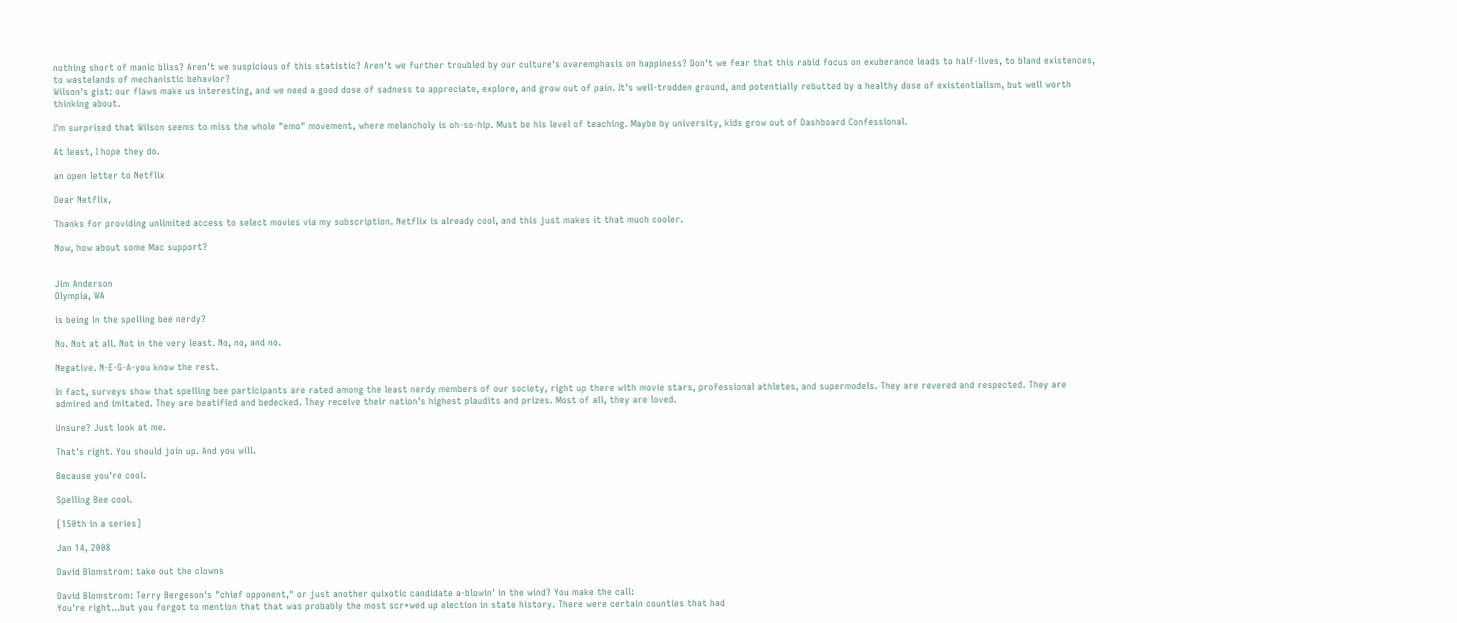nothing short of manic bliss? Aren't we suspicious of this statistic? Aren't we further troubled by our culture's overemphasis on happiness? Don't we fear that this rabid focus on exuberance leads to half-lives, to bland existences, to wastelands of mechanistic behavior?
Wilson's gist: our flaws make us interesting, and we need a good dose of sadness to appreciate, explore, and grow out of pain. It's well-trodden ground, and potentially rebutted by a healthy dose of existentialism, but well worth thinking about.

I'm surprised that Wilson seems to miss the whole "emo" movement, where melancholy is oh-so-hip. Must be his level of teaching. Maybe by university, kids grow out of Dashboard Confessional.

At least, I hope they do.

an open letter to Netflix

Dear Netflix,

Thanks for providing unlimited access to select movies via my subscription. Netflix is already cool, and this just makes it that much cooler.

Now, how about some Mac support?


Jim Anderson
Olympia, WA

is being in the spelling bee nerdy?

No. Not at all. Not in the very least. No, no, and no.

Negative. N-E-G-A-you know the rest.

In fact, surveys show that spelling bee participants are rated among the least nerdy members of our society, right up there with movie stars, professional athletes, and supermodels. They are revered and respected. They are admired and imitated. They are beatified and bedecked. They receive their nation's highest plaudits and prizes. Most of all, they are loved.

Unsure? Just look at me.

That's right. You should join up. And you will.

Because you're cool.

Spelling Bee cool.

[150th in a series]

Jan 14, 2008

David Blomstrom: take out the clowns

David Blomstrom: Terry Bergeson's "chief opponent," or just another quixotic candidate a-blowin' in the wind? You make the call:
You're right...but you forgot to mention that that was probably the most scr*wed up election in state history. There were certain counties that had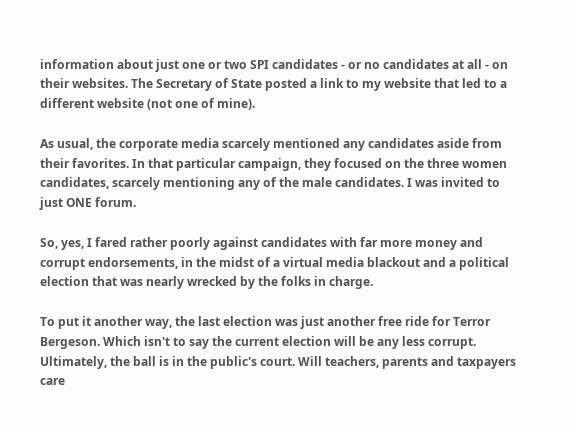information about just one or two SPI candidates - or no candidates at all - on their websites. The Secretary of State posted a link to my website that led to a different website (not one of mine).

As usual, the corporate media scarcely mentioned any candidates aside from their favorites. In that particular campaign, they focused on the three women candidates, scarcely mentioning any of the male candidates. I was invited to just ONE forum.

So, yes, I fared rather poorly against candidates with far more money and corrupt endorsements, in the midst of a virtual media blackout and a political election that was nearly wrecked by the folks in charge.

To put it another way, the last election was just another free ride for Terror Bergeson. Which isn't to say the current election will be any less corrupt. Ultimately, the ball is in the public's court. Will teachers, parents and taxpayers care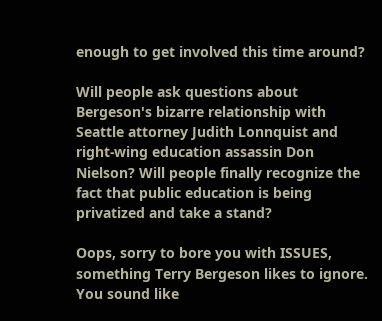enough to get involved this time around?

Will people ask questions about Bergeson's bizarre relationship with Seattle attorney Judith Lonnquist and right-wing education assassin Don Nielson? Will people finally recognize the fact that public education is being privatized and take a stand?

Oops, sorry to bore you with ISSUES, something Terry Bergeson likes to ignore. You sound like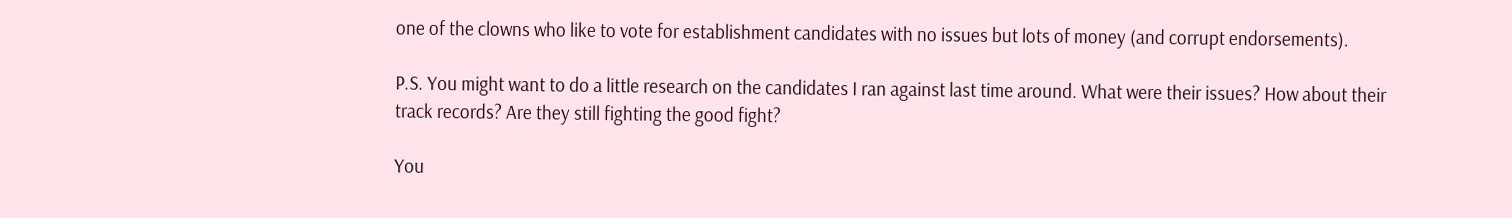one of the clowns who like to vote for establishment candidates with no issues but lots of money (and corrupt endorsements).

P.S. You might want to do a little research on the candidates I ran against last time around. What were their issues? How about their track records? Are they still fighting the good fight?

You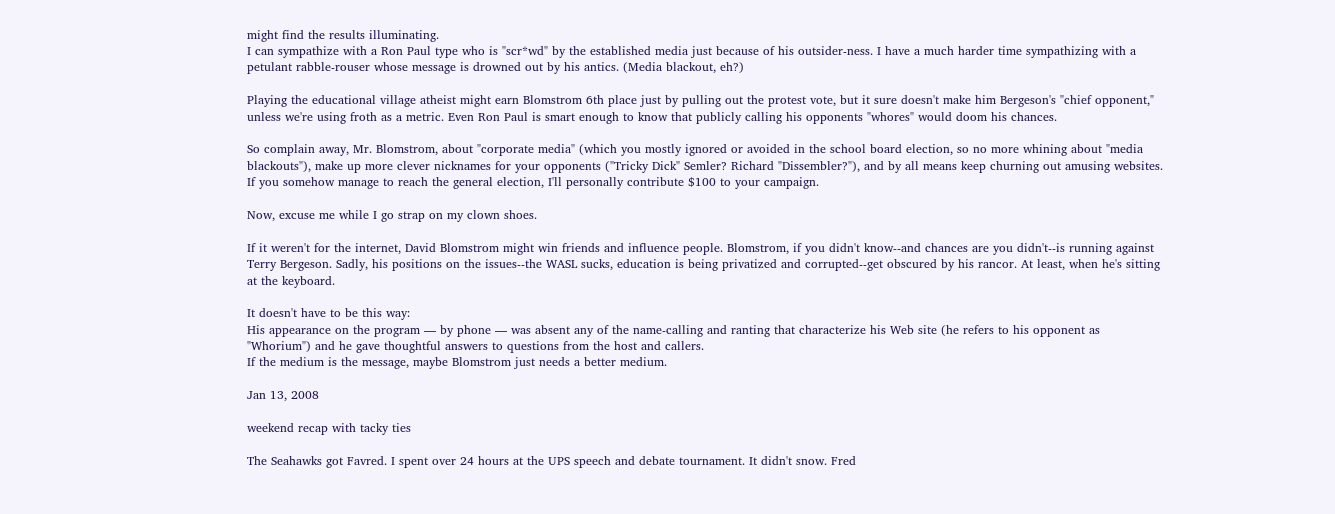might find the results illuminating.
I can sympathize with a Ron Paul type who is "scr*wd" by the established media just because of his outsider-ness. I have a much harder time sympathizing with a petulant rabble-rouser whose message is drowned out by his antics. (Media blackout, eh?)

Playing the educational village atheist might earn Blomstrom 6th place just by pulling out the protest vote, but it sure doesn't make him Bergeson's "chief opponent," unless we're using froth as a metric. Even Ron Paul is smart enough to know that publicly calling his opponents "whores" would doom his chances.

So complain away, Mr. Blomstrom, about "corporate media" (which you mostly ignored or avoided in the school board election, so no more whining about "media blackouts"), make up more clever nicknames for your opponents ("Tricky Dick" Semler? Richard "Dissembler?"), and by all means keep churning out amusing websites. If you somehow manage to reach the general election, I'll personally contribute $100 to your campaign.

Now, excuse me while I go strap on my clown shoes.

If it weren't for the internet, David Blomstrom might win friends and influence people. Blomstrom, if you didn't know--and chances are you didn't--is running against Terry Bergeson. Sadly, his positions on the issues--the WASL sucks, education is being privatized and corrupted--get obscured by his rancor. At least, when he's sitting at the keyboard.

It doesn't have to be this way:
His appearance on the program — by phone — was absent any of the name-calling and ranting that characterize his Web site (he refers to his opponent as "Whorium") and he gave thoughtful answers to questions from the host and callers.
If the medium is the message, maybe Blomstrom just needs a better medium.

Jan 13, 2008

weekend recap with tacky ties

The Seahawks got Favred. I spent over 24 hours at the UPS speech and debate tournament. It didn't snow. Fred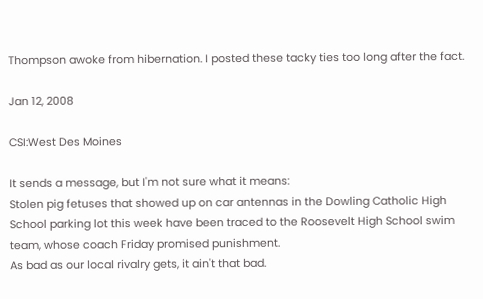Thompson awoke from hibernation. I posted these tacky ties too long after the fact.

Jan 12, 2008

CSI:West Des Moines

It sends a message, but I'm not sure what it means:
Stolen pig fetuses that showed up on car antennas in the Dowling Catholic High School parking lot this week have been traced to the Roosevelt High School swim team, whose coach Friday promised punishment.
As bad as our local rivalry gets, it ain't that bad.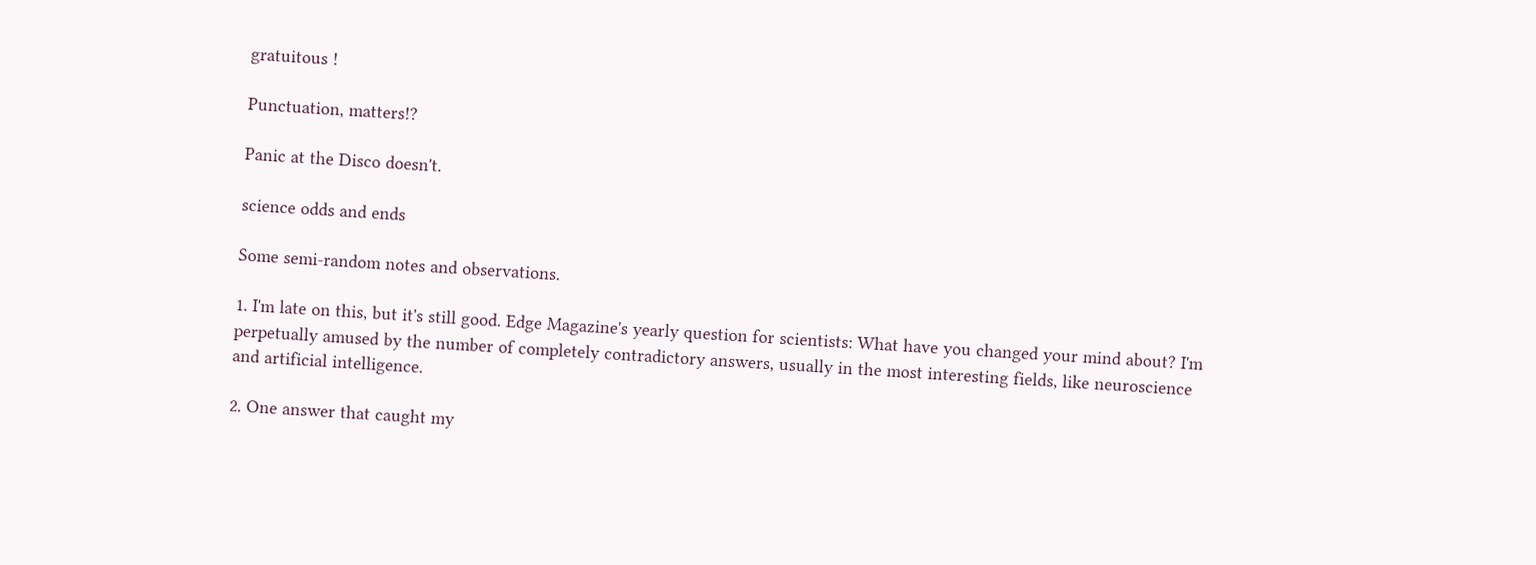gratuitous !

Punctuation, matters!?

Panic at the Disco doesn't.

science odds and ends

Some semi-random notes and observations.

1. I'm late on this, but it's still good. Edge Magazine's yearly question for scientists: What have you changed your mind about? I'm perpetually amused by the number of completely contradictory answers, usually in the most interesting fields, like neuroscience and artificial intelligence.

2. One answer that caught my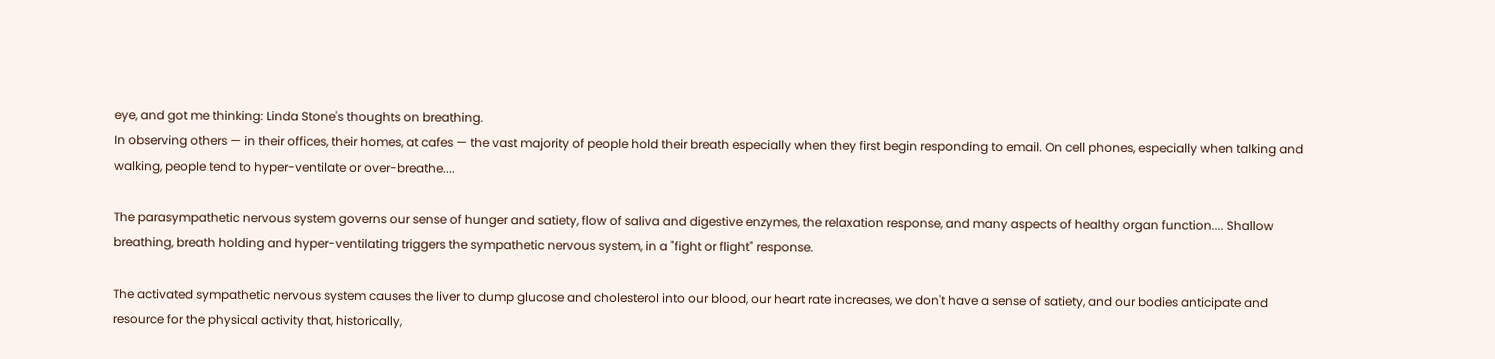eye, and got me thinking: Linda Stone's thoughts on breathing.
In observing others — in their offices, their homes, at cafes — the vast majority of people hold their breath especially when they first begin responding to email. On cell phones, especially when talking and walking, people tend to hyper-ventilate or over-breathe....

The parasympathetic nervous system governs our sense of hunger and satiety, flow of saliva and digestive enzymes, the relaxation response, and many aspects of healthy organ function.... Shallow breathing, breath holding and hyper-ventilating triggers the sympathetic nervous system, in a "fight or flight" response.

The activated sympathetic nervous system causes the liver to dump glucose and cholesterol into our blood, our heart rate increases, we don't have a sense of satiety, and our bodies anticipate and resource for the physical activity that, historically,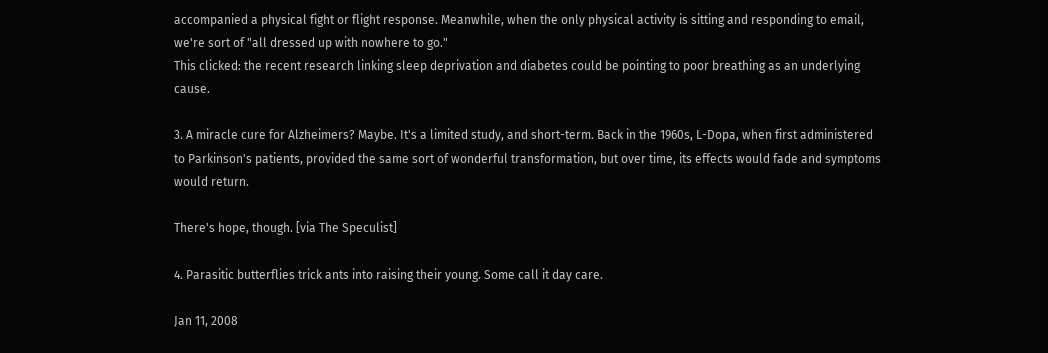accompanied a physical fight or flight response. Meanwhile, when the only physical activity is sitting and responding to email, we're sort of "all dressed up with nowhere to go."
This clicked: the recent research linking sleep deprivation and diabetes could be pointing to poor breathing as an underlying cause.

3. A miracle cure for Alzheimers? Maybe. It's a limited study, and short-term. Back in the 1960s, L-Dopa, when first administered to Parkinson's patients, provided the same sort of wonderful transformation, but over time, its effects would fade and symptoms would return.

There's hope, though. [via The Speculist]

4. Parasitic butterflies trick ants into raising their young. Some call it day care.

Jan 11, 2008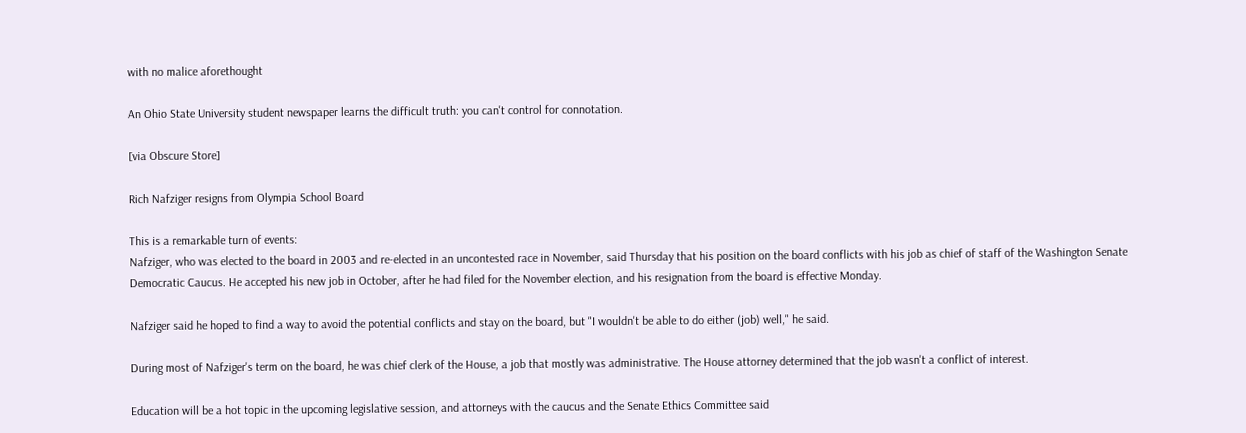with no malice aforethought

An Ohio State University student newspaper learns the difficult truth: you can't control for connotation.

[via Obscure Store]

Rich Nafziger resigns from Olympia School Board

This is a remarkable turn of events:
Nafziger, who was elected to the board in 2003 and re-elected in an uncontested race in November, said Thursday that his position on the board conflicts with his job as chief of staff of the Washington Senate Democratic Caucus. He accepted his new job in October, after he had filed for the November election, and his resignation from the board is effective Monday.

Nafziger said he hoped to find a way to avoid the potential conflicts and stay on the board, but "I wouldn't be able to do either (job) well," he said.

During most of Nafziger's term on the board, he was chief clerk of the House, a job that mostly was administrative. The House attorney determined that the job wasn't a conflict of interest.

Education will be a hot topic in the upcoming legislative session, and attorneys with the caucus and the Senate Ethics Committee said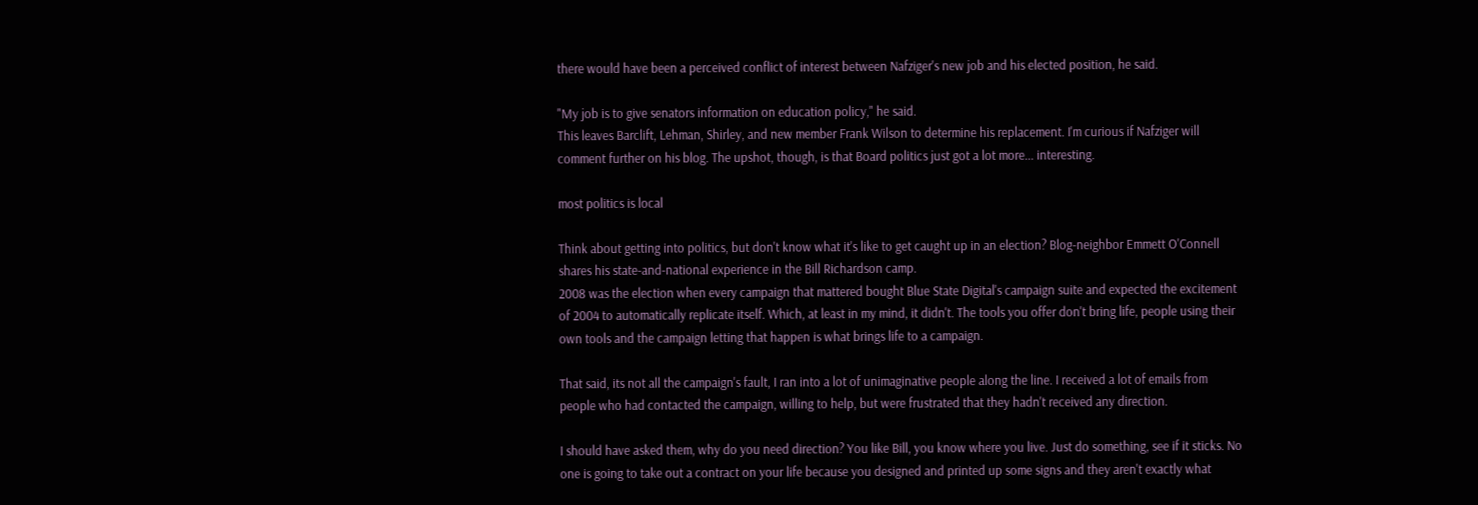there would have been a perceived conflict of interest between Nafziger's new job and his elected position, he said.

"My job is to give senators information on education policy," he said.
This leaves Barclift, Lehman, Shirley, and new member Frank Wilson to determine his replacement. I'm curious if Nafziger will comment further on his blog. The upshot, though, is that Board politics just got a lot more... interesting.

most politics is local

Think about getting into politics, but don't know what it's like to get caught up in an election? Blog-neighbor Emmett O'Connell shares his state-and-national experience in the Bill Richardson camp.
2008 was the election when every campaign that mattered bought Blue State Digital's campaign suite and expected the excitement of 2004 to automatically replicate itself. Which, at least in my mind, it didn't. The tools you offer don't bring life, people using their own tools and the campaign letting that happen is what brings life to a campaign.

That said, its not all the campaign's fault, I ran into a lot of unimaginative people along the line. I received a lot of emails from people who had contacted the campaign, willing to help, but were frustrated that they hadn't received any direction.

I should have asked them, why do you need direction? You like Bill, you know where you live. Just do something, see if it sticks. No one is going to take out a contract on your life because you designed and printed up some signs and they aren't exactly what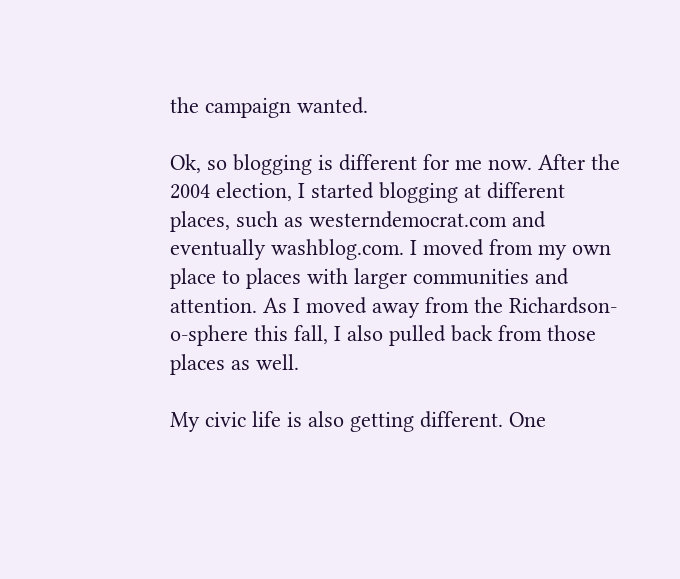the campaign wanted.

Ok, so blogging is different for me now. After the 2004 election, I started blogging at different places, such as westerndemocrat.com and eventually washblog.com. I moved from my own place to places with larger communities and attention. As I moved away from the Richardson-o-sphere this fall, I also pulled back from those places as well.

My civic life is also getting different. One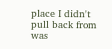place I didn't pull back from was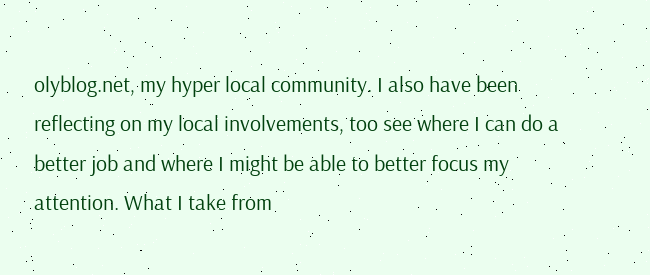olyblog.net, my hyper local community. I also have been reflecting on my local involvements, too see where I can do a better job and where I might be able to better focus my attention. What I take from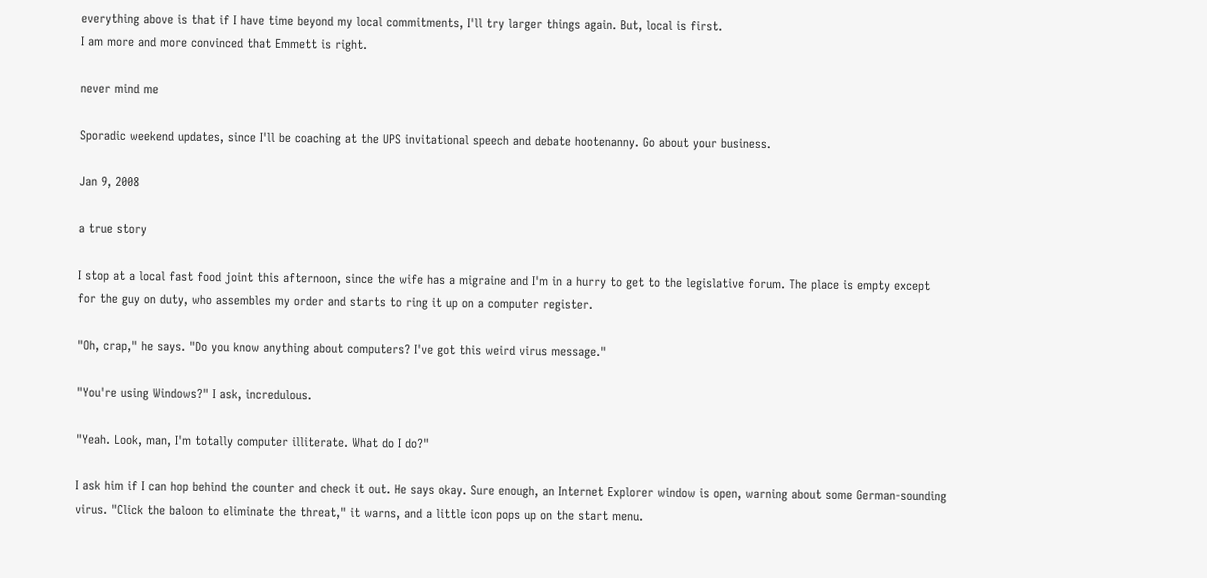everything above is that if I have time beyond my local commitments, I'll try larger things again. But, local is first.
I am more and more convinced that Emmett is right.

never mind me

Sporadic weekend updates, since I'll be coaching at the UPS invitational speech and debate hootenanny. Go about your business.

Jan 9, 2008

a true story

I stop at a local fast food joint this afternoon, since the wife has a migraine and I'm in a hurry to get to the legislative forum. The place is empty except for the guy on duty, who assembles my order and starts to ring it up on a computer register.

"Oh, crap," he says. "Do you know anything about computers? I've got this weird virus message."

"You're using Windows?" I ask, incredulous.

"Yeah. Look, man, I'm totally computer illiterate. What do I do?"

I ask him if I can hop behind the counter and check it out. He says okay. Sure enough, an Internet Explorer window is open, warning about some German-sounding virus. "Click the baloon to eliminate the threat," it warns, and a little icon pops up on the start menu.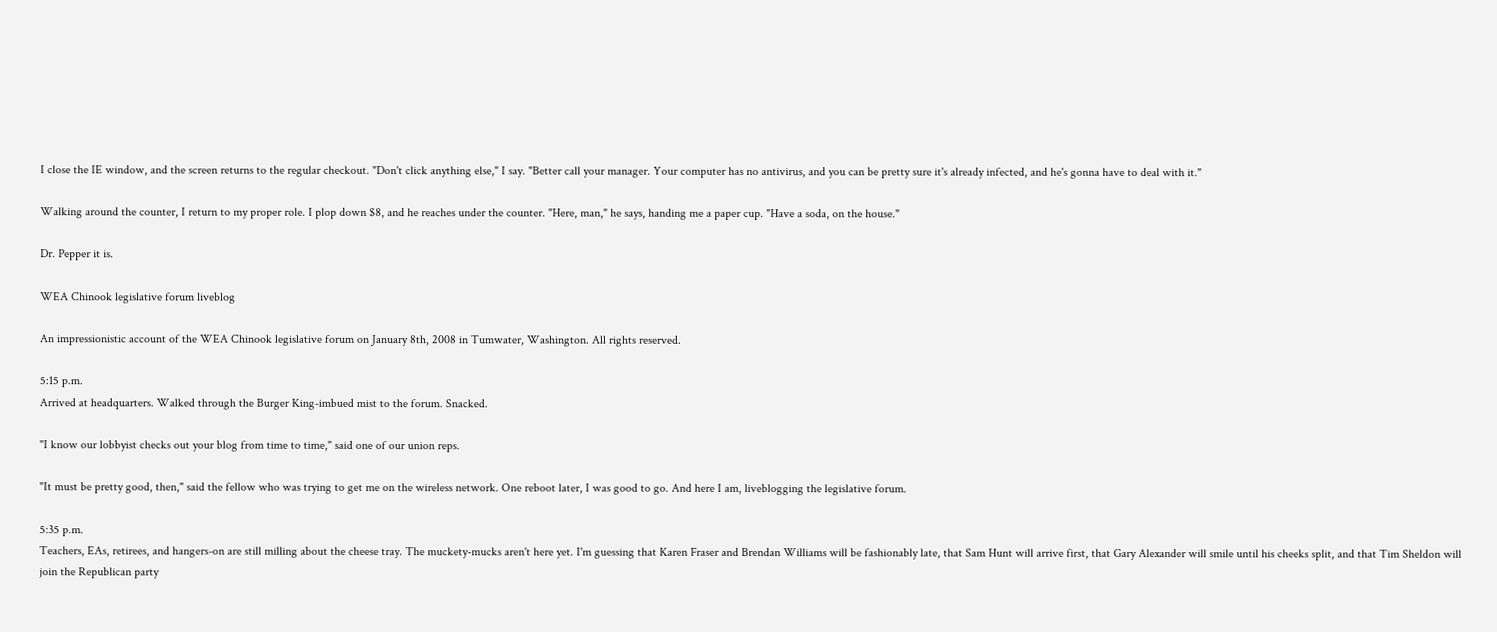I close the IE window, and the screen returns to the regular checkout. "Don't click anything else," I say. "Better call your manager. Your computer has no antivirus, and you can be pretty sure it's already infected, and he's gonna have to deal with it."

Walking around the counter, I return to my proper role. I plop down $8, and he reaches under the counter. "Here, man," he says, handing me a paper cup. "Have a soda, on the house."

Dr. Pepper it is.

WEA Chinook legislative forum liveblog

An impressionistic account of the WEA Chinook legislative forum on January 8th, 2008 in Tumwater, Washington. All rights reserved.

5:15 p.m.
Arrived at headquarters. Walked through the Burger King-imbued mist to the forum. Snacked.

"I know our lobbyist checks out your blog from time to time," said one of our union reps.

"It must be pretty good, then," said the fellow who was trying to get me on the wireless network. One reboot later, I was good to go. And here I am, liveblogging the legislative forum.

5:35 p.m.
Teachers, EAs, retirees, and hangers-on are still milling about the cheese tray. The muckety-mucks aren't here yet. I'm guessing that Karen Fraser and Brendan Williams will be fashionably late, that Sam Hunt will arrive first, that Gary Alexander will smile until his cheeks split, and that Tim Sheldon will join the Republican party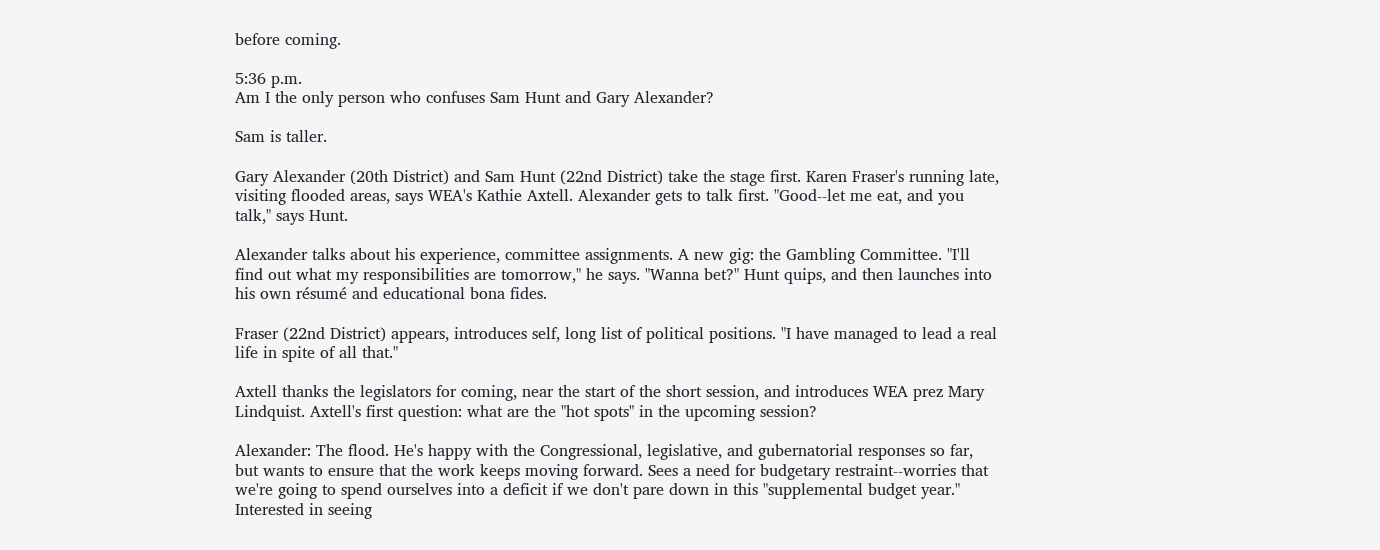before coming.

5:36 p.m.
Am I the only person who confuses Sam Hunt and Gary Alexander?

Sam is taller.

Gary Alexander (20th District) and Sam Hunt (22nd District) take the stage first. Karen Fraser's running late, visiting flooded areas, says WEA's Kathie Axtell. Alexander gets to talk first. "Good--let me eat, and you talk," says Hunt.

Alexander talks about his experience, committee assignments. A new gig: the Gambling Committee. "I'll find out what my responsibilities are tomorrow," he says. "Wanna bet?" Hunt quips, and then launches into his own résumé and educational bona fides.

Fraser (22nd District) appears, introduces self, long list of political positions. "I have managed to lead a real life in spite of all that."

Axtell thanks the legislators for coming, near the start of the short session, and introduces WEA prez Mary Lindquist. Axtell's first question: what are the "hot spots" in the upcoming session?

Alexander: The flood. He's happy with the Congressional, legislative, and gubernatorial responses so far, but wants to ensure that the work keeps moving forward. Sees a need for budgetary restraint--worries that we're going to spend ourselves into a deficit if we don't pare down in this "supplemental budget year." Interested in seeing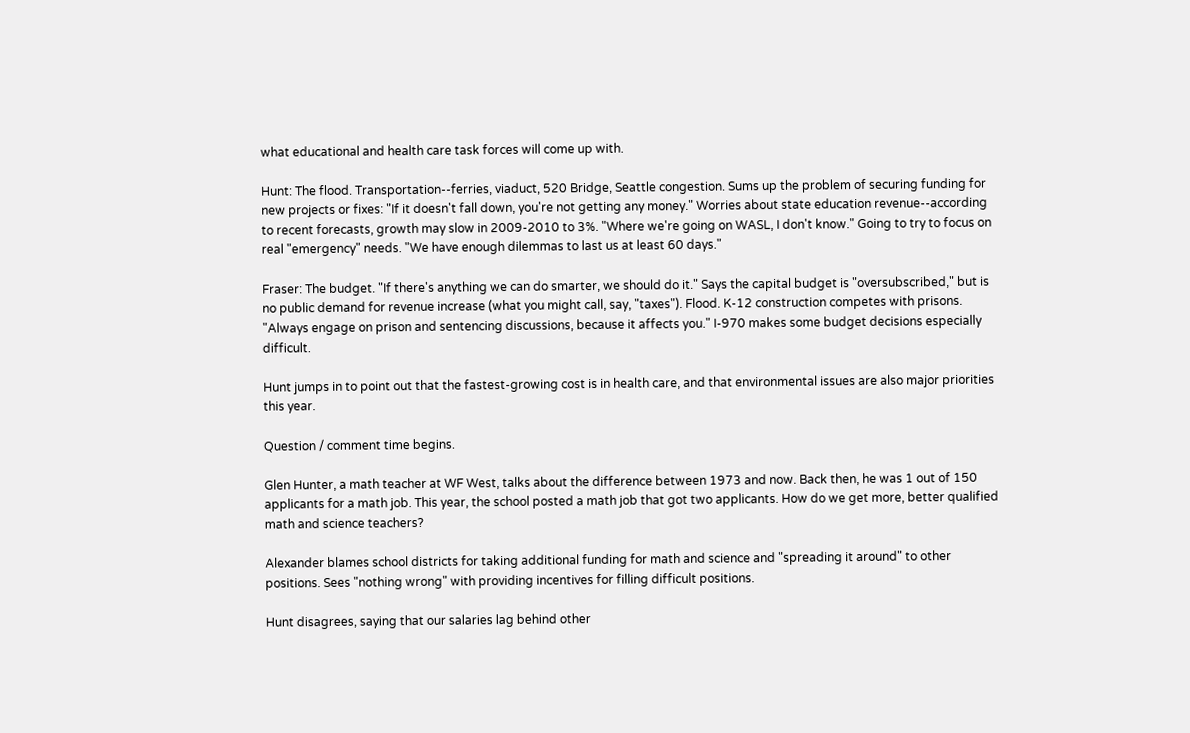what educational and health care task forces will come up with.

Hunt: The flood. Transportation--ferries, viaduct, 520 Bridge, Seattle congestion. Sums up the problem of securing funding for new projects or fixes: "If it doesn't fall down, you're not getting any money." Worries about state education revenue--according to recent forecasts, growth may slow in 2009-2010 to 3%. "Where we're going on WASL, I don't know." Going to try to focus on real "emergency" needs. "We have enough dilemmas to last us at least 60 days."

Fraser: The budget. "If there's anything we can do smarter, we should do it." Says the capital budget is "oversubscribed," but is no public demand for revenue increase (what you might call, say, "taxes"). Flood. K-12 construction competes with prisons. "Always engage on prison and sentencing discussions, because it affects you." I-970 makes some budget decisions especially difficult.

Hunt jumps in to point out that the fastest-growing cost is in health care, and that environmental issues are also major priorities this year.

Question / comment time begins.

Glen Hunter, a math teacher at WF West, talks about the difference between 1973 and now. Back then, he was 1 out of 150 applicants for a math job. This year, the school posted a math job that got two applicants. How do we get more, better qualified math and science teachers?

Alexander blames school districts for taking additional funding for math and science and "spreading it around" to other positions. Sees "nothing wrong" with providing incentives for filling difficult positions.

Hunt disagrees, saying that our salaries lag behind other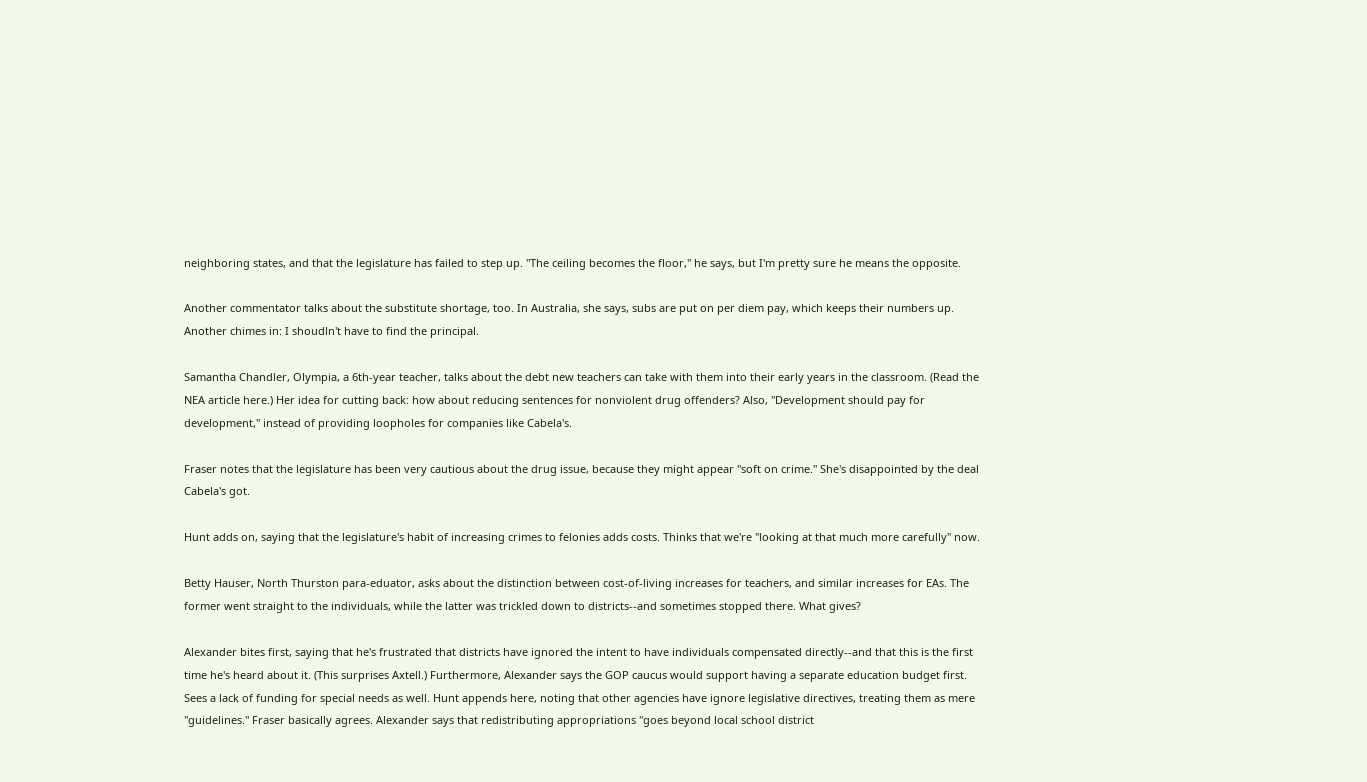neighboring states, and that the legislature has failed to step up. "The ceiling becomes the floor," he says, but I'm pretty sure he means the opposite.

Another commentator talks about the substitute shortage, too. In Australia, she says, subs are put on per diem pay, which keeps their numbers up. Another chimes in: I shoudln't have to find the principal.

Samantha Chandler, Olympia, a 6th-year teacher, talks about the debt new teachers can take with them into their early years in the classroom. (Read the NEA article here.) Her idea for cutting back: how about reducing sentences for nonviolent drug offenders? Also, "Development should pay for development," instead of providing loopholes for companies like Cabela's.

Fraser notes that the legislature has been very cautious about the drug issue, because they might appear "soft on crime." She's disappointed by the deal Cabela's got.

Hunt adds on, saying that the legislature's habit of increasing crimes to felonies adds costs. Thinks that we're "looking at that much more carefully" now.

Betty Hauser, North Thurston para-eduator, asks about the distinction between cost-of-living increases for teachers, and similar increases for EAs. The former went straight to the individuals, while the latter was trickled down to districts--and sometimes stopped there. What gives?

Alexander bites first, saying that he's frustrated that districts have ignored the intent to have individuals compensated directly--and that this is the first time he's heard about it. (This surprises Axtell.) Furthermore, Alexander says the GOP caucus would support having a separate education budget first. Sees a lack of funding for special needs as well. Hunt appends here, noting that other agencies have ignore legislative directives, treating them as mere "guidelines." Fraser basically agrees. Alexander says that redistributing appropriations "goes beyond local school district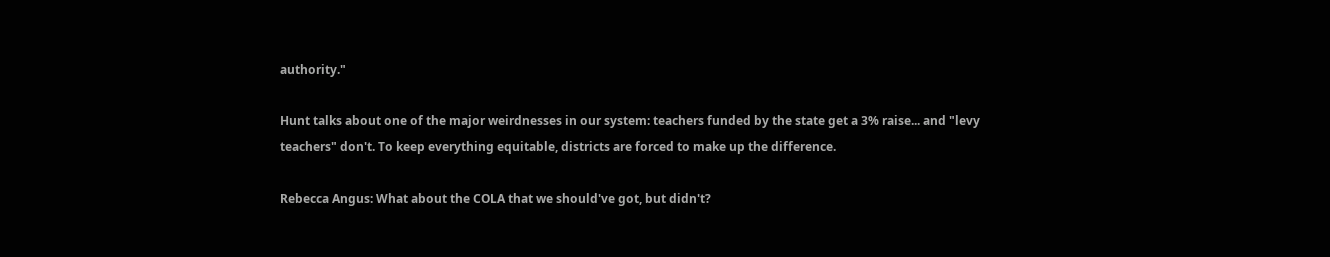authority."

Hunt talks about one of the major weirdnesses in our system: teachers funded by the state get a 3% raise... and "levy teachers" don't. To keep everything equitable, districts are forced to make up the difference.

Rebecca Angus: What about the COLA that we should've got, but didn't?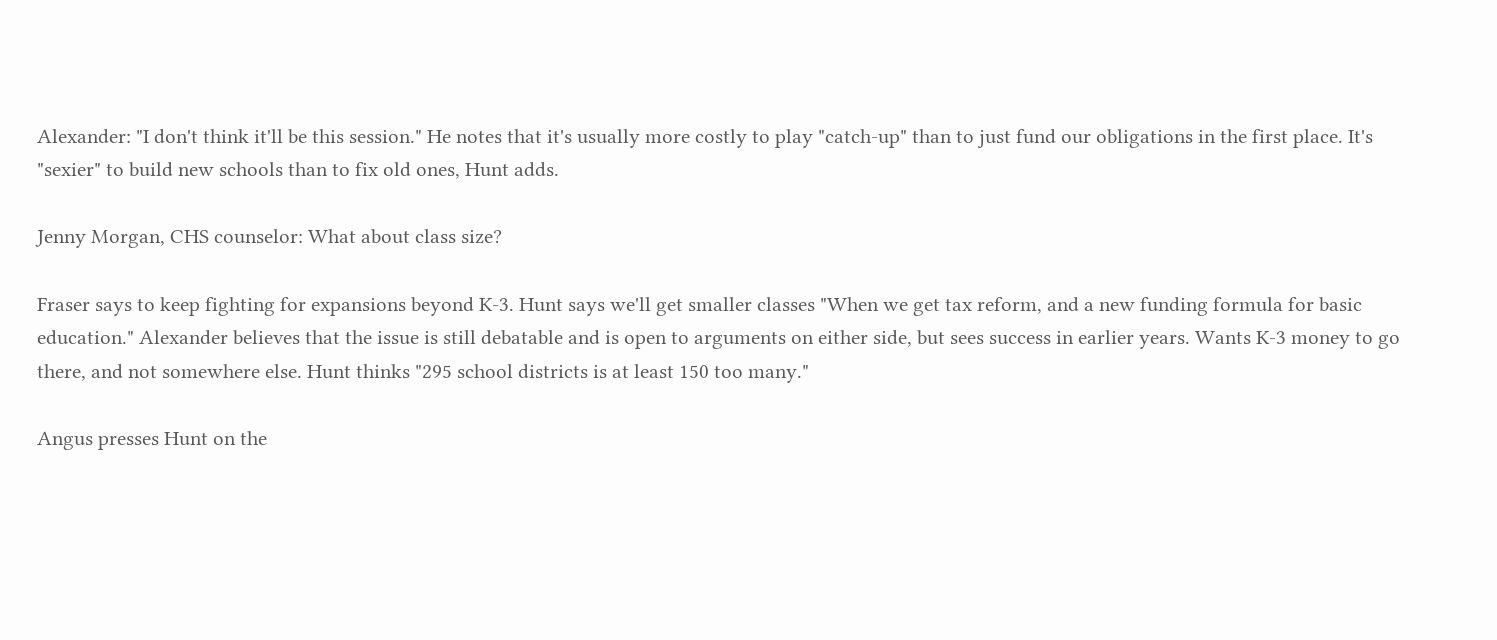Alexander: "I don't think it'll be this session." He notes that it's usually more costly to play "catch-up" than to just fund our obligations in the first place. It's "sexier" to build new schools than to fix old ones, Hunt adds.

Jenny Morgan, CHS counselor: What about class size?

Fraser says to keep fighting for expansions beyond K-3. Hunt says we'll get smaller classes "When we get tax reform, and a new funding formula for basic education." Alexander believes that the issue is still debatable and is open to arguments on either side, but sees success in earlier years. Wants K-3 money to go there, and not somewhere else. Hunt thinks "295 school districts is at least 150 too many."

Angus presses Hunt on the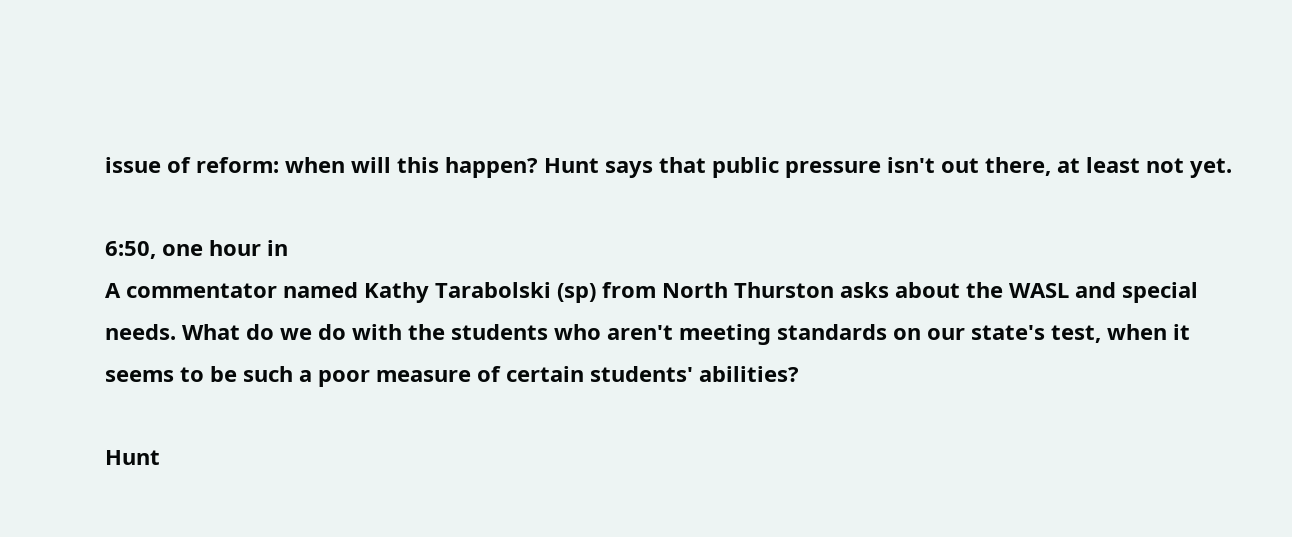issue of reform: when will this happen? Hunt says that public pressure isn't out there, at least not yet.

6:50, one hour in
A commentator named Kathy Tarabolski (sp) from North Thurston asks about the WASL and special needs. What do we do with the students who aren't meeting standards on our state's test, when it seems to be such a poor measure of certain students' abilities?

Hunt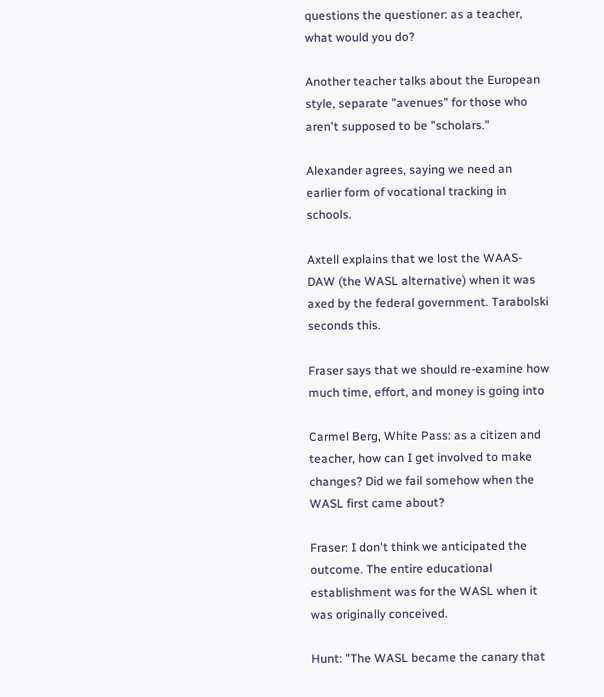questions the questioner: as a teacher, what would you do?

Another teacher talks about the European style, separate "avenues" for those who aren't supposed to be "scholars."

Alexander agrees, saying we need an earlier form of vocational tracking in schools.

Axtell explains that we lost the WAAS-DAW (the WASL alternative) when it was axed by the federal government. Tarabolski seconds this.

Fraser says that we should re-examine how much time, effort, and money is going into

Carmel Berg, White Pass: as a citizen and teacher, how can I get involved to make changes? Did we fail somehow when the WASL first came about?

Fraser: I don't think we anticipated the outcome. The entire educational establishment was for the WASL when it was originally conceived.

Hunt: "The WASL became the canary that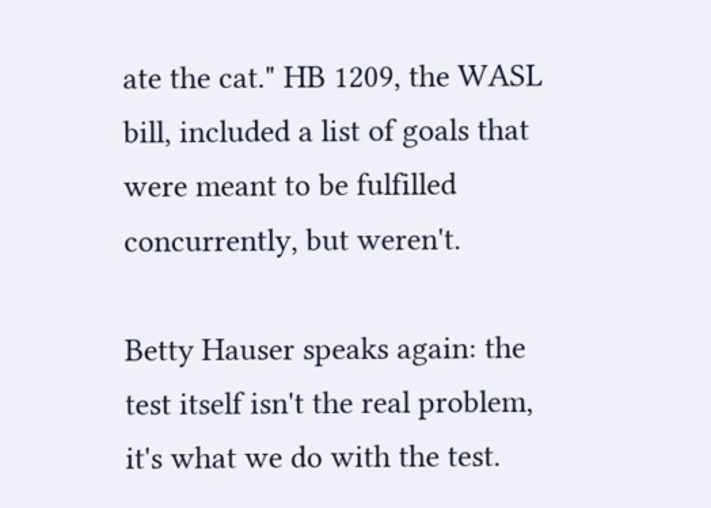ate the cat." HB 1209, the WASL bill, included a list of goals that were meant to be fulfilled concurrently, but weren't.

Betty Hauser speaks again: the test itself isn't the real problem, it's what we do with the test.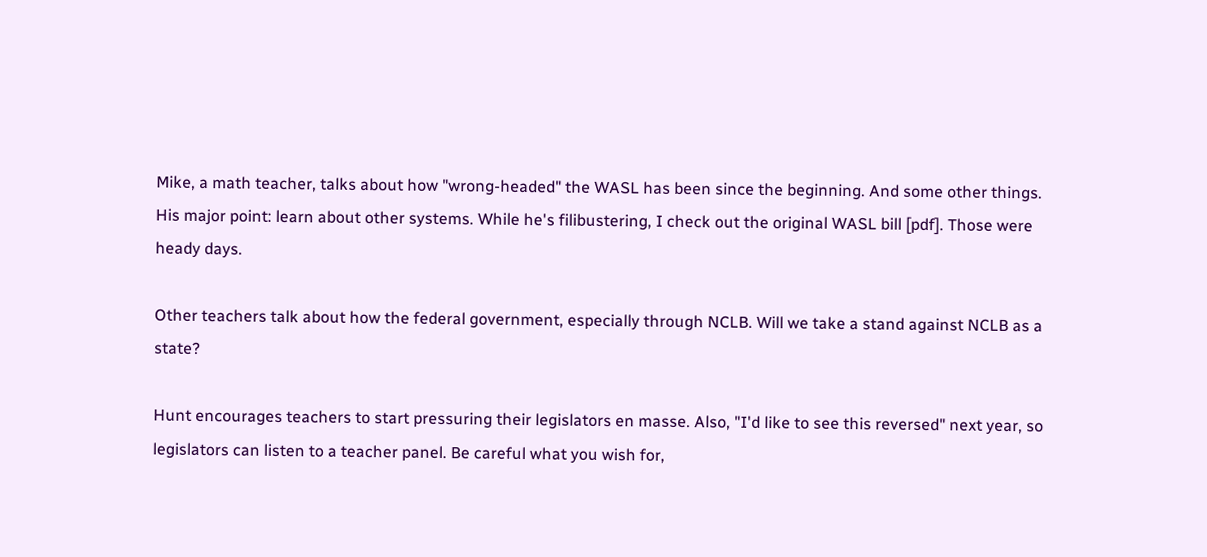Mike, a math teacher, talks about how "wrong-headed" the WASL has been since the beginning. And some other things. His major point: learn about other systems. While he's filibustering, I check out the original WASL bill [pdf]. Those were heady days.

Other teachers talk about how the federal government, especially through NCLB. Will we take a stand against NCLB as a state?

Hunt encourages teachers to start pressuring their legislators en masse. Also, "I'd like to see this reversed" next year, so legislators can listen to a teacher panel. Be careful what you wish for,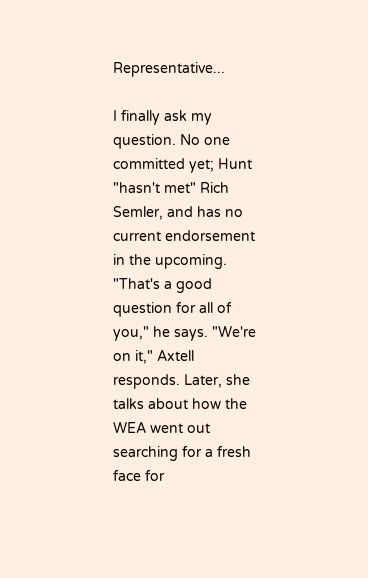Representative...

I finally ask my question. No one committed yet; Hunt "hasn't met" Rich Semler, and has no current endorsement in the upcoming. "That's a good question for all of you," he says. "We're on it," Axtell responds. Later, she talks about how the WEA went out searching for a fresh face for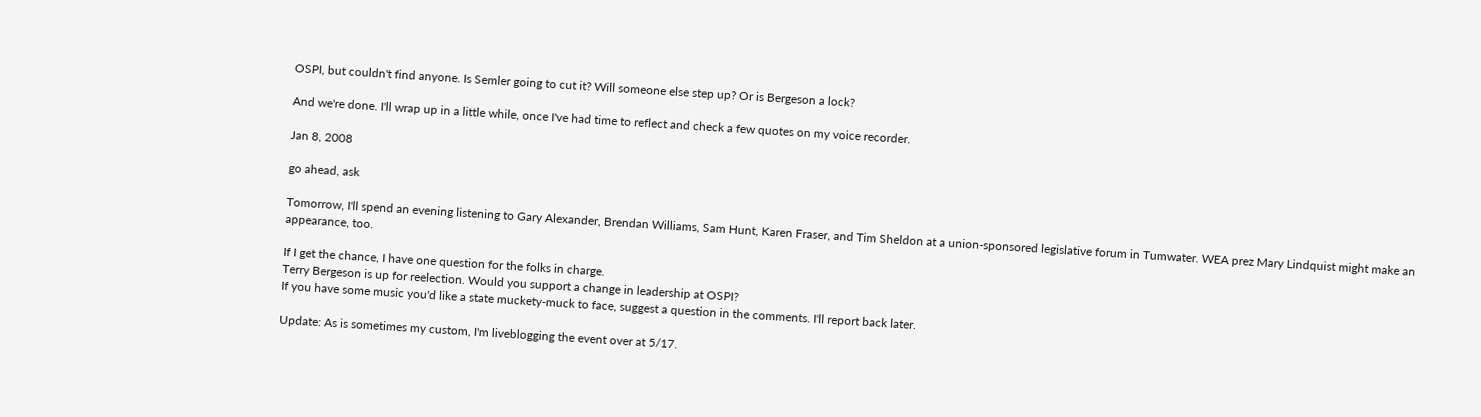OSPI, but couldn't find anyone. Is Semler going to cut it? Will someone else step up? Or is Bergeson a lock?

And we're done. I'll wrap up in a little while, once I've had time to reflect and check a few quotes on my voice recorder.

Jan 8, 2008

go ahead, ask

Tomorrow, I'll spend an evening listening to Gary Alexander, Brendan Williams, Sam Hunt, Karen Fraser, and Tim Sheldon at a union-sponsored legislative forum in Tumwater. WEA prez Mary Lindquist might make an appearance, too.

If I get the chance, I have one question for the folks in charge.
Terry Bergeson is up for reelection. Would you support a change in leadership at OSPI?
If you have some music you'd like a state muckety-muck to face, suggest a question in the comments. I'll report back later.

Update: As is sometimes my custom, I'm liveblogging the event over at 5/17.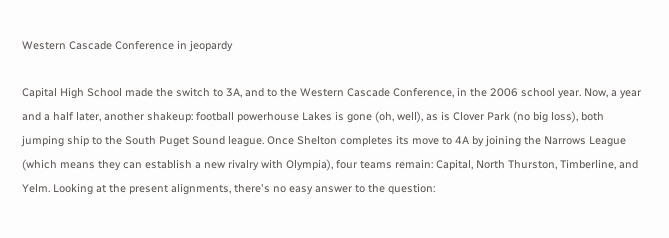Western Cascade Conference in jeopardy

Capital High School made the switch to 3A, and to the Western Cascade Conference, in the 2006 school year. Now, a year and a half later, another shakeup: football powerhouse Lakes is gone (oh, well), as is Clover Park (no big loss), both jumping ship to the South Puget Sound league. Once Shelton completes its move to 4A by joining the Narrows League (which means they can establish a new rivalry with Olympia), four teams remain: Capital, North Thurston, Timberline, and Yelm. Looking at the present alignments, there's no easy answer to the question: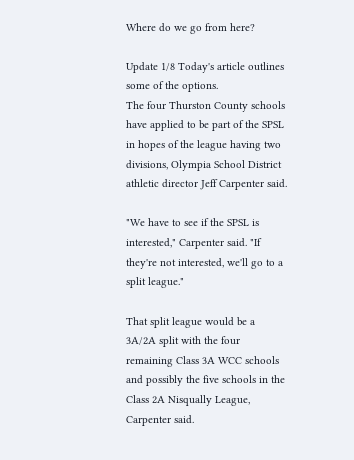Where do we go from here?

Update 1/8 Today's article outlines some of the options.
The four Thurston County schools have applied to be part of the SPSL in hopes of the league having two divisions, Olympia School District athletic director Jeff Carpenter said.

"We have to see if the SPSL is interested," Carpenter said. "If they're not interested, we'll go to a split league."

That split league would be a 3A/2A split with the four remaining Class 3A WCC schools and possibly the five schools in the Class 2A Nisqually League, Carpenter said.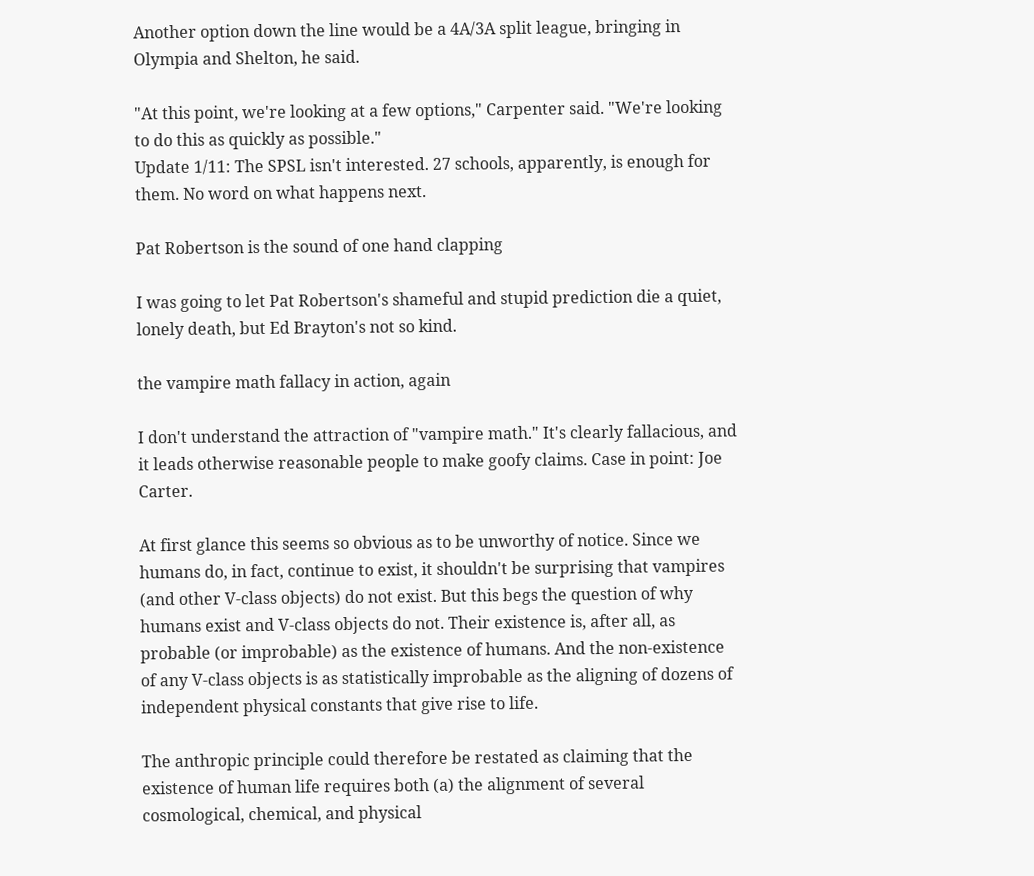Another option down the line would be a 4A/3A split league, bringing in Olympia and Shelton, he said.

"At this point, we're looking at a few options," Carpenter said. "We're looking to do this as quickly as possible."
Update 1/11: The SPSL isn't interested. 27 schools, apparently, is enough for them. No word on what happens next.

Pat Robertson is the sound of one hand clapping

I was going to let Pat Robertson's shameful and stupid prediction die a quiet, lonely death, but Ed Brayton's not so kind.

the vampire math fallacy in action, again

I don't understand the attraction of "vampire math." It's clearly fallacious, and it leads otherwise reasonable people to make goofy claims. Case in point: Joe Carter.

At first glance this seems so obvious as to be unworthy of notice. Since we humans do, in fact, continue to exist, it shouldn't be surprising that vampires (and other V-class objects) do not exist. But this begs the question of why humans exist and V-class objects do not. Their existence is, after all, as probable (or improbable) as the existence of humans. And the non-existence of any V-class objects is as statistically improbable as the aligning of dozens of independent physical constants that give rise to life.

The anthropic principle could therefore be restated as claiming that the existence of human life requires both (a) the alignment of several cosmological, chemical, and physical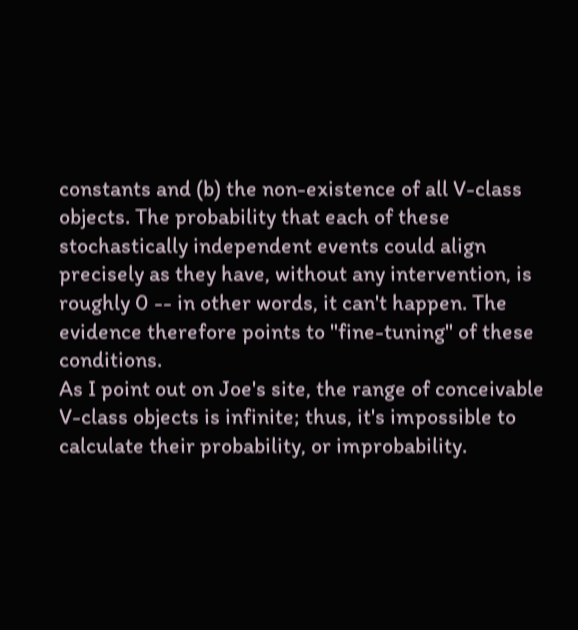constants and (b) the non-existence of all V-class objects. The probability that each of these stochastically independent events could align precisely as they have, without any intervention, is roughly 0 -- in other words, it can't happen. The evidence therefore points to "fine-tuning" of these conditions.
As I point out on Joe's site, the range of conceivable V-class objects is infinite; thus, it's impossible to calculate their probability, or improbability.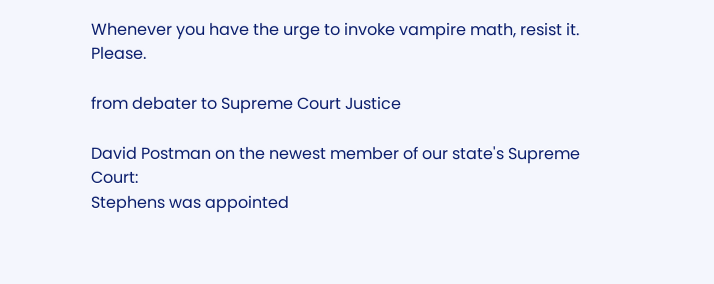Whenever you have the urge to invoke vampire math, resist it. Please.

from debater to Supreme Court Justice

David Postman on the newest member of our state's Supreme Court:
Stephens was appointed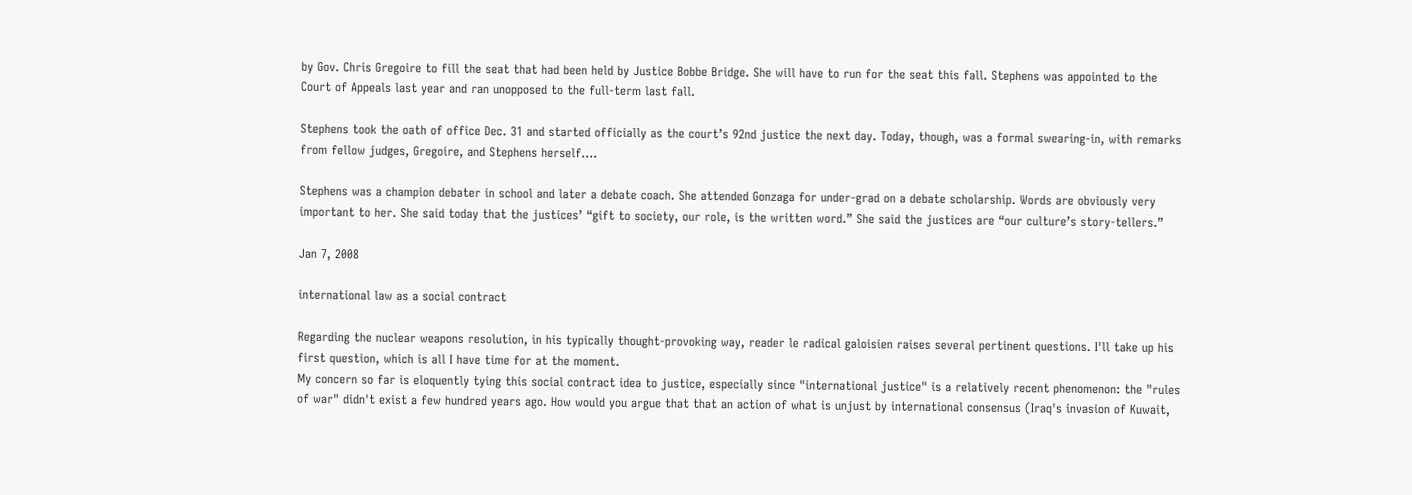by Gov. Chris Gregoire to fill the seat that had been held by Justice Bobbe Bridge. She will have to run for the seat this fall. Stephens was appointed to the Court of Appeals last year and ran unopposed to the full-term last fall.

Stephens took the oath of office Dec. 31 and started officially as the court’s 92nd justice the next day. Today, though, was a formal swearing-in, with remarks from fellow judges, Gregoire, and Stephens herself....

Stephens was a champion debater in school and later a debate coach. She attended Gonzaga for under-grad on a debate scholarship. Words are obviously very important to her. She said today that the justices’ “gift to society, our role, is the written word.” She said the justices are “our culture’s story-tellers.”

Jan 7, 2008

international law as a social contract

Regarding the nuclear weapons resolution, in his typically thought-provoking way, reader le radical galoisien raises several pertinent questions. I'll take up his first question, which is all I have time for at the moment.
My concern so far is eloquently tying this social contract idea to justice, especially since "international justice" is a relatively recent phenomenon: the "rules of war" didn't exist a few hundred years ago. How would you argue that that an action of what is unjust by international consensus (Iraq's invasion of Kuwait,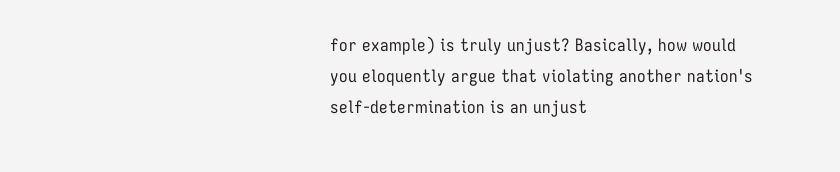for example) is truly unjust? Basically, how would you eloquently argue that violating another nation's self-determination is an unjust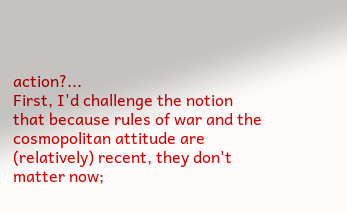action?...
First, I'd challenge the notion that because rules of war and the cosmopolitan attitude are (relatively) recent, they don't matter now;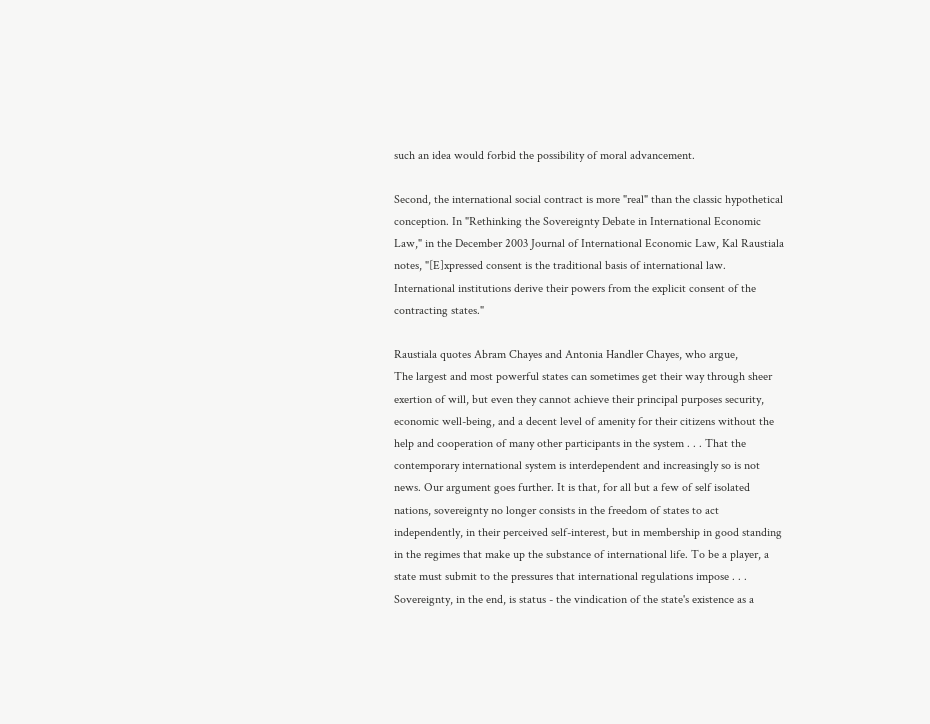such an idea would forbid the possibility of moral advancement.

Second, the international social contract is more "real" than the classic hypothetical conception. In "Rethinking the Sovereignty Debate in International Economic Law," in the December 2003 Journal of International Economic Law, Kal Raustiala notes, "[E]xpressed consent is the traditional basis of international law. International institutions derive their powers from the explicit consent of the contracting states."

Raustiala quotes Abram Chayes and Antonia Handler Chayes, who argue,
The largest and most powerful states can sometimes get their way through sheer exertion of will, but even they cannot achieve their principal purposes security, economic well-being, and a decent level of amenity for their citizens without the help and cooperation of many other participants in the system . . . That the contemporary international system is interdependent and increasingly so is not news. Our argument goes further. It is that, for all but a few of self isolated nations, sovereignty no longer consists in the freedom of states to act independently, in their perceived self-interest, but in membership in good standing in the regimes that make up the substance of international life. To be a player, a state must submit to the pressures that international regulations impose . . . Sovereignty, in the end, is status - the vindication of the state's existence as a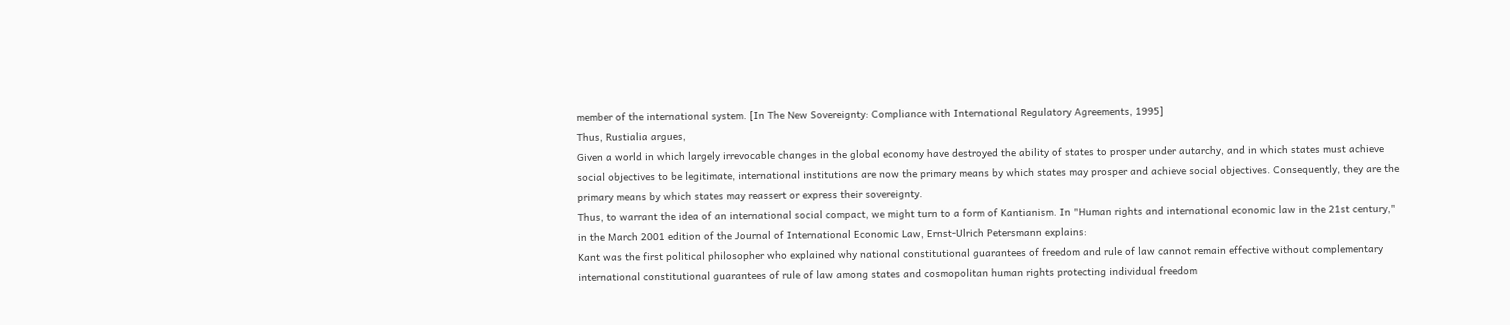member of the international system. [In The New Sovereignty: Compliance with International Regulatory Agreements, 1995]
Thus, Rustialia argues,
Given a world in which largely irrevocable changes in the global economy have destroyed the ability of states to prosper under autarchy, and in which states must achieve social objectives to be legitimate, international institutions are now the primary means by which states may prosper and achieve social objectives. Consequently, they are the primary means by which states may reassert or express their sovereignty.
Thus, to warrant the idea of an international social compact, we might turn to a form of Kantianism. In "Human rights and international economic law in the 21st century," in the March 2001 edition of the Journal of International Economic Law, Ernst-Ulrich Petersmann explains:
Kant was the first political philosopher who explained why national constitutional guarantees of freedom and rule of law cannot remain effective without complementary international constitutional guarantees of rule of law among states and cosmopolitan human rights protecting individual freedom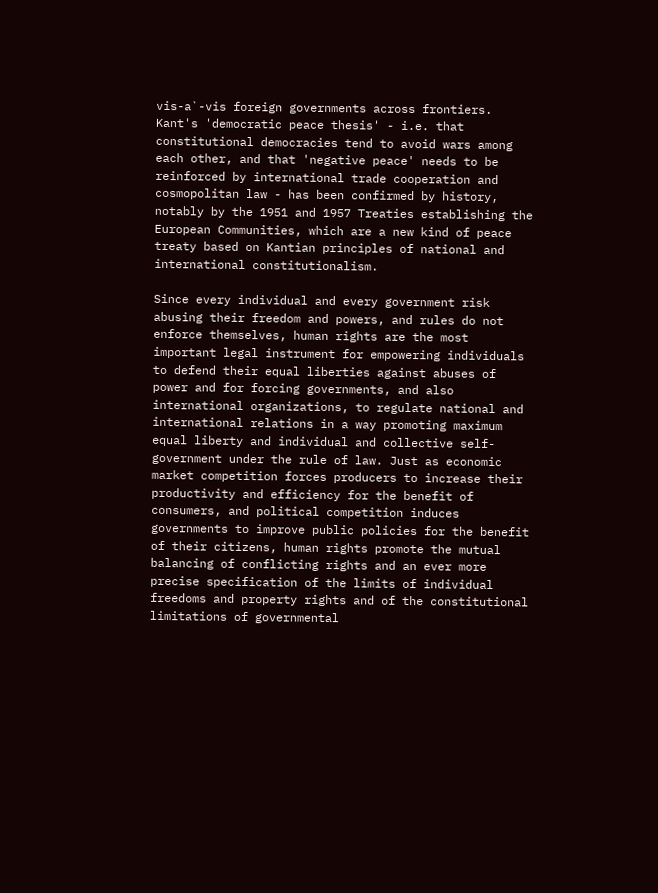vis-a`-vis foreign governments across frontiers. Kant's 'democratic peace thesis' - i.e. that constitutional democracies tend to avoid wars among each other, and that 'negative peace' needs to be reinforced by international trade cooperation and cosmopolitan law - has been confirmed by history, notably by the 1951 and 1957 Treaties establishing the European Communities, which are a new kind of peace treaty based on Kantian principles of national and international constitutionalism.

Since every individual and every government risk abusing their freedom and powers, and rules do not enforce themselves, human rights are the most important legal instrument for empowering individuals to defend their equal liberties against abuses of power and for forcing governments, and also international organizations, to regulate national and international relations in a way promoting maximum equal liberty and individual and collective self-government under the rule of law. Just as economic market competition forces producers to increase their productivity and efficiency for the benefit of consumers, and political competition induces governments to improve public policies for the benefit of their citizens, human rights promote the mutual balancing of conflicting rights and an ever more precise specification of the limits of individual freedoms and property rights and of the constitutional limitations of governmental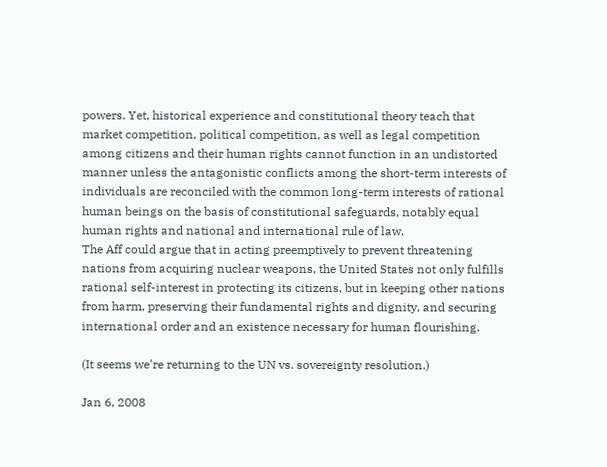powers. Yet, historical experience and constitutional theory teach that market competition, political competition, as well as legal competition among citizens and their human rights cannot function in an undistorted manner unless the antagonistic conflicts among the short-term interests of individuals are reconciled with the common long-term interests of rational human beings on the basis of constitutional safeguards, notably equal human rights and national and international rule of law.
The Aff could argue that in acting preemptively to prevent threatening nations from acquiring nuclear weapons, the United States not only fulfills rational self-interest in protecting its citizens, but in keeping other nations from harm, preserving their fundamental rights and dignity, and securing international order and an existence necessary for human flourishing.

(It seems we're returning to the UN vs. sovereignty resolution.)

Jan 6, 2008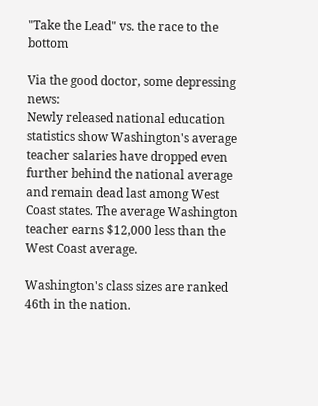"Take the Lead" vs. the race to the bottom

Via the good doctor, some depressing news:
Newly released national education statistics show Washington's average teacher salaries have dropped even further behind the national average and remain dead last among West Coast states. The average Washington teacher earns $12,000 less than the West Coast average.

Washington's class sizes are ranked 46th in the nation.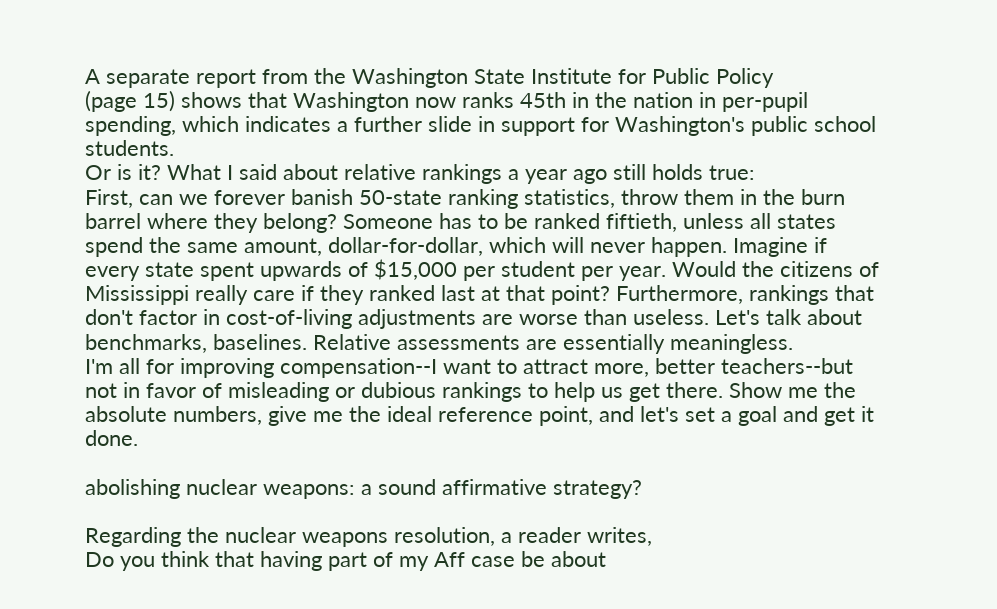A separate report from the Washington State Institute for Public Policy
(page 15) shows that Washington now ranks 45th in the nation in per-pupil spending, which indicates a further slide in support for Washington's public school students.
Or is it? What I said about relative rankings a year ago still holds true:
First, can we forever banish 50-state ranking statistics, throw them in the burn barrel where they belong? Someone has to be ranked fiftieth, unless all states spend the same amount, dollar-for-dollar, which will never happen. Imagine if every state spent upwards of $15,000 per student per year. Would the citizens of Mississippi really care if they ranked last at that point? Furthermore, rankings that don't factor in cost-of-living adjustments are worse than useless. Let's talk about benchmarks, baselines. Relative assessments are essentially meaningless.
I'm all for improving compensation--I want to attract more, better teachers--but not in favor of misleading or dubious rankings to help us get there. Show me the absolute numbers, give me the ideal reference point, and let's set a goal and get it done.

abolishing nuclear weapons: a sound affirmative strategy?

Regarding the nuclear weapons resolution, a reader writes,
Do you think that having part of my Aff case be about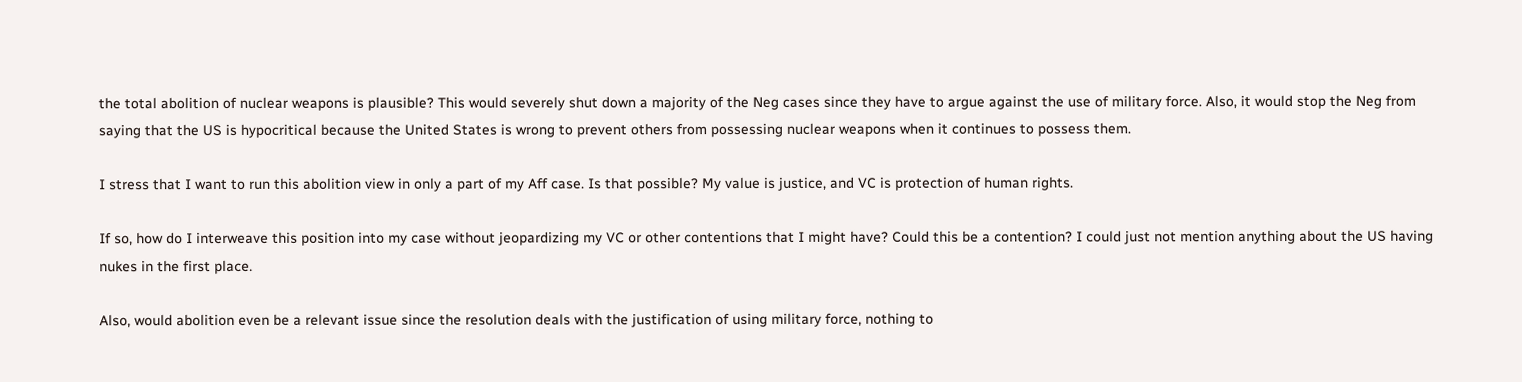the total abolition of nuclear weapons is plausible? This would severely shut down a majority of the Neg cases since they have to argue against the use of military force. Also, it would stop the Neg from saying that the US is hypocritical because the United States is wrong to prevent others from possessing nuclear weapons when it continues to possess them.

I stress that I want to run this abolition view in only a part of my Aff case. Is that possible? My value is justice, and VC is protection of human rights.

If so, how do I interweave this position into my case without jeopardizing my VC or other contentions that I might have? Could this be a contention? I could just not mention anything about the US having nukes in the first place.

Also, would abolition even be a relevant issue since the resolution deals with the justification of using military force, nothing to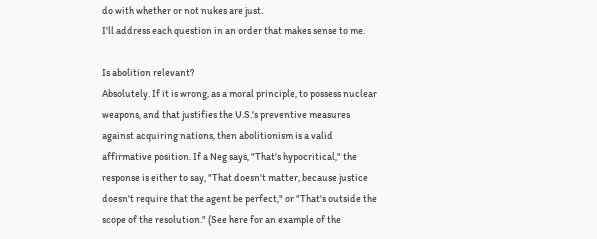do with whether or not nukes are just.
I'll address each question in an order that makes sense to me.

Is abolition relevant?
Absolutely. If it is wrong, as a moral principle, to possess nuclear weapons, and that justifies the U.S.'s preventive measures against acquiring nations, then abolitionism is a valid affirmative position. If a Neg says, "That's hypocritical," the response is either to say, "That doesn't matter, because justice doesn't require that the agent be perfect," or "That's outside the scope of the resolution." (See here for an example of the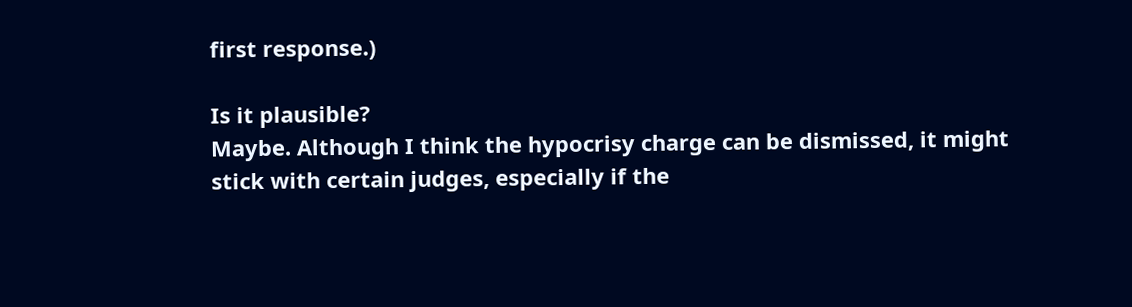first response.)

Is it plausible?
Maybe. Although I think the hypocrisy charge can be dismissed, it might stick with certain judges, especially if the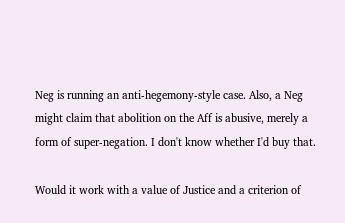Neg is running an anti-hegemony-style case. Also, a Neg might claim that abolition on the Aff is abusive, merely a form of super-negation. I don't know whether I'd buy that.

Would it work with a value of Justice and a criterion of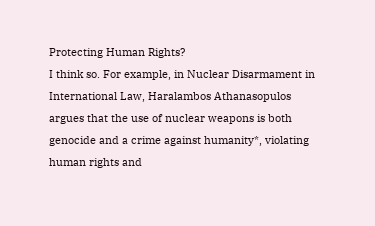Protecting Human Rights?
I think so. For example, in Nuclear Disarmament in International Law, Haralambos Athanasopulos argues that the use of nuclear weapons is both genocide and a crime against humanity*, violating human rights and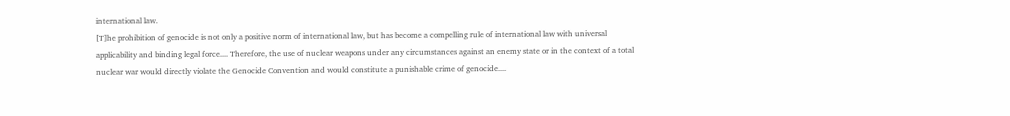international law.
[T]he prohibition of genocide is not only a positive norm of international law, but has become a compelling rule of international law with universal applicability and binding legal force.... Therefore, the use of nuclear weapons under any circumstances against an enemy state or in the context of a total nuclear war would directly violate the Genocide Convention and would constitute a punishable crime of genocide....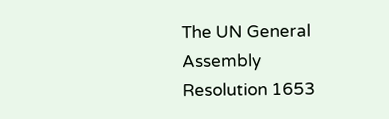The UN General Assembly Resolution 1653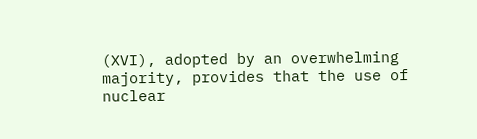(XVI), adopted by an overwhelming majority, provides that the use of nuclear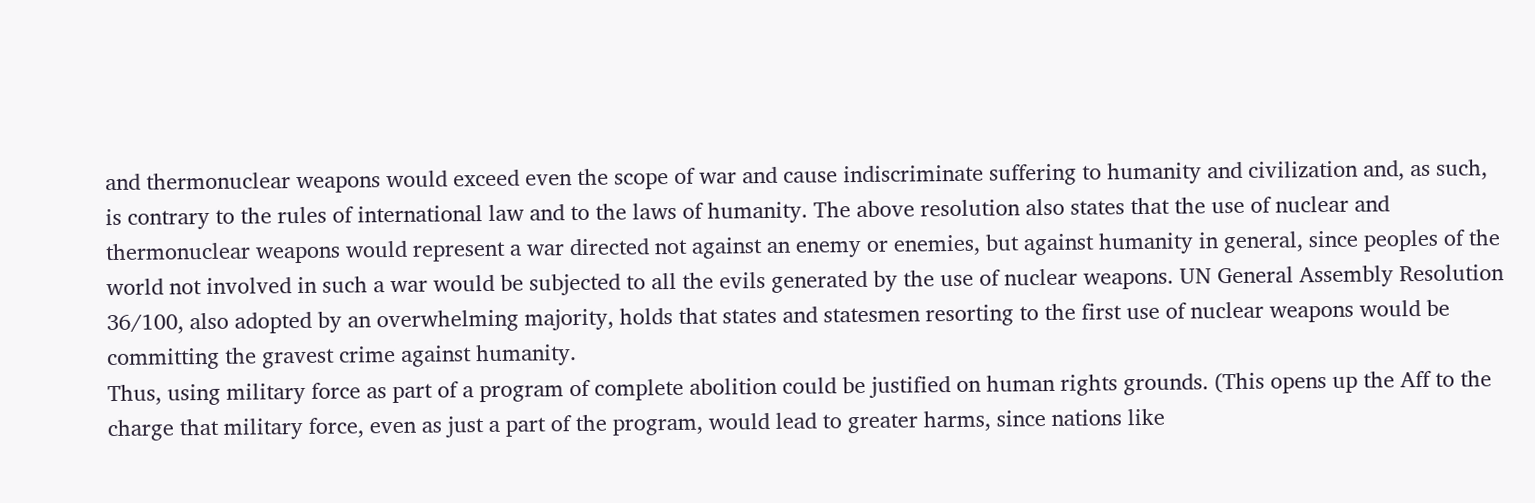and thermonuclear weapons would exceed even the scope of war and cause indiscriminate suffering to humanity and civilization and, as such, is contrary to the rules of international law and to the laws of humanity. The above resolution also states that the use of nuclear and thermonuclear weapons would represent a war directed not against an enemy or enemies, but against humanity in general, since peoples of the world not involved in such a war would be subjected to all the evils generated by the use of nuclear weapons. UN General Assembly Resolution 36/100, also adopted by an overwhelming majority, holds that states and statesmen resorting to the first use of nuclear weapons would be committing the gravest crime against humanity.
Thus, using military force as part of a program of complete abolition could be justified on human rights grounds. (This opens up the Aff to the charge that military force, even as just a part of the program, would lead to greater harms, since nations like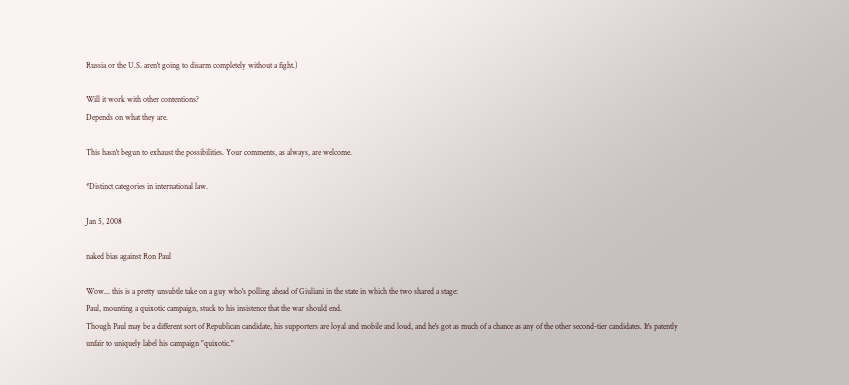Russia or the U.S. aren't going to disarm completely without a fight.)

Will it work with other contentions?
Depends on what they are.

This hasn't begun to exhaust the possibilities. Your comments, as always, are welcome.

*Distinct categories in international law.

Jan 5, 2008

naked bias against Ron Paul

Wow... this is a pretty unsubtle take on a guy who's polling ahead of Giuliani in the state in which the two shared a stage:
Paul, mounting a quixotic campaign, stuck to his insistence that the war should end.
Though Paul may be a different sort of Republican candidate, his supporters are loyal and mobile and loud, and he's got as much of a chance as any of the other second-tier candidates. It's patently unfair to uniquely label his campaign "quixotic."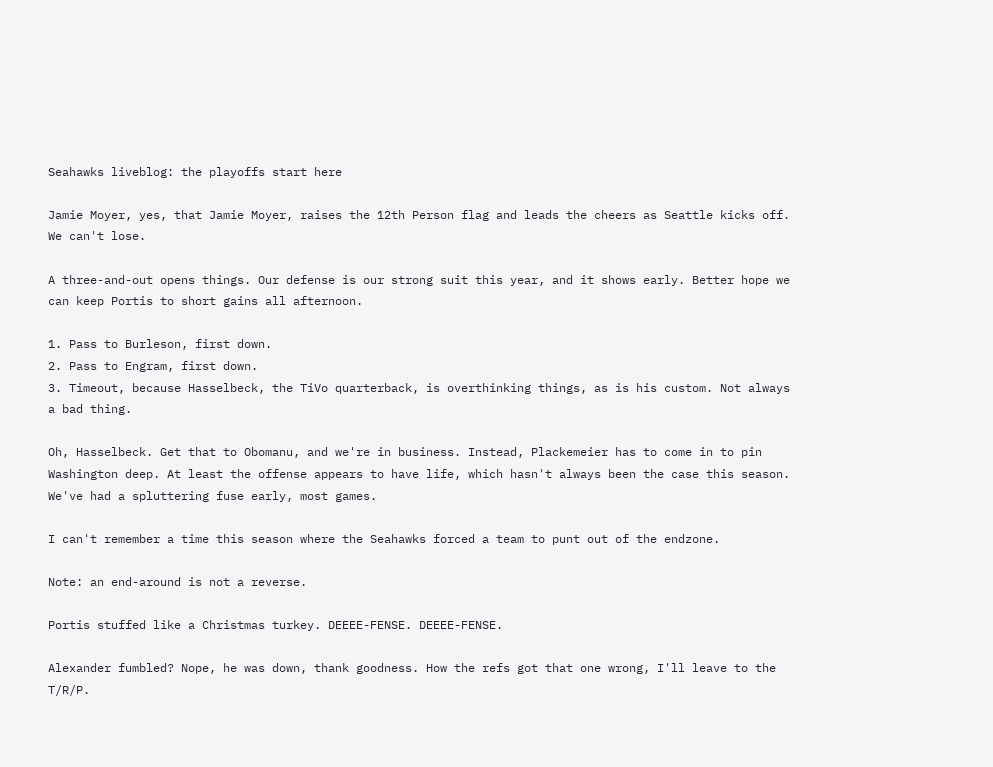Seahawks liveblog: the playoffs start here

Jamie Moyer, yes, that Jamie Moyer, raises the 12th Person flag and leads the cheers as Seattle kicks off. We can't lose.

A three-and-out opens things. Our defense is our strong suit this year, and it shows early. Better hope we can keep Portis to short gains all afternoon.

1. Pass to Burleson, first down.
2. Pass to Engram, first down.
3. Timeout, because Hasselbeck, the TiVo quarterback, is overthinking things, as is his custom. Not always a bad thing.

Oh, Hasselbeck. Get that to Obomanu, and we're in business. Instead, Plackemeier has to come in to pin Washington deep. At least the offense appears to have life, which hasn't always been the case this season. We've had a spluttering fuse early, most games.

I can't remember a time this season where the Seahawks forced a team to punt out of the endzone.

Note: an end-around is not a reverse.

Portis stuffed like a Christmas turkey. DEEEE-FENSE. DEEEE-FENSE.

Alexander fumbled? Nope, he was down, thank goodness. How the refs got that one wrong, I'll leave to the T/R/P.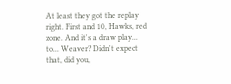At least they got the replay right. First and 10, Hawks, red zone. And it's a draw play... to... Weaver? Didn't expect that, did you,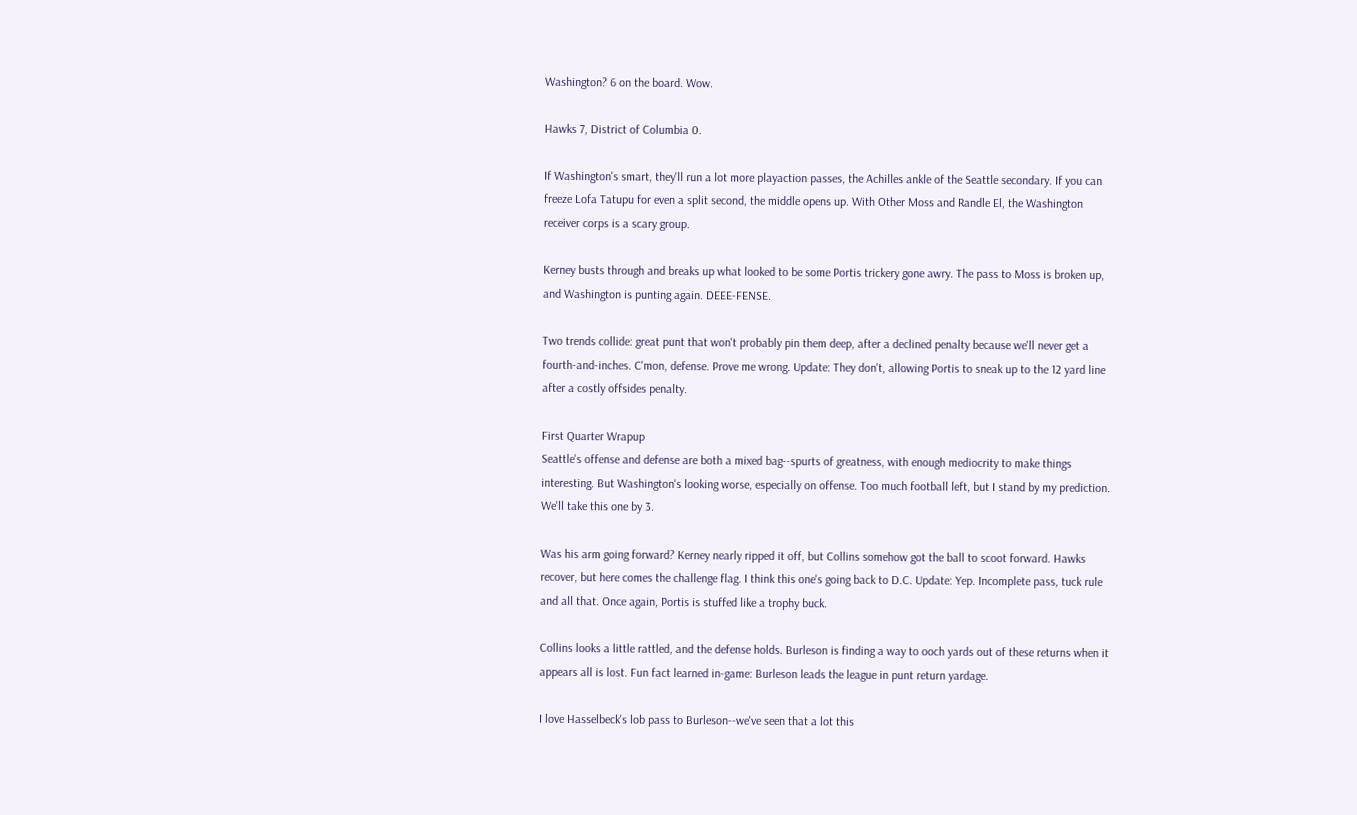Washington? 6 on the board. Wow.

Hawks 7, District of Columbia 0.

If Washington's smart, they'll run a lot more playaction passes, the Achilles ankle of the Seattle secondary. If you can freeze Lofa Tatupu for even a split second, the middle opens up. With Other Moss and Randle El, the Washington receiver corps is a scary group.

Kerney busts through and breaks up what looked to be some Portis trickery gone awry. The pass to Moss is broken up, and Washington is punting again. DEEE-FENSE.

Two trends collide: great punt that won't probably pin them deep, after a declined penalty because we'll never get a fourth-and-inches. C'mon, defense. Prove me wrong. Update: They don't, allowing Portis to sneak up to the 12 yard line after a costly offsides penalty.

First Quarter Wrapup
Seattle's offense and defense are both a mixed bag--spurts of greatness, with enough mediocrity to make things interesting. But Washington's looking worse, especially on offense. Too much football left, but I stand by my prediction. We'll take this one by 3.

Was his arm going forward? Kerney nearly ripped it off, but Collins somehow got the ball to scoot forward. Hawks recover, but here comes the challenge flag. I think this one's going back to D.C. Update: Yep. Incomplete pass, tuck rule and all that. Once again, Portis is stuffed like a trophy buck.

Collins looks a little rattled, and the defense holds. Burleson is finding a way to ooch yards out of these returns when it appears all is lost. Fun fact learned in-game: Burleson leads the league in punt return yardage.

I love Hasselbeck's lob pass to Burleson--we've seen that a lot this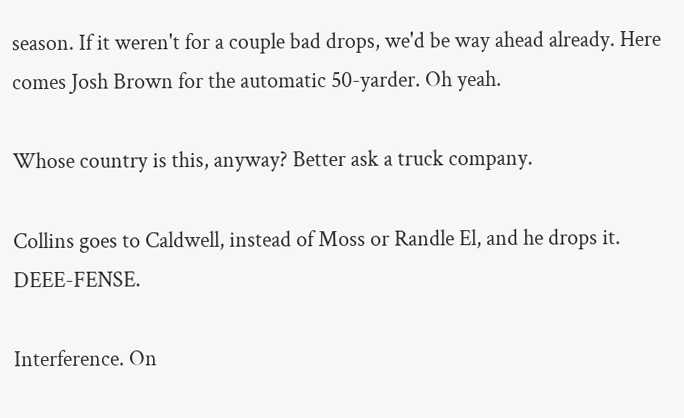season. If it weren't for a couple bad drops, we'd be way ahead already. Here comes Josh Brown for the automatic 50-yarder. Oh yeah.

Whose country is this, anyway? Better ask a truck company.

Collins goes to Caldwell, instead of Moss or Randle El, and he drops it. DEEE-FENSE.

Interference. On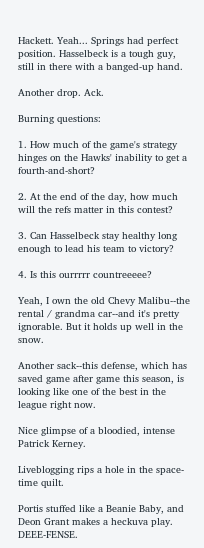Hackett. Yeah... Springs had perfect position. Hasselbeck is a tough guy, still in there with a banged-up hand.

Another drop. Ack.

Burning questions:

1. How much of the game's strategy hinges on the Hawks' inability to get a fourth-and-short?

2. At the end of the day, how much will the refs matter in this contest?

3. Can Hasselbeck stay healthy long enough to lead his team to victory?

4. Is this ourrrrr countreeeee?

Yeah, I own the old Chevy Malibu--the rental / grandma car--and it's pretty ignorable. But it holds up well in the snow.

Another sack--this defense, which has saved game after game this season, is looking like one of the best in the league right now.

Nice glimpse of a bloodied, intense Patrick Kerney.

Liveblogging rips a hole in the space-time quilt.

Portis stuffed like a Beanie Baby, and Deon Grant makes a heckuva play. DEEE-FENSE.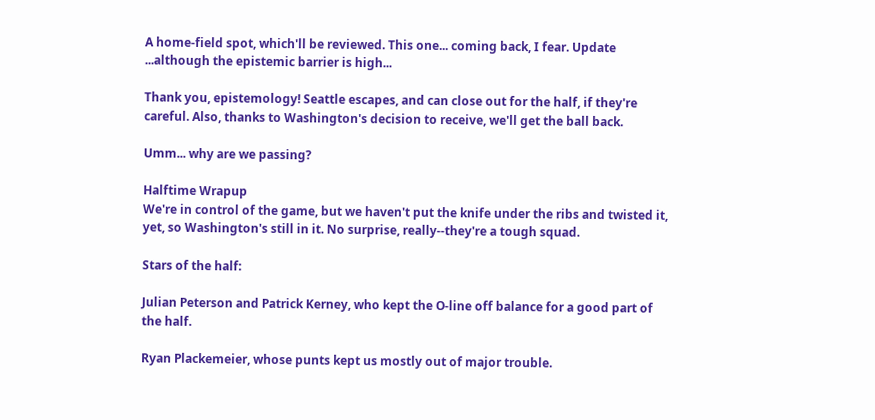A home-field spot, which'll be reviewed. This one... coming back, I fear. Update ...although the epistemic barrier is high...

Thank you, epistemology! Seattle escapes, and can close out for the half, if they're careful. Also, thanks to Washington's decision to receive, we'll get the ball back.

Umm... why are we passing?

Halftime Wrapup
We're in control of the game, but we haven't put the knife under the ribs and twisted it, yet, so Washington's still in it. No surprise, really--they're a tough squad.

Stars of the half:

Julian Peterson and Patrick Kerney, who kept the O-line off balance for a good part of the half.

Ryan Plackemeier, whose punts kept us mostly out of major trouble.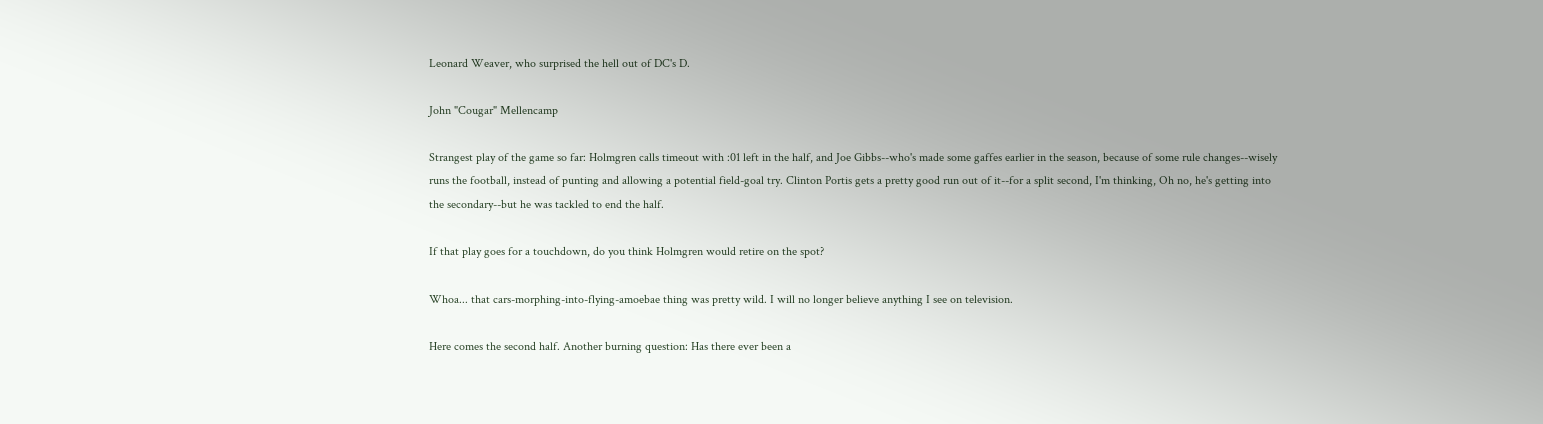Leonard Weaver, who surprised the hell out of DC's D.

John "Cougar" Mellencamp

Strangest play of the game so far: Holmgren calls timeout with :01 left in the half, and Joe Gibbs--who's made some gaffes earlier in the season, because of some rule changes--wisely runs the football, instead of punting and allowing a potential field-goal try. Clinton Portis gets a pretty good run out of it--for a split second, I'm thinking, Oh no, he's getting into the secondary--but he was tackled to end the half.

If that play goes for a touchdown, do you think Holmgren would retire on the spot?

Whoa... that cars-morphing-into-flying-amoebae thing was pretty wild. I will no longer believe anything I see on television.

Here comes the second half. Another burning question: Has there ever been a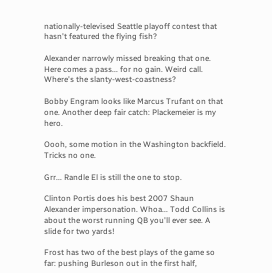nationally-televised Seattle playoff contest that hasn't featured the flying fish?

Alexander narrowly missed breaking that one. Here comes a pass... for no gain. Weird call. Where's the slanty-west-coastness?

Bobby Engram looks like Marcus Trufant on that one. Another deep fair catch: Plackemeier is my hero.

Oooh, some motion in the Washington backfield. Tricks no one.

Grr... Randle El is still the one to stop.

Clinton Portis does his best 2007 Shaun Alexander impersonation. Whoa... Todd Collins is about the worst running QB you'll ever see. A slide for two yards!

Frost has two of the best plays of the game so far: pushing Burleson out in the first half,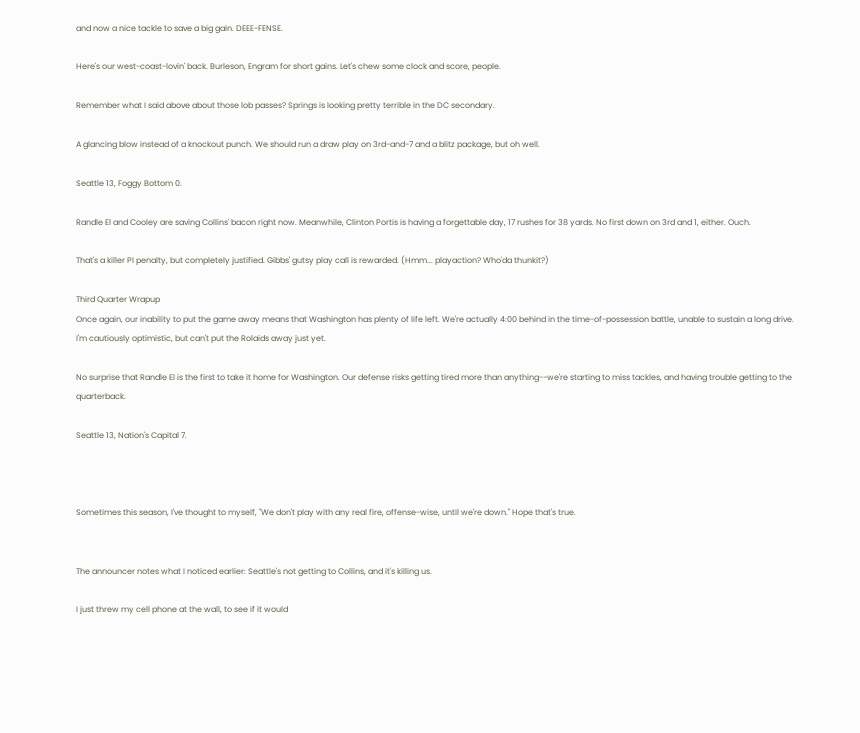and now a nice tackle to save a big gain. DEEE-FENSE.

Here's our west-coast-lovin' back. Burleson, Engram for short gains. Let's chew some clock and score, people.

Remember what I said above about those lob passes? Springs is looking pretty terrible in the DC secondary.

A glancing blow instead of a knockout punch. We should run a draw play on 3rd-and-7 and a blitz package, but oh well.

Seattle 13, Foggy Bottom 0.

Randle El and Cooley are saving Collins' bacon right now. Meanwhile, Clinton Portis is having a forgettable day, 17 rushes for 38 yards. No first down on 3rd and 1, either. Ouch.

That's a killer PI penalty, but completely justified. Gibbs' gutsy play call is rewarded. (Hmm... playaction? Who'da thunkit?)

Third Quarter Wrapup
Once again, our inability to put the game away means that Washington has plenty of life left. We're actually 4:00 behind in the time-of-possession battle, unable to sustain a long drive. I'm cautiously optimistic, but can't put the Rolaids away just yet.

No surprise that Randle El is the first to take it home for Washington. Our defense risks getting tired more than anything--we're starting to miss tackles, and having trouble getting to the quarterback.

Seattle 13, Nation's Capital 7.



Sometimes this season, I've thought to myself, "We don't play with any real fire, offense-wise, until we're down." Hope that's true.


The announcer notes what I noticed earlier: Seattle's not getting to Collins, and it's killing us.

I just threw my cell phone at the wall, to see if it would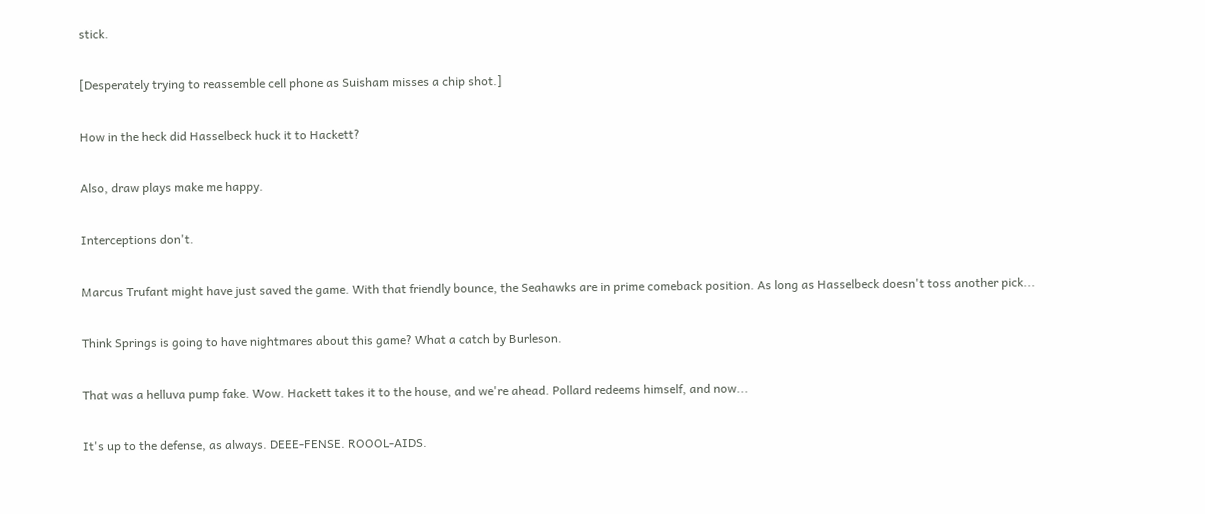stick.

[Desperately trying to reassemble cell phone as Suisham misses a chip shot.]

How in the heck did Hasselbeck huck it to Hackett?

Also, draw plays make me happy.

Interceptions don't.

Marcus Trufant might have just saved the game. With that friendly bounce, the Seahawks are in prime comeback position. As long as Hasselbeck doesn't toss another pick...

Think Springs is going to have nightmares about this game? What a catch by Burleson.

That was a helluva pump fake. Wow. Hackett takes it to the house, and we're ahead. Pollard redeems himself, and now...

It's up to the defense, as always. DEEE-FENSE. ROOOL-AIDS.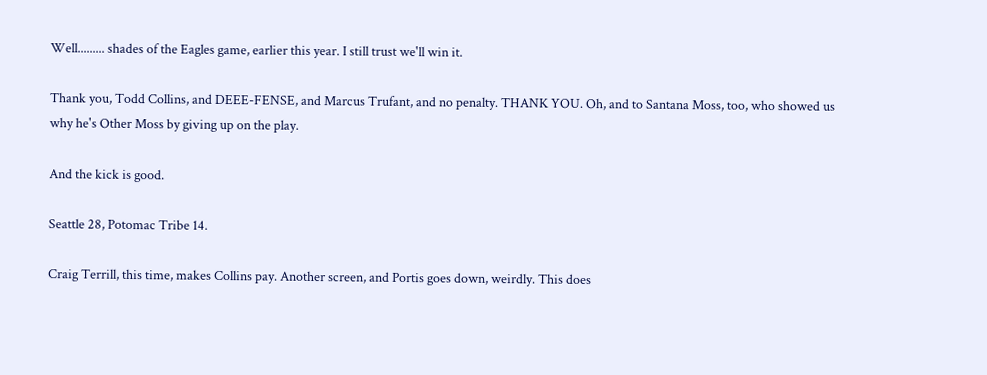Well......... shades of the Eagles game, earlier this year. I still trust we'll win it.

Thank you, Todd Collins, and DEEE-FENSE, and Marcus Trufant, and no penalty. THANK YOU. Oh, and to Santana Moss, too, who showed us why he's Other Moss by giving up on the play.

And the kick is good.

Seattle 28, Potomac Tribe 14.

Craig Terrill, this time, makes Collins pay. Another screen, and Portis goes down, weirdly. This does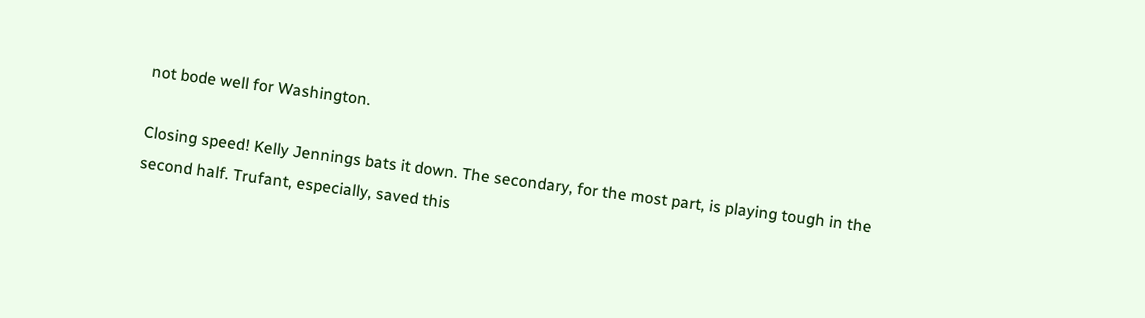not bode well for Washington.

Closing speed! Kelly Jennings bats it down. The secondary, for the most part, is playing tough in the second half. Trufant, especially, saved this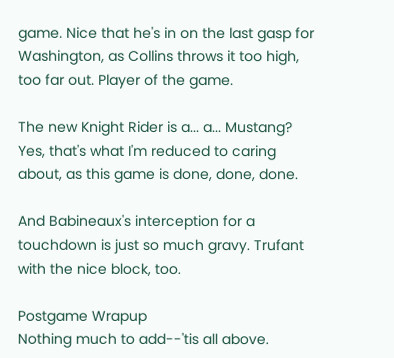game. Nice that he's in on the last gasp for Washington, as Collins throws it too high, too far out. Player of the game.

The new Knight Rider is a... a... Mustang? Yes, that's what I'm reduced to caring about, as this game is done, done, done.

And Babineaux's interception for a touchdown is just so much gravy. Trufant with the nice block, too.

Postgame Wrapup
Nothing much to add--'tis all above.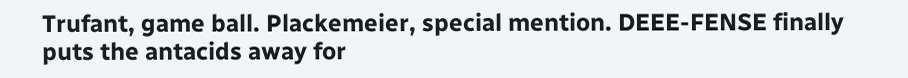Trufant, game ball. Plackemeier, special mention. DEEE-FENSE finally puts the antacids away for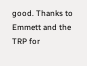good. Thanks to Emmett and the TRP for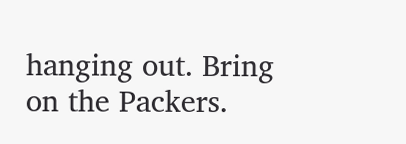hanging out. Bring on the Packers.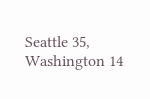Seattle 35, Washington 14